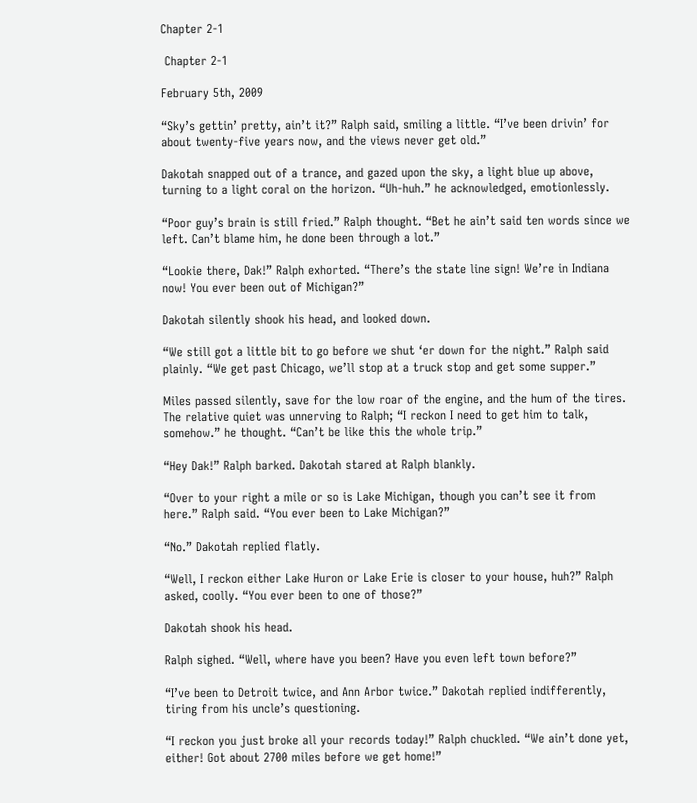Chapter 2-1

 Chapter 2-1

February 5th, 2009

“Sky’s gettin’ pretty, ain’t it?” Ralph said, smiling a little. “I’ve been drivin’ for about twenty-five years now, and the views never get old.”

Dakotah snapped out of a trance, and gazed upon the sky, a light blue up above, turning to a light coral on the horizon. “Uh-huh.” he acknowledged, emotionlessly.

“Poor guy’s brain is still fried.” Ralph thought. “Bet he ain’t said ten words since we left. Can’t blame him, he done been through a lot.”

“Lookie there, Dak!” Ralph exhorted. “There’s the state line sign! We’re in Indiana now! You ever been out of Michigan?”

Dakotah silently shook his head, and looked down.

“We still got a little bit to go before we shut ‘er down for the night.” Ralph said plainly. “We get past Chicago, we’ll stop at a truck stop and get some supper.”

Miles passed silently, save for the low roar of the engine, and the hum of the tires. The relative quiet was unnerving to Ralph; “I reckon I need to get him to talk, somehow.” he thought. “Can’t be like this the whole trip.”

“Hey Dak!” Ralph barked. Dakotah stared at Ralph blankly.

“Over to your right a mile or so is Lake Michigan, though you can’t see it from here.” Ralph said. “You ever been to Lake Michigan?”

“No.” Dakotah replied flatly.

“Well, I reckon either Lake Huron or Lake Erie is closer to your house, huh?” Ralph asked, coolly. “You ever been to one of those?”

Dakotah shook his head.

Ralph sighed. “Well, where have you been? Have you even left town before?”

“I’ve been to Detroit twice, and Ann Arbor twice.” Dakotah replied indifferently, tiring from his uncle’s questioning.

“I reckon you just broke all your records today!” Ralph chuckled. “We ain’t done yet, either! Got about 2700 miles before we get home!”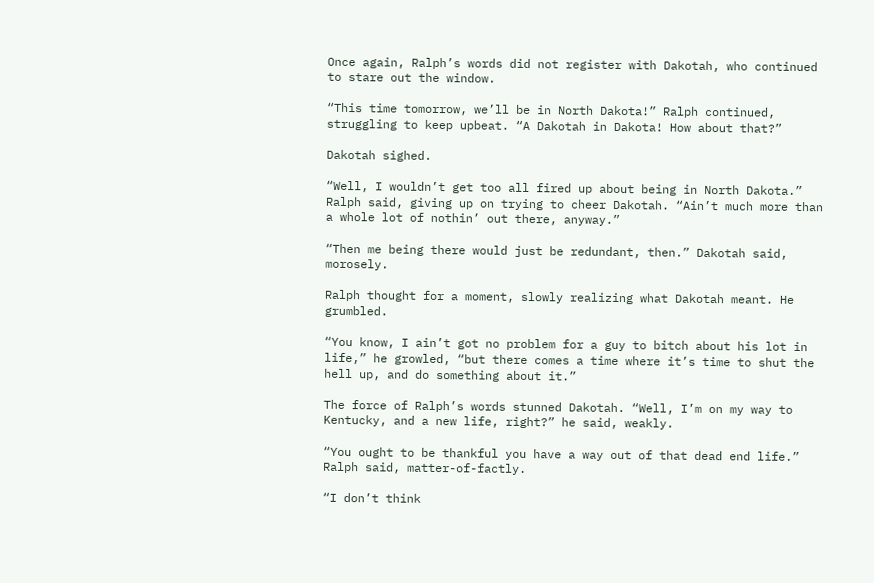Once again, Ralph’s words did not register with Dakotah, who continued to stare out the window.

“This time tomorrow, we’ll be in North Dakota!” Ralph continued, struggling to keep upbeat. “A Dakotah in Dakota! How about that?”

Dakotah sighed.

“Well, I wouldn’t get too all fired up about being in North Dakota.” Ralph said, giving up on trying to cheer Dakotah. “Ain’t much more than a whole lot of nothin’ out there, anyway.”

“Then me being there would just be redundant, then.” Dakotah said, morosely.

Ralph thought for a moment, slowly realizing what Dakotah meant. He grumbled.

“You know, I ain’t got no problem for a guy to bitch about his lot in life,” he growled, “but there comes a time where it’s time to shut the hell up, and do something about it.”

The force of Ralph’s words stunned Dakotah. “Well, I’m on my way to Kentucky, and a new life, right?” he said, weakly.

“You ought to be thankful you have a way out of that dead end life.” Ralph said, matter-of-factly.

“I don’t think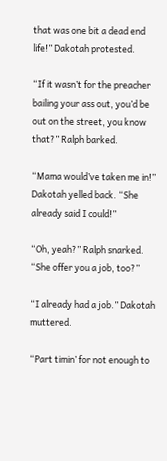that was one bit a dead end life!” Dakotah protested.

“If it wasn’t for the preacher bailing your ass out, you’d be out on the street, you know that?” Ralph barked.

“Mama would’ve taken me in!” Dakotah yelled back. “She already said I could!”

“Oh, yeah?” Ralph snarked. “She offer you a job, too?”

“I already had a job.” Dakotah muttered.

“Part timin’ for not enough to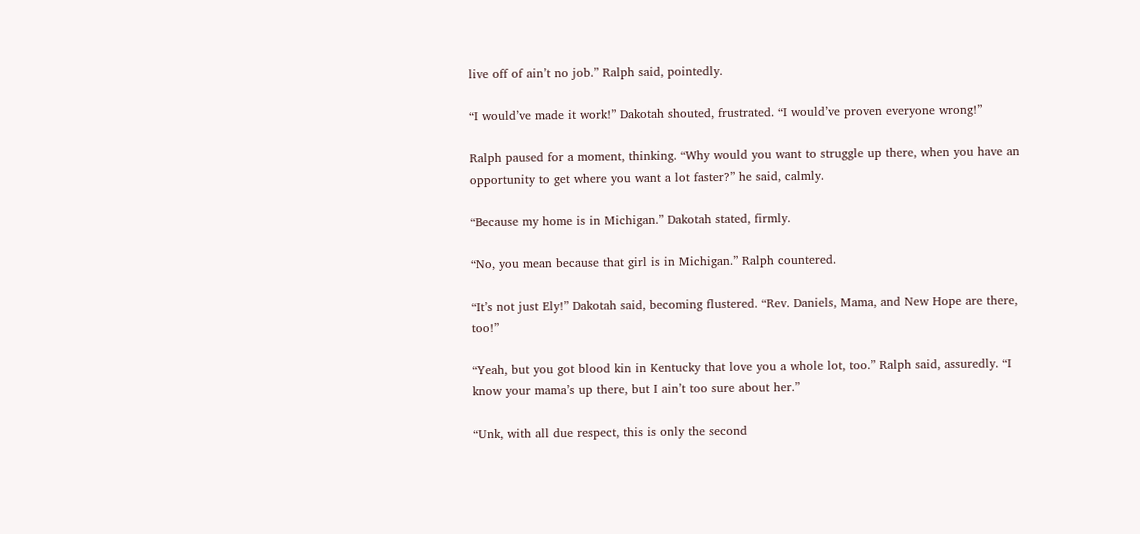live off of ain’t no job.” Ralph said, pointedly.

“I would’ve made it work!” Dakotah shouted, frustrated. “I would’ve proven everyone wrong!”

Ralph paused for a moment, thinking. “Why would you want to struggle up there, when you have an opportunity to get where you want a lot faster?” he said, calmly.

“Because my home is in Michigan.” Dakotah stated, firmly.

“No, you mean because that girl is in Michigan.” Ralph countered.

“It’s not just Ely!” Dakotah said, becoming flustered. “Rev. Daniels, Mama, and New Hope are there, too!”

“Yeah, but you got blood kin in Kentucky that love you a whole lot, too.” Ralph said, assuredly. “I know your mama’s up there, but I ain’t too sure about her.”

“Unk, with all due respect, this is only the second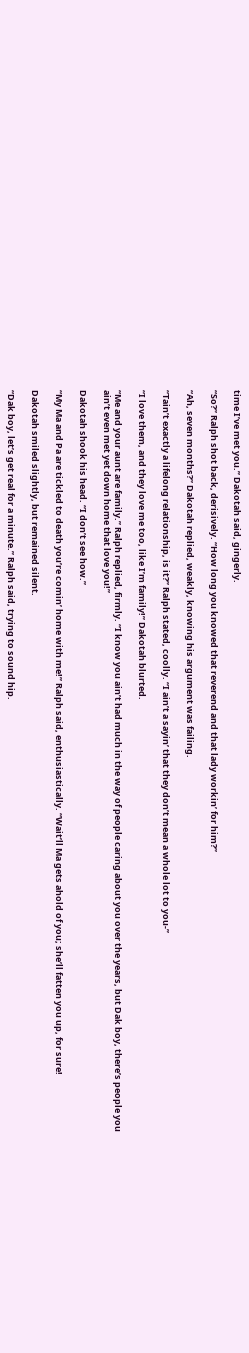time I’ve met you.” Dakotah said, gingerly.

“So?” Ralph shot back, derisively. “How long you knowed that reverend and that lady workin’ for him?”

“Ah, seven months?” Dakotah replied, weakly, knowing his argument was failing.

“Tain’t exactly a lifelong relationship, is it?” Ralph stated, coolly. “I ain’t a sayin’ that they don’t mean a whole lot to you-”

“I love them, and they love me too, like I’m family!” Dakotah blurted.

“Me and your aunt are family.” Ralph replied, firmly. “I know you ain’t had much in the way of people caring about you over the years, but Dak boy, there’s people you ain’t even met yet down home that love you!”

Dakotah shook his head. “I don’t see how.”

“My Ma and Pa are tickled to death you’re comin’ home with me!” Ralph said, enthusiastically. “Wait’ll Ma gets ahold of you; she’ll fatten you up, for sure!

Dakotah smiled slightly, but remained silent.

“Dak boy, let’s get real for a minute.” Ralph said, trying to sound hip.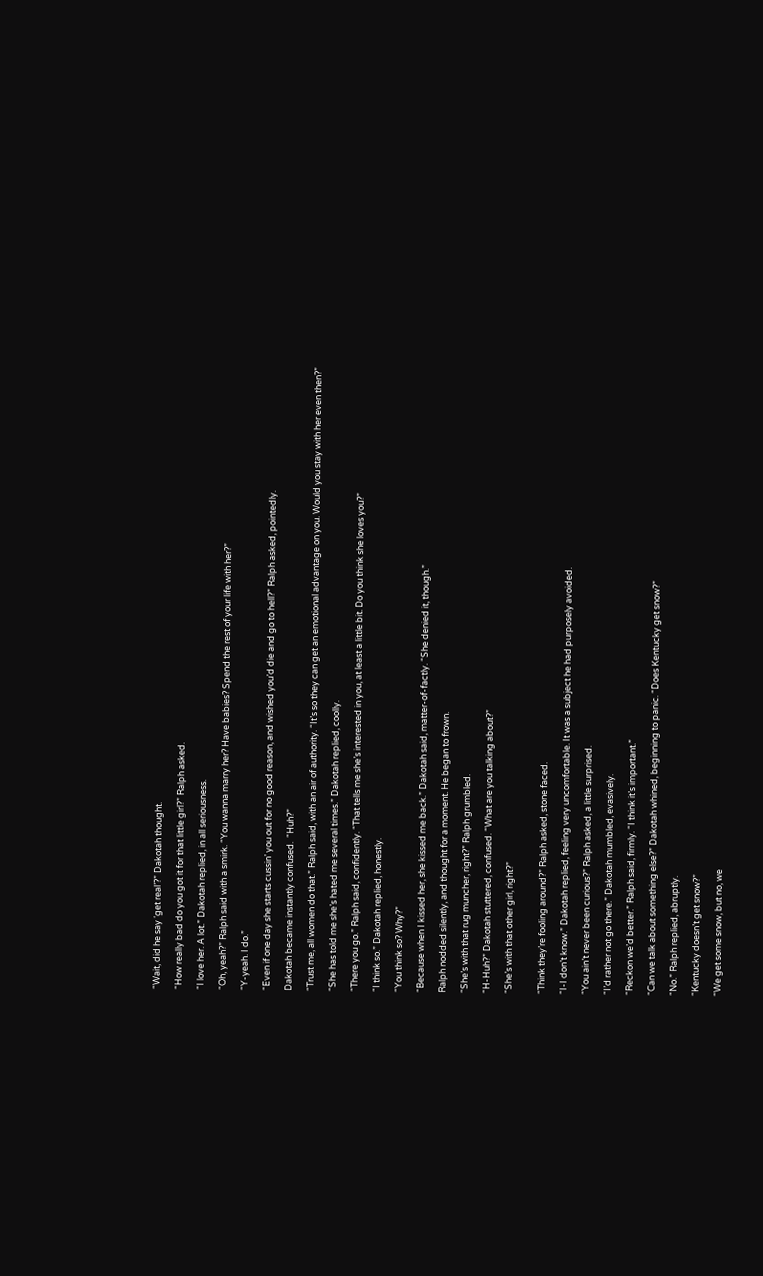“Wait, did he say ‘get real’?” Dakotah thought.

“How really bad do you got it for that little girl?” Ralph asked.

“I love her. A lot.” Dakotah replied, in all seriousness.

“Oh, yeah?” Ralph said with a smirk. “You wanna marry her? Have babies? Spend the rest of your life with her?”

“Y-yeah. I do.”

“Even if one day she starts cussin’ you out for no good reason, and wished you’d die and go to hell?” Ralph asked, pointedly.

Dakotah became instantly confused.  “Huh?”

“Trust me, all women do that.” Ralph said, with an air of authority. “It’s so they can get an emotional advantage on you. Would you stay with her even then?”

“She has told me she’s hated me several times.” Dakotah replied, coolly.

“There you go.” Ralph said, confidently. “That tells me she’s interested in you, at least a little bit. Do you think she loves you?”

“I think so.” Dakotah replied, honestly.

“You think so? Why?”

“Because when I kissed her, she kissed me back.” Dakotah said, matter-of-factly. “She denied it, though.”

Ralph nodded silently, and thought for a moment. He began to frown.

“She’s with that rug muncher, right?” Ralph grumbled.

“H-Huh?” Dakotah stuttered, confused. “What are you talking about?”

“She’s with that other girl, right?”


“Think they’re fooling around?” Ralph asked, stone faced.

“I-I don’t know.” Dakotah replied, feeling very uncomfortable. It was a subject he had purposely avoided.

“You ain’t never been curious?” Ralph asked, a little surprised.

“I’d rather not go there.” Dakotah mumbled, evasively.

“Reckon we’d better.” Ralph said, firmly. “I think it’s important.”

“Can we talk about something else?” Dakotah whined, beginning to panic. “Does Kentucky get snow?”

“No.” Ralph replied, abruptly.

“Kentucky doesn’t get snow?”

“We get some snow, but no, we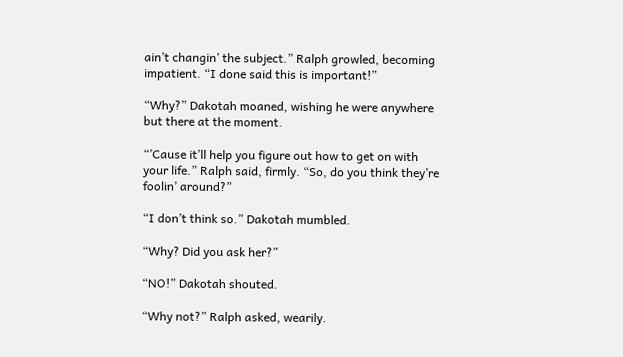ain’t changin’ the subject.” Ralph growled, becoming impatient. “I done said this is important!”

“Why?” Dakotah moaned, wishing he were anywhere but there at the moment.

“’Cause it’ll help you figure out how to get on with your life.” Ralph said, firmly. “So, do you think they’re foolin’ around?”

“I don’t think so.” Dakotah mumbled.

“Why? Did you ask her?”

“NO!” Dakotah shouted.

“Why not?” Ralph asked, wearily.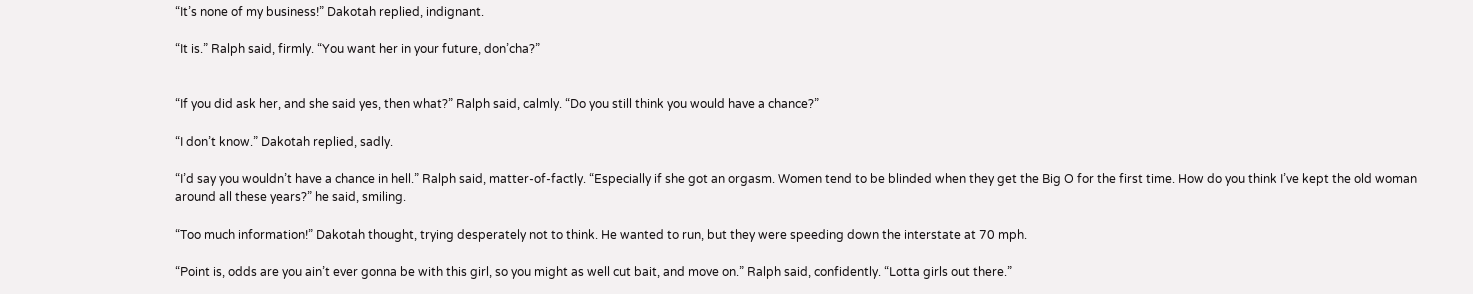“It’s none of my business!” Dakotah replied, indignant.

“It is.” Ralph said, firmly. “You want her in your future, don’cha?”


“If you did ask her, and she said yes, then what?” Ralph said, calmly. “Do you still think you would have a chance?”

“I don’t know.” Dakotah replied, sadly.

“I’d say you wouldn’t have a chance in hell.” Ralph said, matter-of-factly. “Especially if she got an orgasm. Women tend to be blinded when they get the Big O for the first time. How do you think I’ve kept the old woman around all these years?” he said, smiling.

“Too much information!” Dakotah thought, trying desperately not to think. He wanted to run, but they were speeding down the interstate at 70 mph.

“Point is, odds are you ain’t ever gonna be with this girl, so you might as well cut bait, and move on.” Ralph said, confidently. “Lotta girls out there.”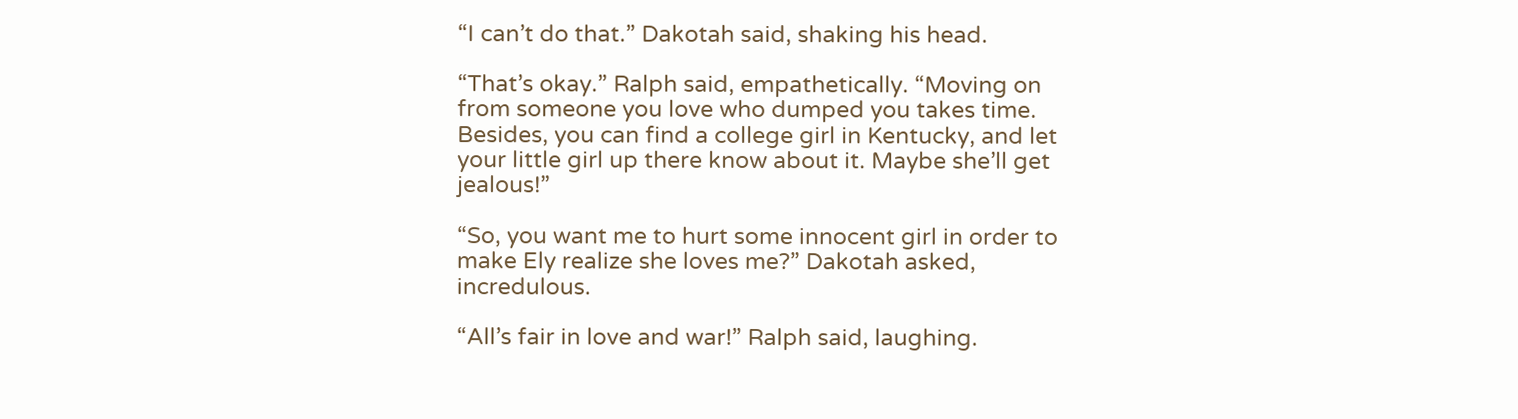“I can’t do that.” Dakotah said, shaking his head.

“That’s okay.” Ralph said, empathetically. “Moving on from someone you love who dumped you takes time. Besides, you can find a college girl in Kentucky, and let your little girl up there know about it. Maybe she’ll get jealous!”

“So, you want me to hurt some innocent girl in order to make Ely realize she loves me?” Dakotah asked, incredulous.

“All’s fair in love and war!” Ralph said, laughing.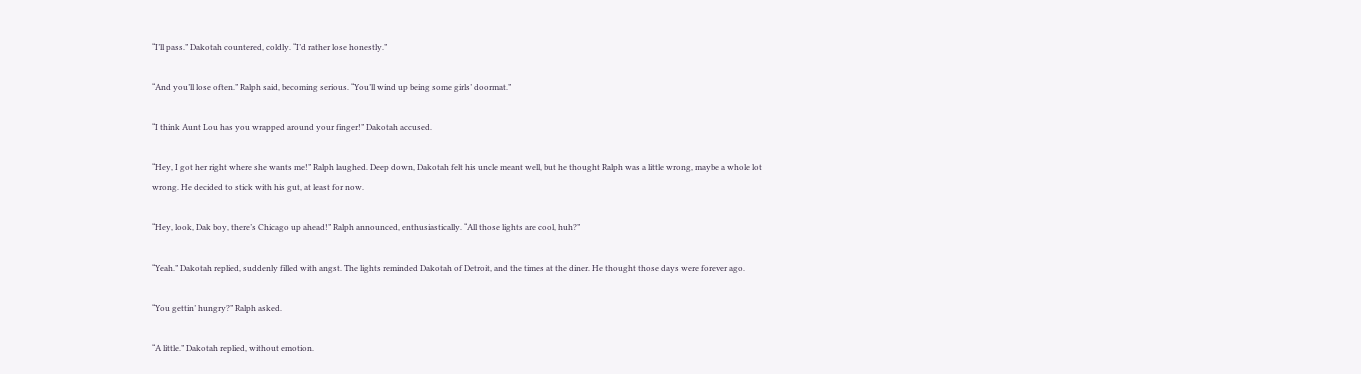“I’ll pass.” Dakotah countered, coldly. “I’d rather lose honestly.”

“And you’ll lose often.” Ralph said, becoming serious. “You’ll wind up being some girls’ doormat.”

“I think Aunt Lou has you wrapped around your finger!” Dakotah accused.

“Hey, I got her right where she wants me!” Ralph laughed. Deep down, Dakotah felt his uncle meant well, but he thought Ralph was a little wrong, maybe a whole lot wrong. He decided to stick with his gut, at least for now.

“Hey, look, Dak boy, there’s Chicago up ahead!” Ralph announced, enthusiastically. “All those lights are cool, huh?”

“Yeah.” Dakotah replied, suddenly filled with angst. The lights reminded Dakotah of Detroit, and the times at the diner. He thought those days were forever ago.

“You gettin’ hungry?” Ralph asked.

“A little.” Dakotah replied, without emotion.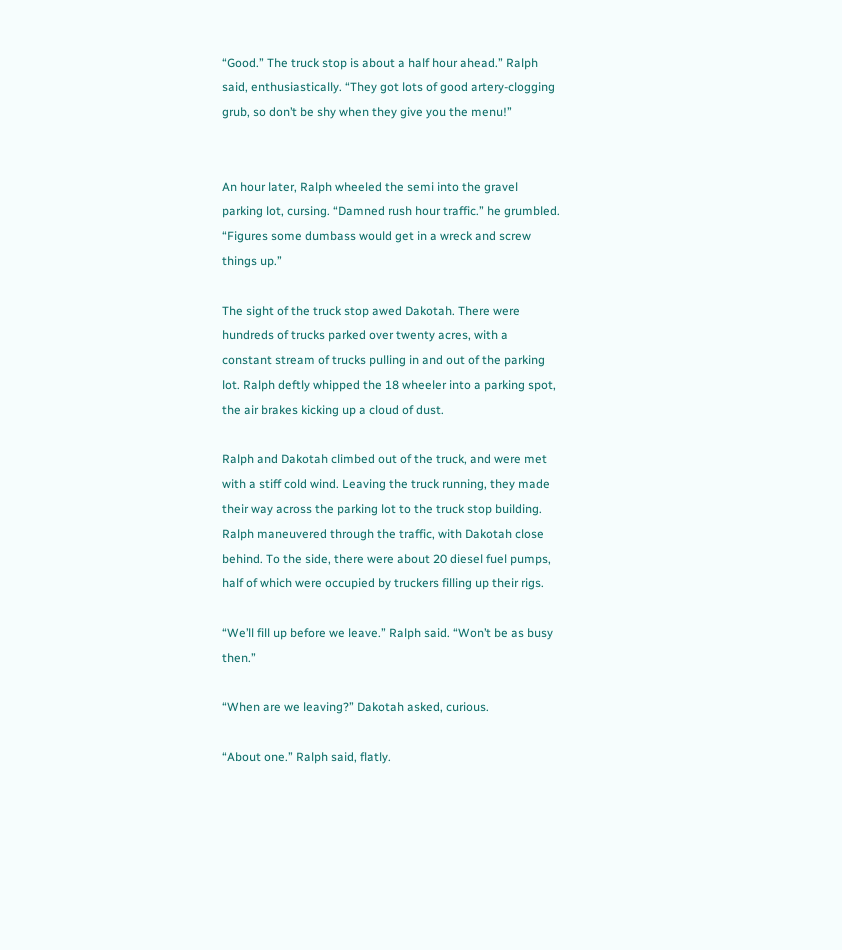“Good.” The truck stop is about a half hour ahead.” Ralph said, enthusiastically. “They got lots of good artery-clogging grub, so don’t be shy when they give you the menu!”


An hour later, Ralph wheeled the semi into the gravel parking lot, cursing. “Damned rush hour traffic.” he grumbled. “Figures some dumbass would get in a wreck and screw things up.”

The sight of the truck stop awed Dakotah. There were hundreds of trucks parked over twenty acres, with a constant stream of trucks pulling in and out of the parking lot. Ralph deftly whipped the 18 wheeler into a parking spot, the air brakes kicking up a cloud of dust.

Ralph and Dakotah climbed out of the truck, and were met with a stiff cold wind. Leaving the truck running, they made their way across the parking lot to the truck stop building. Ralph maneuvered through the traffic, with Dakotah close behind. To the side, there were about 20 diesel fuel pumps, half of which were occupied by truckers filling up their rigs.

“We’ll fill up before we leave.” Ralph said. “Won’t be as busy then.”

“When are we leaving?” Dakotah asked, curious.

“About one.” Ralph said, flatly.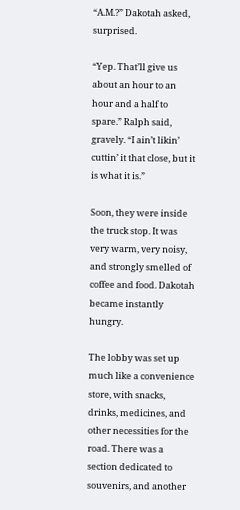“A.M.?” Dakotah asked, surprised.

“Yep. That’ll give us about an hour to an hour and a half to spare.” Ralph said, gravely. “I ain’t likin’ cuttin’ it that close, but it is what it is.”

Soon, they were inside the truck stop. It was very warm, very noisy, and strongly smelled of coffee and food. Dakotah became instantly hungry.

The lobby was set up much like a convenience store, with snacks, drinks, medicines, and other necessities for the road. There was a section dedicated to souvenirs, and another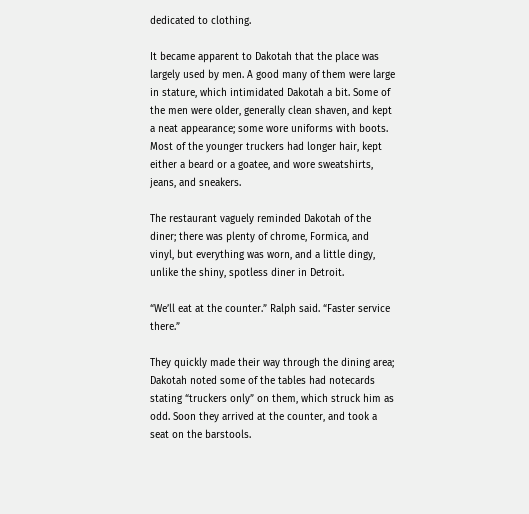dedicated to clothing.

It became apparent to Dakotah that the place was largely used by men. A good many of them were large in stature, which intimidated Dakotah a bit. Some of the men were older, generally clean shaven, and kept a neat appearance; some wore uniforms with boots. Most of the younger truckers had longer hair, kept either a beard or a goatee, and wore sweatshirts, jeans, and sneakers.

The restaurant vaguely reminded Dakotah of the diner; there was plenty of chrome, Formica, and vinyl, but everything was worn, and a little dingy, unlike the shiny, spotless diner in Detroit.

“We’ll eat at the counter.” Ralph said. “Faster service there.”

They quickly made their way through the dining area; Dakotah noted some of the tables had notecards stating “truckers only” on them, which struck him as odd. Soon they arrived at the counter, and took a seat on the barstools.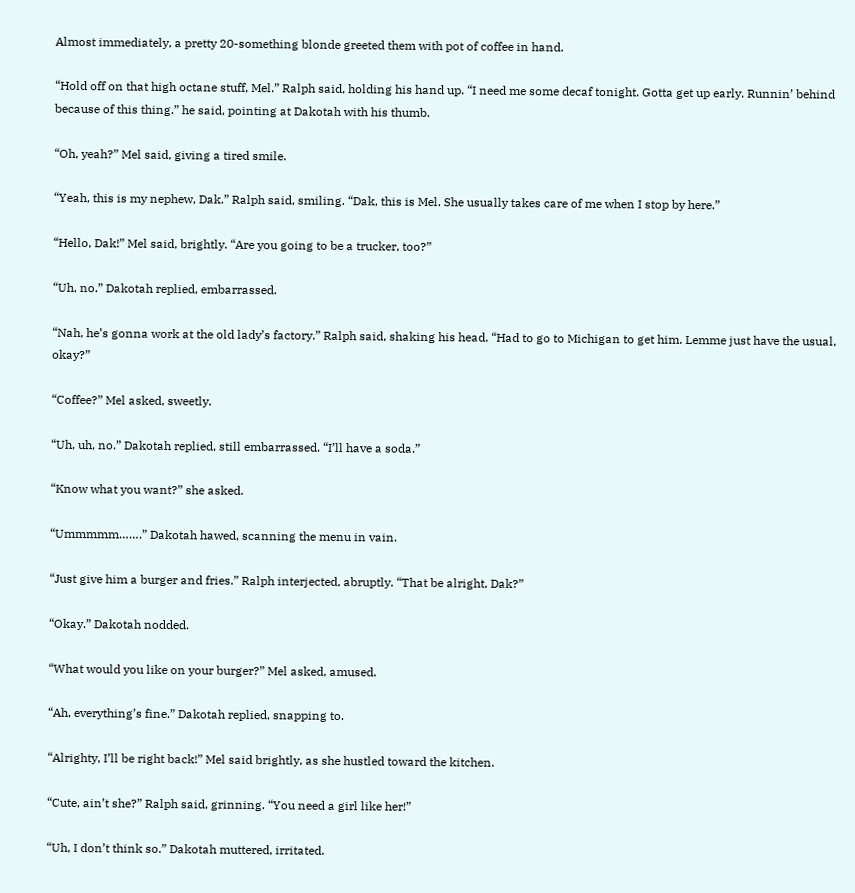Almost immediately, a pretty 20-something blonde greeted them with pot of coffee in hand.

“Hold off on that high octane stuff, Mel.” Ralph said, holding his hand up. “I need me some decaf tonight. Gotta get up early. Runnin’ behind because of this thing.” he said, pointing at Dakotah with his thumb.

“Oh, yeah?” Mel said, giving a tired smile.

“Yeah, this is my nephew, Dak.” Ralph said, smiling. “Dak, this is Mel. She usually takes care of me when I stop by here.”

“Hello, Dak!” Mel said, brightly. “Are you going to be a trucker, too?”

“Uh, no.” Dakotah replied, embarrassed.

“Nah, he’s gonna work at the old lady’s factory.” Ralph said, shaking his head. “Had to go to Michigan to get him. Lemme just have the usual, okay?”

“Coffee?” Mel asked, sweetly.

“Uh, uh, no.” Dakotah replied, still embarrassed. “I’ll have a soda.”

“Know what you want?” she asked.

“Ummmmm…….” Dakotah hawed, scanning the menu in vain.

“Just give him a burger and fries.” Ralph interjected, abruptly. “That be alright, Dak?”

“Okay.” Dakotah nodded.

“What would you like on your burger?” Mel asked, amused.

“Ah, everything’s fine.” Dakotah replied, snapping to.

“Alrighty, I’ll be right back!” Mel said brightly, as she hustled toward the kitchen.

“Cute, ain’t she?” Ralph said, grinning. “You need a girl like her!”

“Uh, I don’t think so.” Dakotah muttered, irritated.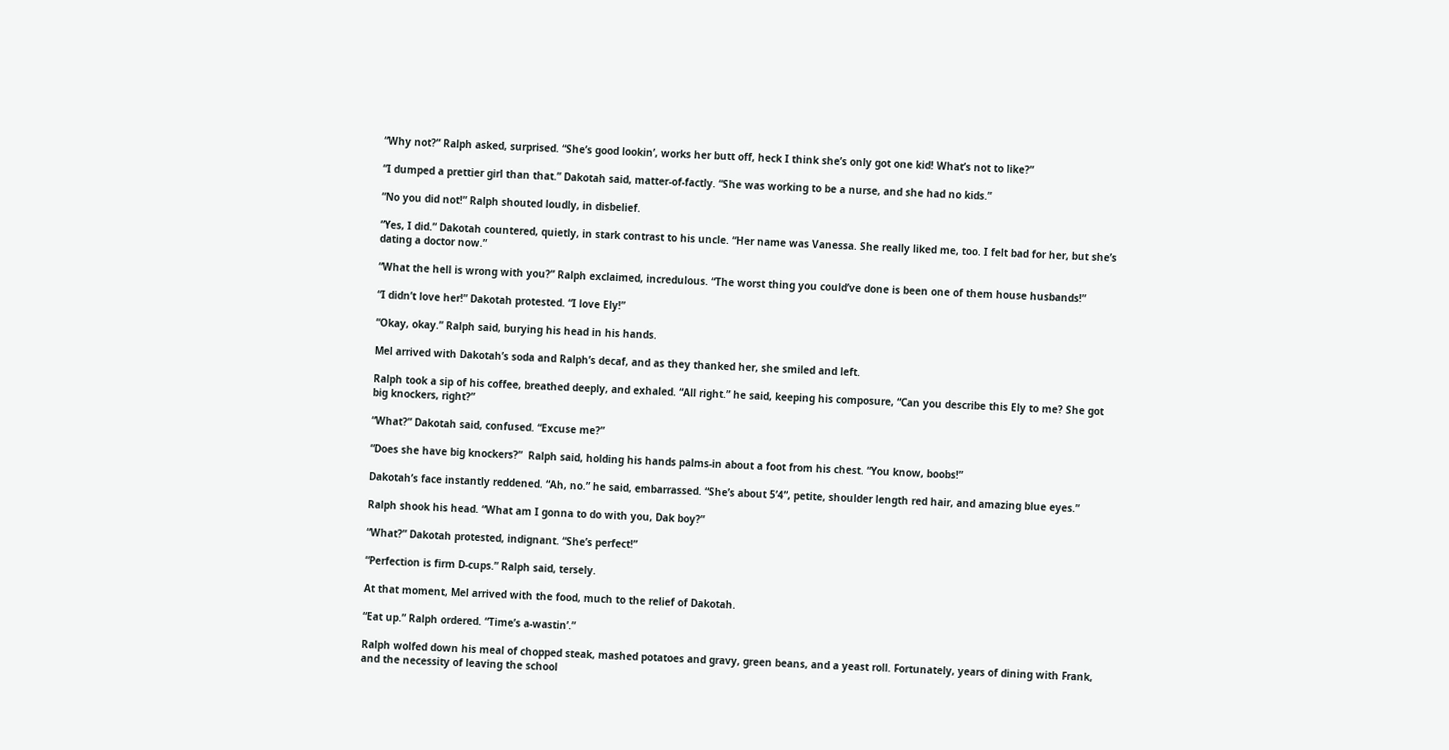“Why not?” Ralph asked, surprised. “She’s good lookin’, works her butt off, heck I think she’s only got one kid! What’s not to like?”

“I dumped a prettier girl than that.” Dakotah said, matter-of-factly. “She was working to be a nurse, and she had no kids.”

“No you did not!” Ralph shouted loudly, in disbelief.

“Yes, I did.” Dakotah countered, quietly, in stark contrast to his uncle. “Her name was Vanessa. She really liked me, too. I felt bad for her, but she’s dating a doctor now.”

“What the hell is wrong with you?” Ralph exclaimed, incredulous. “The worst thing you could’ve done is been one of them house husbands!”

“I didn’t love her!” Dakotah protested. “I love Ely!”

“Okay, okay.” Ralph said, burying his head in his hands.

Mel arrived with Dakotah’s soda and Ralph’s decaf, and as they thanked her, she smiled and left.

Ralph took a sip of his coffee, breathed deeply, and exhaled. “All right.” he said, keeping his composure, “Can you describe this Ely to me? She got big knockers, right?”

“What?” Dakotah said, confused. “Excuse me?”

“Does she have big knockers?”  Ralph said, holding his hands palms-in about a foot from his chest. “You know, boobs!”

Dakotah’s face instantly reddened. “Ah, no.” he said, embarrassed. “She’s about 5’4”, petite, shoulder length red hair, and amazing blue eyes.”

Ralph shook his head. “What am I gonna to do with you, Dak boy?”

“What?” Dakotah protested, indignant. “She’s perfect!”

“Perfection is firm D-cups.” Ralph said, tersely.

At that moment, Mel arrived with the food, much to the relief of Dakotah.

“Eat up.” Ralph ordered. “Time’s a-wastin’.”

Ralph wolfed down his meal of chopped steak, mashed potatoes and gravy, green beans, and a yeast roll. Fortunately, years of dining with Frank, and the necessity of leaving the school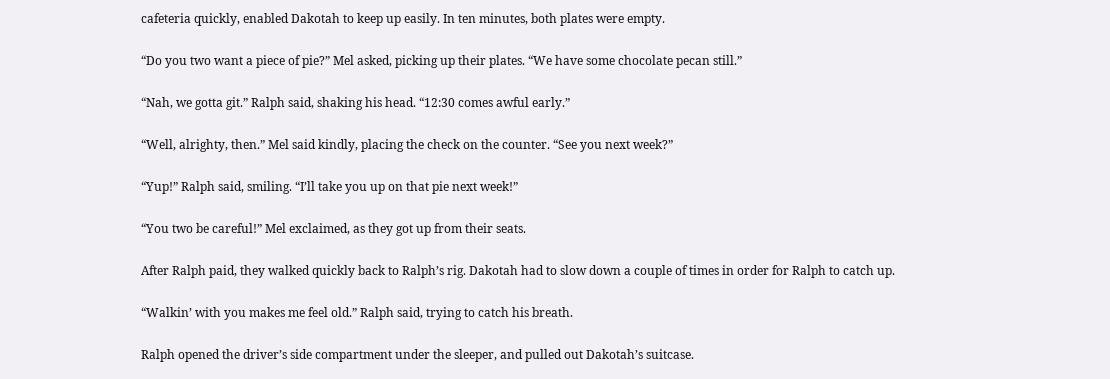cafeteria quickly, enabled Dakotah to keep up easily. In ten minutes, both plates were empty.

“Do you two want a piece of pie?” Mel asked, picking up their plates. “We have some chocolate pecan still.”

“Nah, we gotta git.” Ralph said, shaking his head. “12:30 comes awful early.”

“Well, alrighty, then.” Mel said kindly, placing the check on the counter. “See you next week?”

“Yup!” Ralph said, smiling. “I’ll take you up on that pie next week!”

“You two be careful!” Mel exclaimed, as they got up from their seats.

After Ralph paid, they walked quickly back to Ralph’s rig. Dakotah had to slow down a couple of times in order for Ralph to catch up.

“Walkin’ with you makes me feel old.” Ralph said, trying to catch his breath.

Ralph opened the driver’s side compartment under the sleeper, and pulled out Dakotah’s suitcase.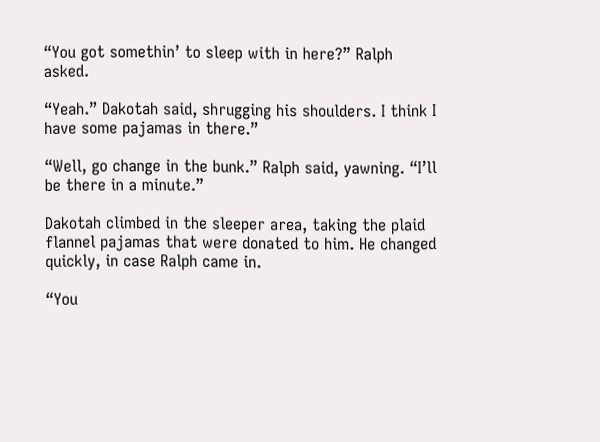“You got somethin’ to sleep with in here?” Ralph asked.

“Yeah.” Dakotah said, shrugging his shoulders. I think I have some pajamas in there.”

“Well, go change in the bunk.” Ralph said, yawning. “I’ll be there in a minute.”

Dakotah climbed in the sleeper area, taking the plaid flannel pajamas that were donated to him. He changed quickly, in case Ralph came in.

“You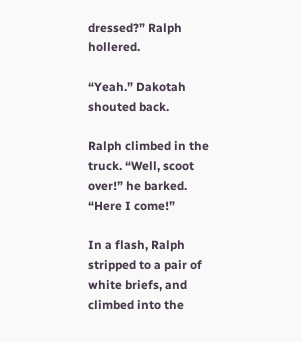dressed?” Ralph hollered.

“Yeah.” Dakotah shouted back.

Ralph climbed in the truck. “Well, scoot over!” he barked. “Here I come!”

In a flash, Ralph stripped to a pair of white briefs, and climbed into the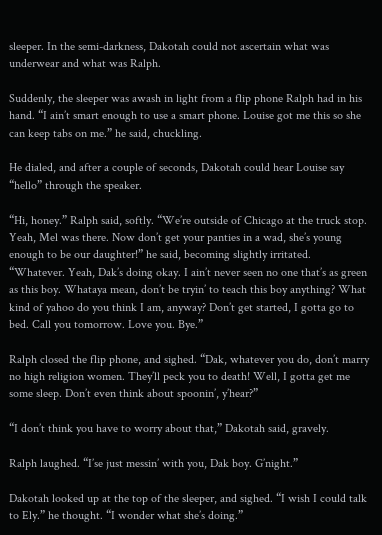sleeper. In the semi-darkness, Dakotah could not ascertain what was underwear and what was Ralph.

Suddenly, the sleeper was awash in light from a flip phone Ralph had in his hand. “I ain’t smart enough to use a smart phone. Louise got me this so she can keep tabs on me.” he said, chuckling.

He dialed, and after a couple of seconds, Dakotah could hear Louise say “hello” through the speaker.

“Hi, honey.” Ralph said, softly. “We’re outside of Chicago at the truck stop. Yeah, Mel was there. Now don’t get your panties in a wad, she’s young enough to be our daughter!” he said, becoming slightly irritated. “Whatever. Yeah, Dak’s doing okay. I ain’t never seen no one that’s as green as this boy. Whataya mean, don’t be tryin’ to teach this boy anything? What kind of yahoo do you think I am, anyway? Don’t get started, I gotta go to bed. Call you tomorrow. Love you. Bye.”

Ralph closed the flip phone, and sighed. “Dak, whatever you do, don’t marry no high religion women. They’ll peck you to death! Well, I gotta get me some sleep. Don’t even think about spoonin’, y’hear?”

“I don’t think you have to worry about that,” Dakotah said, gravely.

Ralph laughed. “I’se just messin’ with you, Dak boy. G’night.”

Dakotah looked up at the top of the sleeper, and sighed. “I wish I could talk to Ely.” he thought. “I wonder what she’s doing.”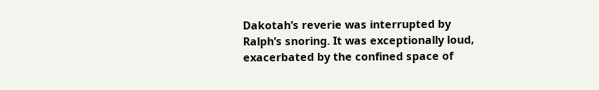Dakotah’s reverie was interrupted by Ralph’s snoring. It was exceptionally loud, exacerbated by the confined space of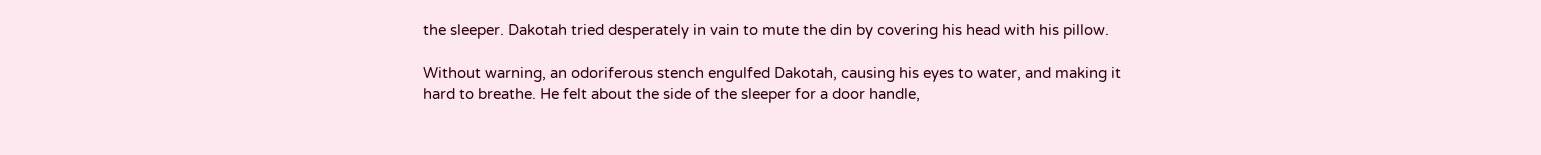the sleeper. Dakotah tried desperately in vain to mute the din by covering his head with his pillow.

Without warning, an odoriferous stench engulfed Dakotah, causing his eyes to water, and making it hard to breathe. He felt about the side of the sleeper for a door handle,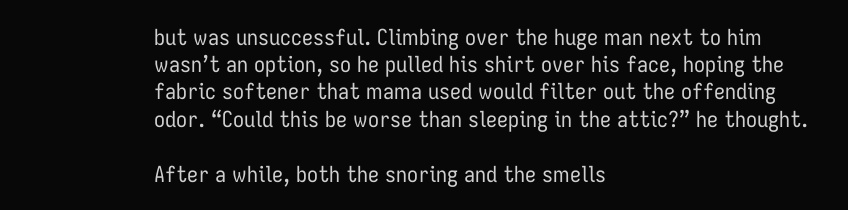but was unsuccessful. Climbing over the huge man next to him wasn’t an option, so he pulled his shirt over his face, hoping the fabric softener that mama used would filter out the offending odor. “Could this be worse than sleeping in the attic?” he thought.

After a while, both the snoring and the smells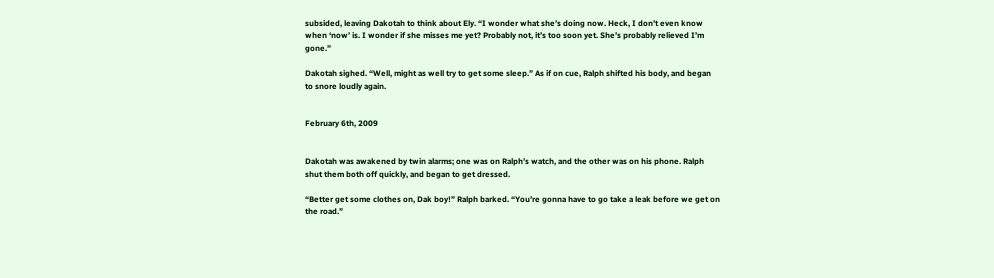subsided, leaving Dakotah to think about Ely. “I wonder what she’s doing now. Heck, I don’t even know when ‘now’ is. I wonder if she misses me yet? Probably not, it’s too soon yet. She’s probably relieved I’m gone.”

Dakotah sighed. “Well, might as well try to get some sleep.” As if on cue, Ralph shifted his body, and began to snore loudly again.


February 6th, 2009


Dakotah was awakened by twin alarms; one was on Ralph’s watch, and the other was on his phone. Ralph shut them both off quickly, and began to get dressed.

“Better get some clothes on, Dak boy!” Ralph barked. “You’re gonna have to go take a leak before we get on the road.”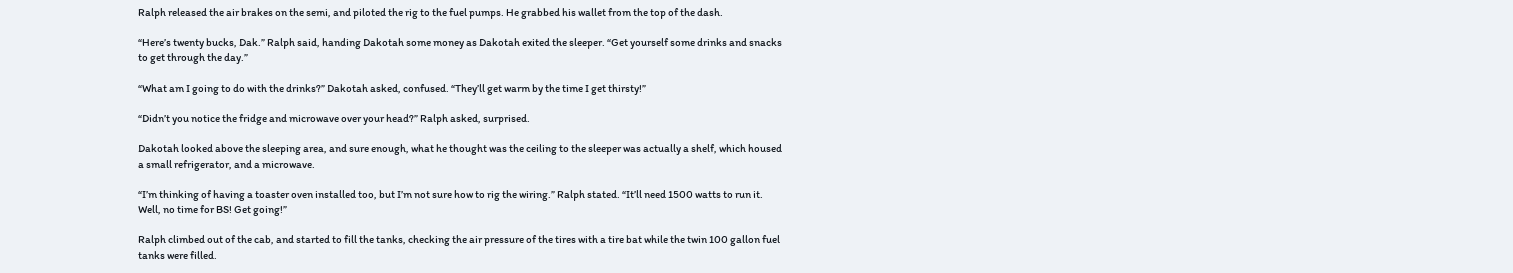Ralph released the air brakes on the semi, and piloted the rig to the fuel pumps. He grabbed his wallet from the top of the dash.

“Here’s twenty bucks, Dak.” Ralph said, handing Dakotah some money as Dakotah exited the sleeper. “Get yourself some drinks and snacks to get through the day.”

“What am I going to do with the drinks?” Dakotah asked, confused. “They’ll get warm by the time I get thirsty!”

“Didn’t you notice the fridge and microwave over your head?” Ralph asked, surprised.

Dakotah looked above the sleeping area, and sure enough, what he thought was the ceiling to the sleeper was actually a shelf, which housed a small refrigerator, and a microwave.

“I’m thinking of having a toaster oven installed too, but I’m not sure how to rig the wiring.” Ralph stated. “It’ll need 1500 watts to run it. Well, no time for BS! Get going!”

Ralph climbed out of the cab, and started to fill the tanks, checking the air pressure of the tires with a tire bat while the twin 100 gallon fuel tanks were filled.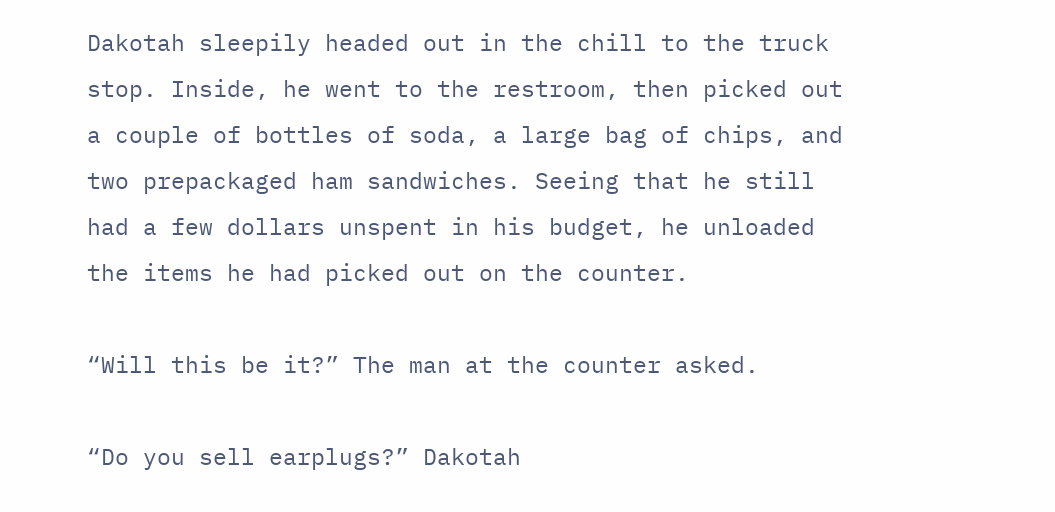Dakotah sleepily headed out in the chill to the truck stop. Inside, he went to the restroom, then picked out a couple of bottles of soda, a large bag of chips, and two prepackaged ham sandwiches. Seeing that he still had a few dollars unspent in his budget, he unloaded the items he had picked out on the counter.

“Will this be it?” The man at the counter asked.

“Do you sell earplugs?” Dakotah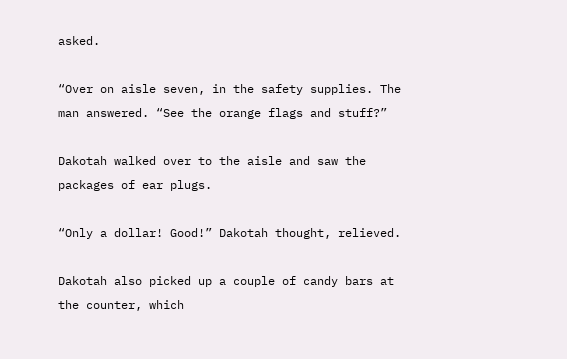asked.

“Over on aisle seven, in the safety supplies. The man answered. “See the orange flags and stuff?”

Dakotah walked over to the aisle and saw the packages of ear plugs.

“Only a dollar! Good!” Dakotah thought, relieved.

Dakotah also picked up a couple of candy bars at the counter, which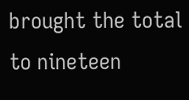brought the total to nineteen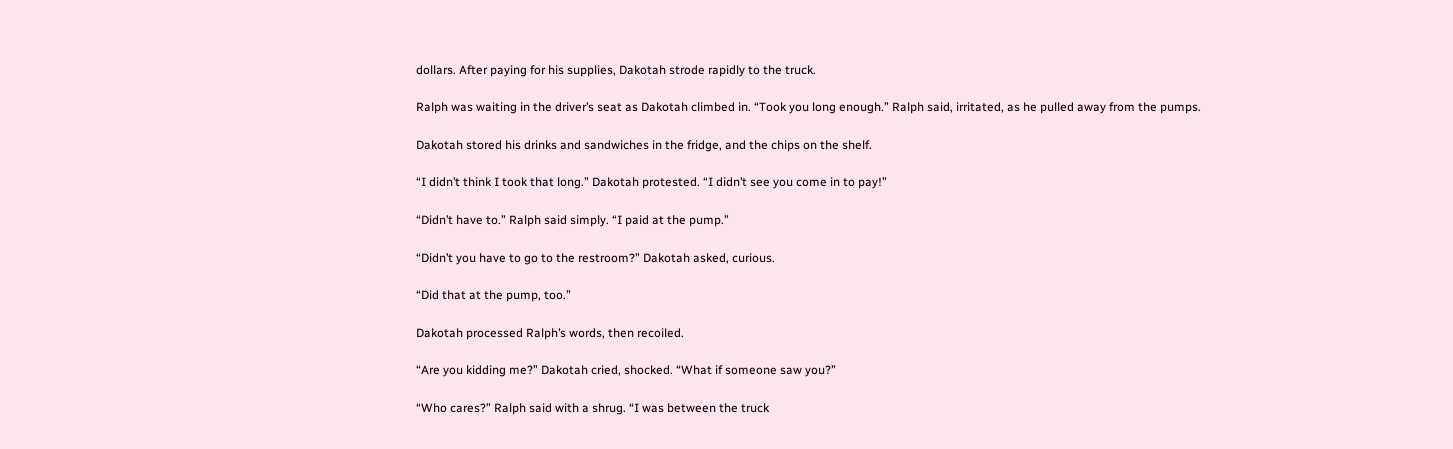dollars. After paying for his supplies, Dakotah strode rapidly to the truck.

Ralph was waiting in the driver’s seat as Dakotah climbed in. “Took you long enough.” Ralph said, irritated, as he pulled away from the pumps.

Dakotah stored his drinks and sandwiches in the fridge, and the chips on the shelf.

“I didn’t think I took that long.” Dakotah protested. “I didn’t see you come in to pay!”

“Didn’t have to.” Ralph said simply. “I paid at the pump.”

“Didn’t you have to go to the restroom?” Dakotah asked, curious.

“Did that at the pump, too.”

Dakotah processed Ralph’s words, then recoiled.

“Are you kidding me?” Dakotah cried, shocked. “What if someone saw you?”

“Who cares?” Ralph said with a shrug. “I was between the truck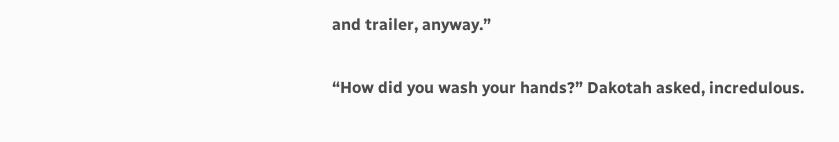and trailer, anyway.”

“How did you wash your hands?” Dakotah asked, incredulous.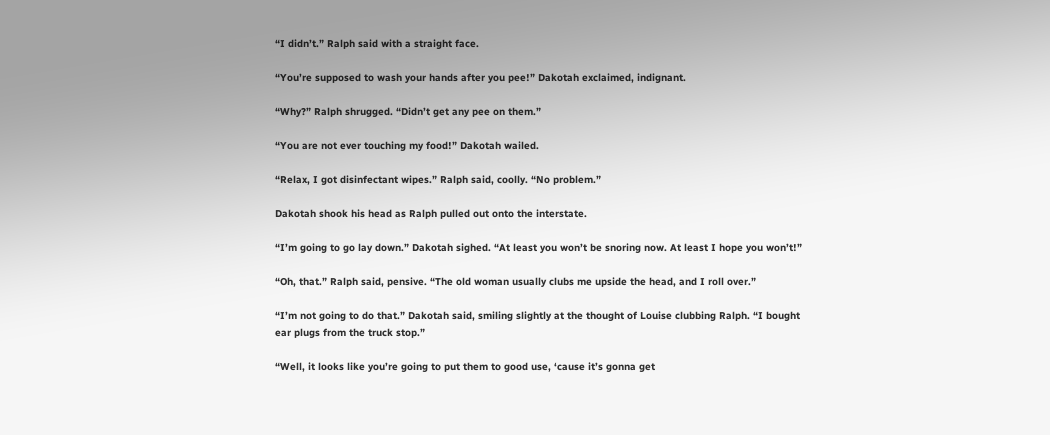“I didn’t.” Ralph said with a straight face.

“You’re supposed to wash your hands after you pee!” Dakotah exclaimed, indignant.

“Why?” Ralph shrugged. “Didn’t get any pee on them.”

“You are not ever touching my food!” Dakotah wailed.

“Relax, I got disinfectant wipes.” Ralph said, coolly. “No problem.”

Dakotah shook his head as Ralph pulled out onto the interstate.

“I’m going to go lay down.” Dakotah sighed. “At least you won’t be snoring now. At least I hope you won’t!”

“Oh, that.” Ralph said, pensive. “The old woman usually clubs me upside the head, and I roll over.”

“I’m not going to do that.” Dakotah said, smiling slightly at the thought of Louise clubbing Ralph. “I bought ear plugs from the truck stop.”

“Well, it looks like you’re going to put them to good use, ‘cause it’s gonna get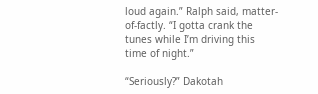loud again.” Ralph said, matter-of-factly. “I gotta crank the tunes while I’m driving this time of night.”

“Seriously?” Dakotah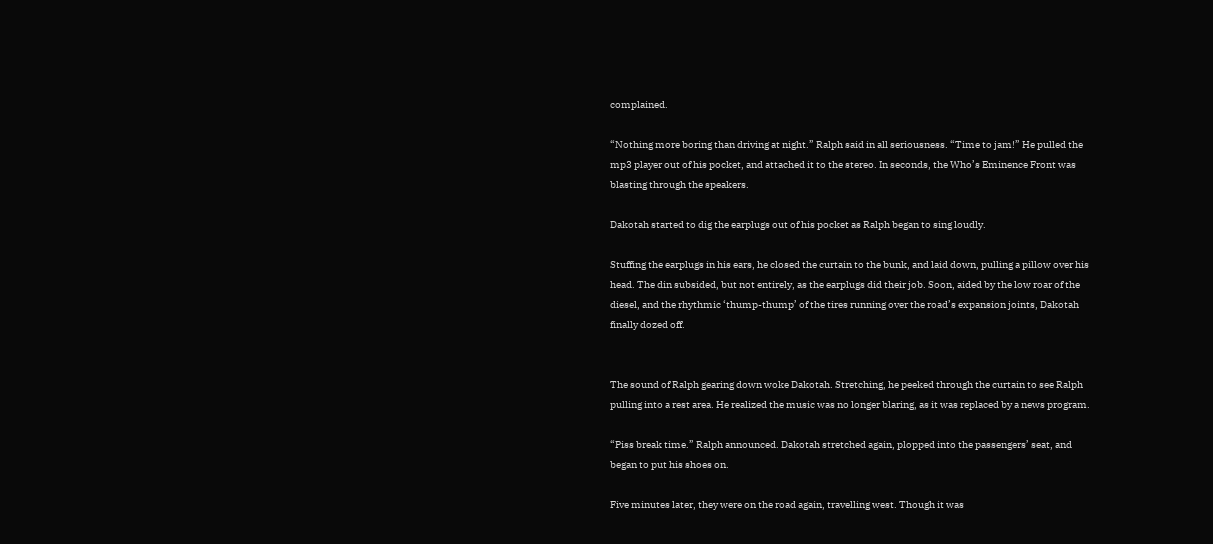complained.

“Nothing more boring than driving at night.” Ralph said in all seriousness. “Time to jam!” He pulled the mp3 player out of his pocket, and attached it to the stereo. In seconds, the Who’s Eminence Front was blasting through the speakers.

Dakotah started to dig the earplugs out of his pocket as Ralph began to sing loudly.

Stuffing the earplugs in his ears, he closed the curtain to the bunk, and laid down, pulling a pillow over his head. The din subsided, but not entirely, as the earplugs did their job. Soon, aided by the low roar of the diesel, and the rhythmic ‘thump-thump’ of the tires running over the road’s expansion joints, Dakotah finally dozed off.


The sound of Ralph gearing down woke Dakotah. Stretching, he peeked through the curtain to see Ralph pulling into a rest area. He realized the music was no longer blaring, as it was replaced by a news program.

“Piss break time.” Ralph announced. Dakotah stretched again, plopped into the passengers’ seat, and began to put his shoes on.

Five minutes later, they were on the road again, travelling west. Though it was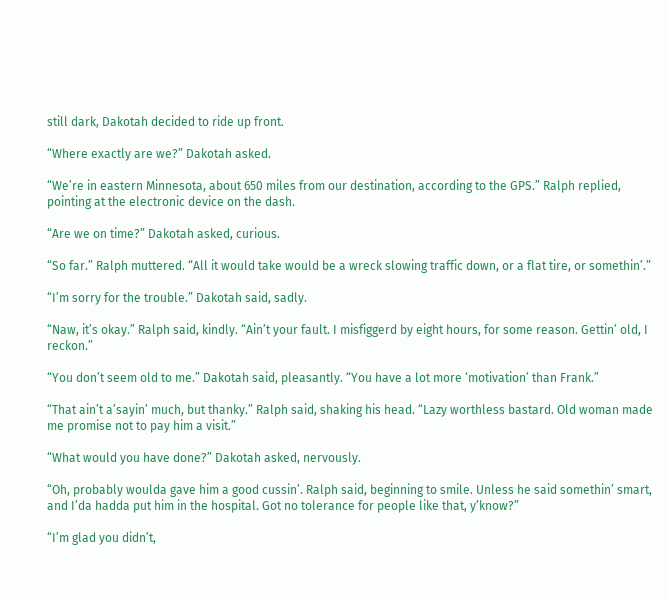still dark, Dakotah decided to ride up front.

“Where exactly are we?” Dakotah asked.

“We’re in eastern Minnesota, about 650 miles from our destination, according to the GPS.” Ralph replied, pointing at the electronic device on the dash.

“Are we on time?” Dakotah asked, curious.

“So far.” Ralph muttered. “All it would take would be a wreck slowing traffic down, or a flat tire, or somethin’.”

“I’m sorry for the trouble.” Dakotah said, sadly.

“Naw, it’s okay.” Ralph said, kindly. “Ain’t your fault. I misfiggerd by eight hours, for some reason. Gettin’ old, I reckon.”

“You don’t seem old to me.” Dakotah said, pleasantly. “You have a lot more ‘motivation’ than Frank.”

“That ain’t a’sayin’ much, but thanky.” Ralph said, shaking his head. “Lazy worthless bastard. Old woman made me promise not to pay him a visit.”

“What would you have done?” Dakotah asked, nervously.

“Oh, probably woulda gave him a good cussin’. Ralph said, beginning to smile. Unless he said somethin’ smart, and I’da hadda put him in the hospital. Got no tolerance for people like that, y’know?”

“I’m glad you didn’t,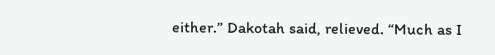either.” Dakotah said, relieved. “Much as I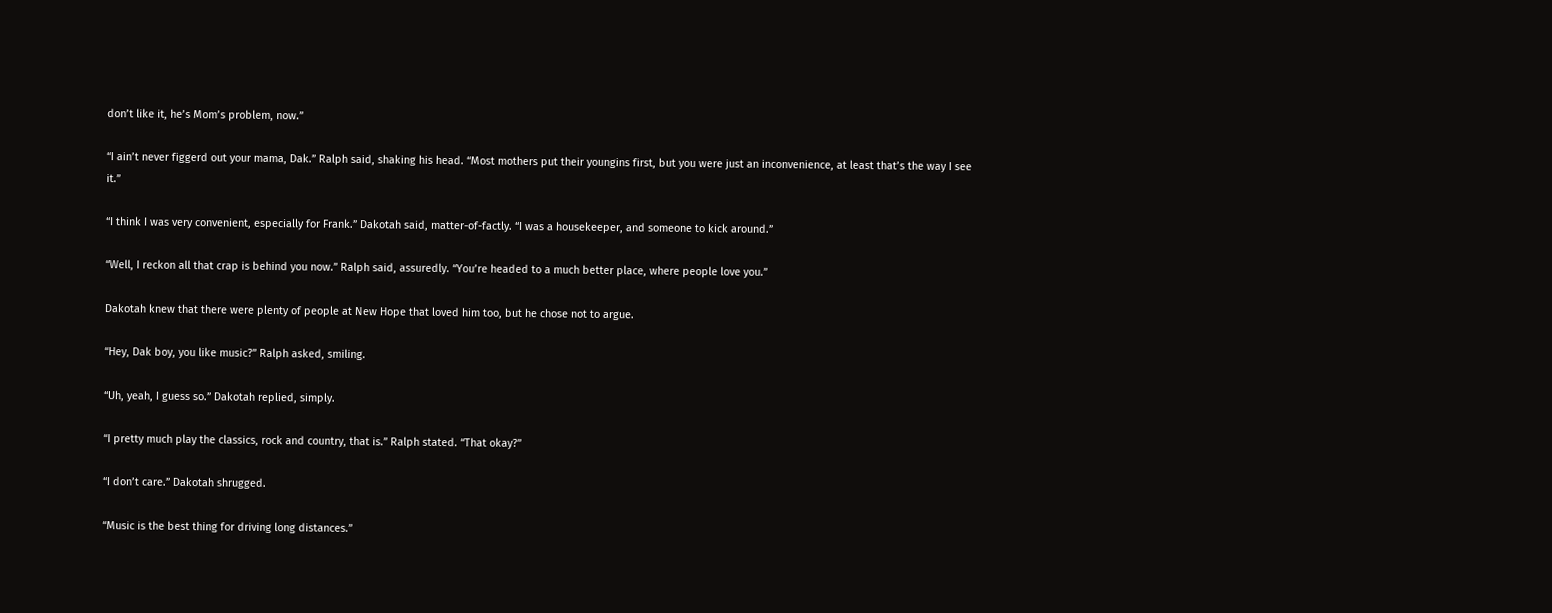don’t like it, he’s Mom’s problem, now.”

“I ain’t never figgerd out your mama, Dak.” Ralph said, shaking his head. “Most mothers put their youngins first, but you were just an inconvenience, at least that’s the way I see it.”

“I think I was very convenient, especially for Frank.” Dakotah said, matter-of-factly. “I was a housekeeper, and someone to kick around.”

“Well, I reckon all that crap is behind you now.” Ralph said, assuredly. “You’re headed to a much better place, where people love you.”

Dakotah knew that there were plenty of people at New Hope that loved him too, but he chose not to argue.

“Hey, Dak boy, you like music?” Ralph asked, smiling.

“Uh, yeah, I guess so.” Dakotah replied, simply.

“I pretty much play the classics, rock and country, that is.” Ralph stated. “That okay?”

“I don’t care.” Dakotah shrugged.

“Music is the best thing for driving long distances.”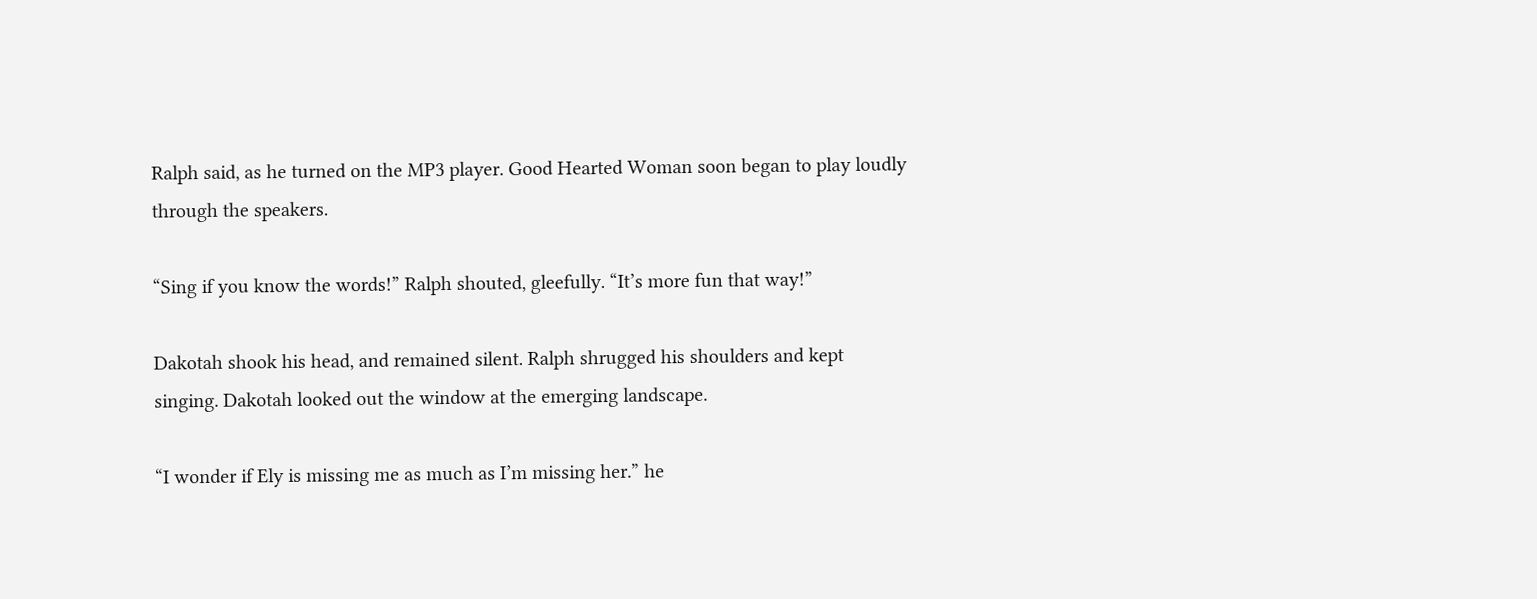Ralph said, as he turned on the MP3 player. Good Hearted Woman soon began to play loudly through the speakers.

“Sing if you know the words!” Ralph shouted, gleefully. “It’s more fun that way!”

Dakotah shook his head, and remained silent. Ralph shrugged his shoulders and kept singing. Dakotah looked out the window at the emerging landscape.

“I wonder if Ely is missing me as much as I’m missing her.” he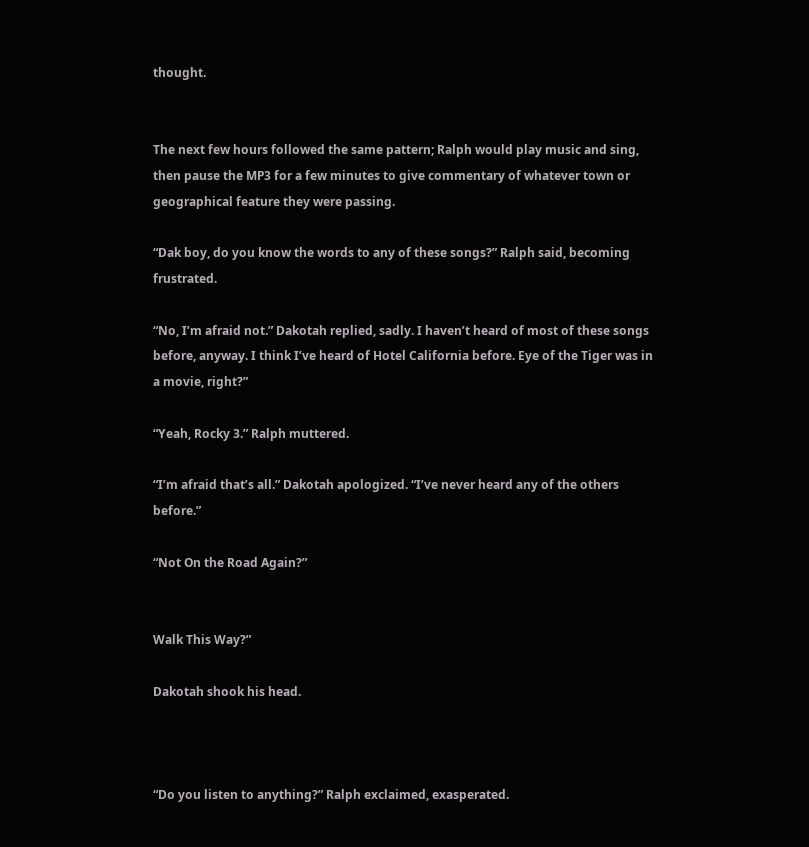thought.


The next few hours followed the same pattern; Ralph would play music and sing, then pause the MP3 for a few minutes to give commentary of whatever town or geographical feature they were passing.

“Dak boy, do you know the words to any of these songs?” Ralph said, becoming frustrated.

“No, I’m afraid not.” Dakotah replied, sadly. I haven’t heard of most of these songs before, anyway. I think I’ve heard of Hotel California before. Eye of the Tiger was in a movie, right?”

“Yeah, Rocky 3.” Ralph muttered.

“I’m afraid that’s all.” Dakotah apologized. “I’ve never heard any of the others before.”

“Not On the Road Again?”


Walk This Way?”

Dakotah shook his head.



“Do you listen to anything?” Ralph exclaimed, exasperated.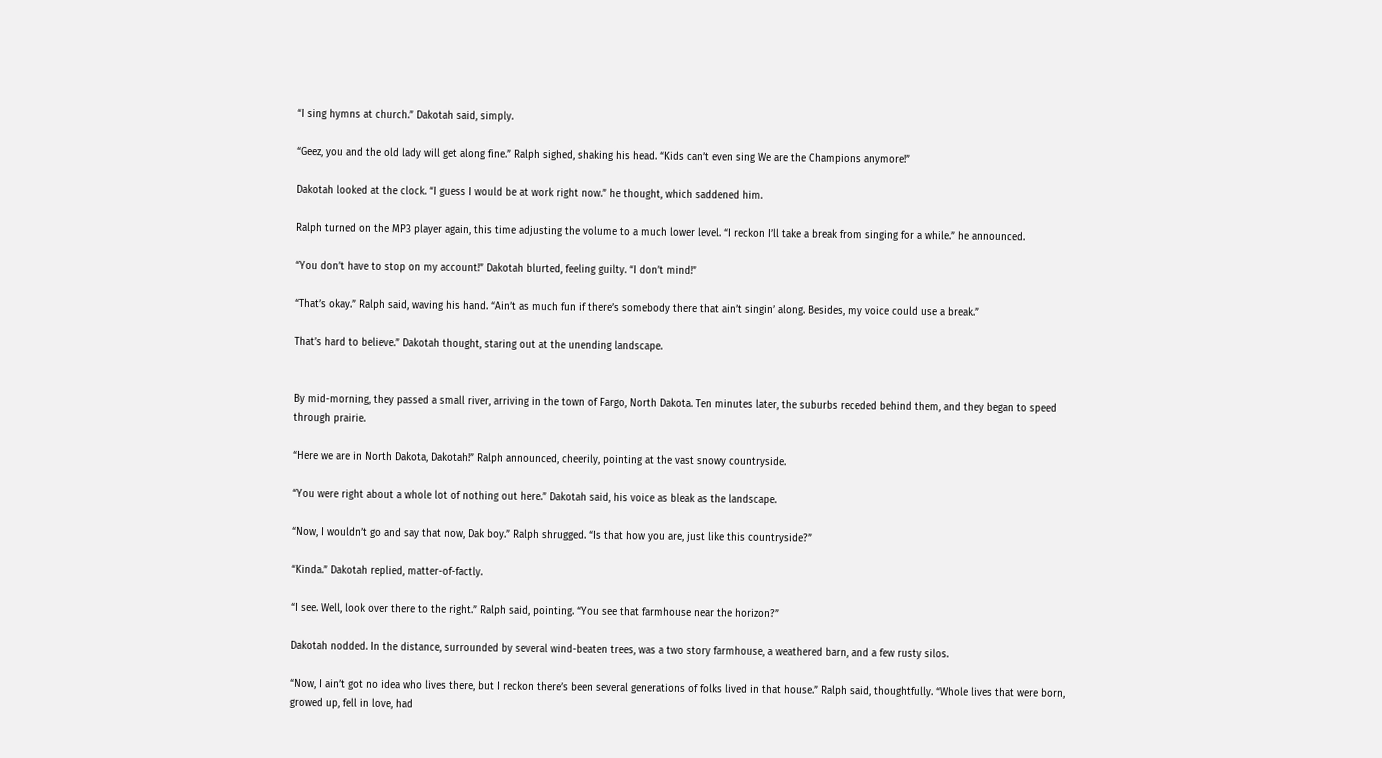“I sing hymns at church.” Dakotah said, simply.

“Geez, you and the old lady will get along fine.” Ralph sighed, shaking his head. “Kids can’t even sing We are the Champions anymore!”

Dakotah looked at the clock. “I guess I would be at work right now.” he thought, which saddened him.

Ralph turned on the MP3 player again, this time adjusting the volume to a much lower level. “I reckon I’ll take a break from singing for a while.” he announced.

“You don’t have to stop on my account!” Dakotah blurted, feeling guilty. “I don’t mind!”

“That’s okay.” Ralph said, waving his hand. “Ain’t as much fun if there’s somebody there that ain’t singin’ along. Besides, my voice could use a break.”

That’s hard to believe.” Dakotah thought, staring out at the unending landscape.


By mid-morning, they passed a small river, arriving in the town of Fargo, North Dakota. Ten minutes later, the suburbs receded behind them, and they began to speed through prairie.

“Here we are in North Dakota, Dakotah!” Ralph announced, cheerily, pointing at the vast snowy countryside.

“You were right about a whole lot of nothing out here.” Dakotah said, his voice as bleak as the landscape.

“Now, I wouldn’t go and say that now, Dak boy.” Ralph shrugged. “Is that how you are, just like this countryside?”

“Kinda.” Dakotah replied, matter-of-factly.

“I see. Well, look over there to the right.” Ralph said, pointing. “You see that farmhouse near the horizon?”

Dakotah nodded. In the distance, surrounded by several wind-beaten trees, was a two story farmhouse, a weathered barn, and a few rusty silos.

“Now, I ain’t got no idea who lives there, but I reckon there’s been several generations of folks lived in that house.” Ralph said, thoughtfully. “Whole lives that were born, growed up, fell in love, had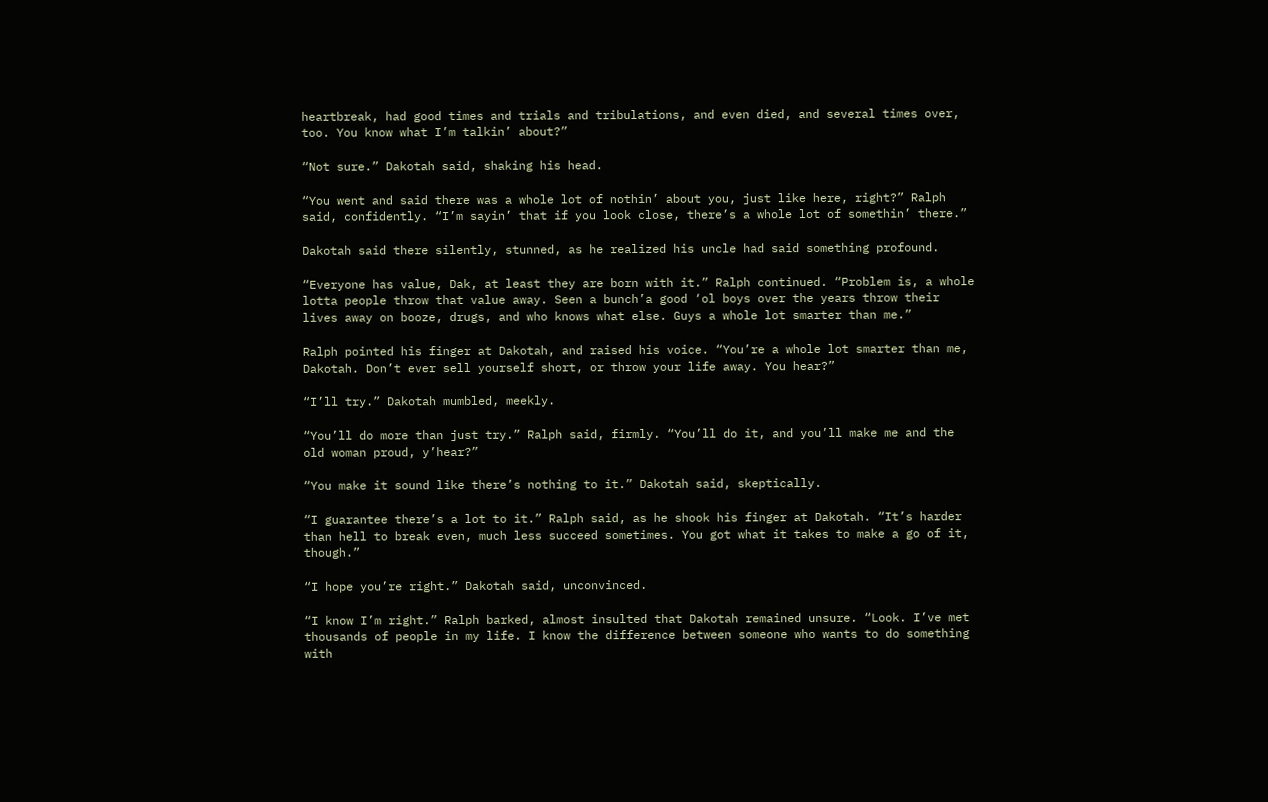heartbreak, had good times and trials and tribulations, and even died, and several times over, too. You know what I’m talkin’ about?”

“Not sure.” Dakotah said, shaking his head.

“You went and said there was a whole lot of nothin’ about you, just like here, right?” Ralph said, confidently. “I’m sayin’ that if you look close, there’s a whole lot of somethin’ there.”

Dakotah said there silently, stunned, as he realized his uncle had said something profound.

“Everyone has value, Dak, at least they are born with it.” Ralph continued. “Problem is, a whole lotta people throw that value away. Seen a bunch’a good ‘ol boys over the years throw their lives away on booze, drugs, and who knows what else. Guys a whole lot smarter than me.”

Ralph pointed his finger at Dakotah, and raised his voice. “You’re a whole lot smarter than me, Dakotah. Don’t ever sell yourself short, or throw your life away. You hear?”

“I’ll try.” Dakotah mumbled, meekly.

“You’ll do more than just try.” Ralph said, firmly. “You’ll do it, and you’ll make me and the old woman proud, y’hear?”

“You make it sound like there’s nothing to it.” Dakotah said, skeptically.

“I guarantee there’s a lot to it.” Ralph said, as he shook his finger at Dakotah. “It’s harder than hell to break even, much less succeed sometimes. You got what it takes to make a go of it, though.”

“I hope you’re right.” Dakotah said, unconvinced.

“I know I’m right.” Ralph barked, almost insulted that Dakotah remained unsure. “Look. I’ve met thousands of people in my life. I know the difference between someone who wants to do something with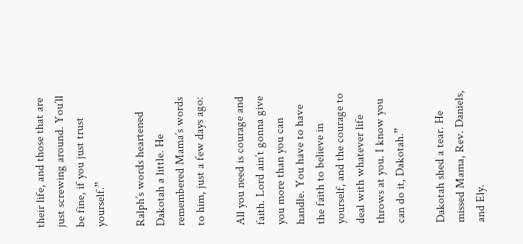their life, and those that are just screwing around. You’ll be fine, if you just trust yourself.”

Ralph’s words heartened Dakotah a little. He remembered Mama’s words to him, just a few days ago:

All you need is courage and faith. Lord ain’t gonna give you more than you can handle. You have to have the faith to believe in yourself, and the courage to deal with whatever life throws at you. I know you can do it, Dakotah.”

Dakotah shed a tear. He missed Mama, Rev. Daniels, and Ely.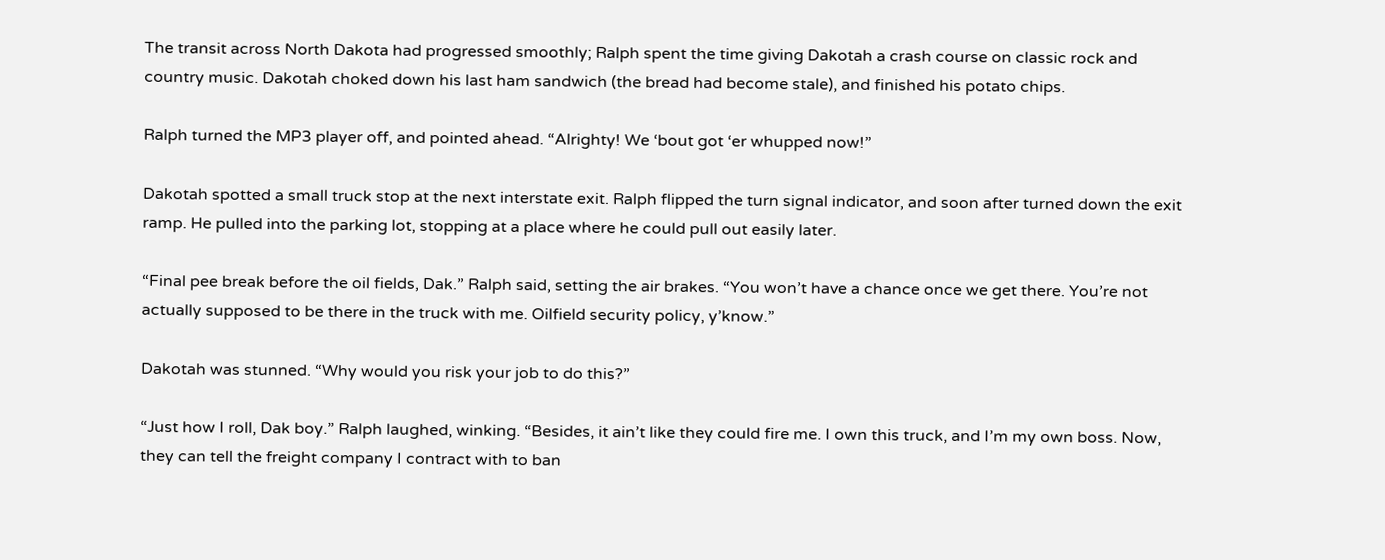The transit across North Dakota had progressed smoothly; Ralph spent the time giving Dakotah a crash course on classic rock and country music. Dakotah choked down his last ham sandwich (the bread had become stale), and finished his potato chips.

Ralph turned the MP3 player off, and pointed ahead. “Alrighty! We ‘bout got ‘er whupped now!”

Dakotah spotted a small truck stop at the next interstate exit. Ralph flipped the turn signal indicator, and soon after turned down the exit ramp. He pulled into the parking lot, stopping at a place where he could pull out easily later.

“Final pee break before the oil fields, Dak.” Ralph said, setting the air brakes. “You won’t have a chance once we get there. You’re not actually supposed to be there in the truck with me. Oilfield security policy, y’know.”

Dakotah was stunned. “Why would you risk your job to do this?”

“Just how I roll, Dak boy.” Ralph laughed, winking. “Besides, it ain’t like they could fire me. I own this truck, and I’m my own boss. Now, they can tell the freight company I contract with to ban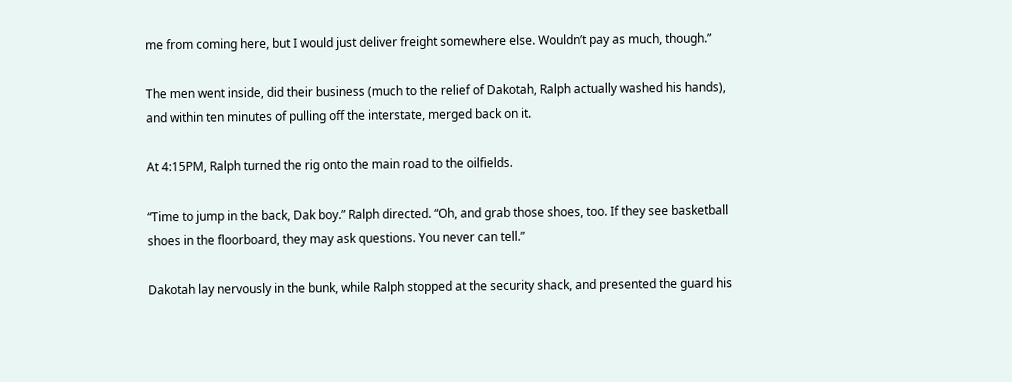me from coming here, but I would just deliver freight somewhere else. Wouldn’t pay as much, though.”

The men went inside, did their business (much to the relief of Dakotah, Ralph actually washed his hands), and within ten minutes of pulling off the interstate, merged back on it.

At 4:15PM, Ralph turned the rig onto the main road to the oilfields.

“Time to jump in the back, Dak boy.” Ralph directed. “Oh, and grab those shoes, too. If they see basketball shoes in the floorboard, they may ask questions. You never can tell.”

Dakotah lay nervously in the bunk, while Ralph stopped at the security shack, and presented the guard his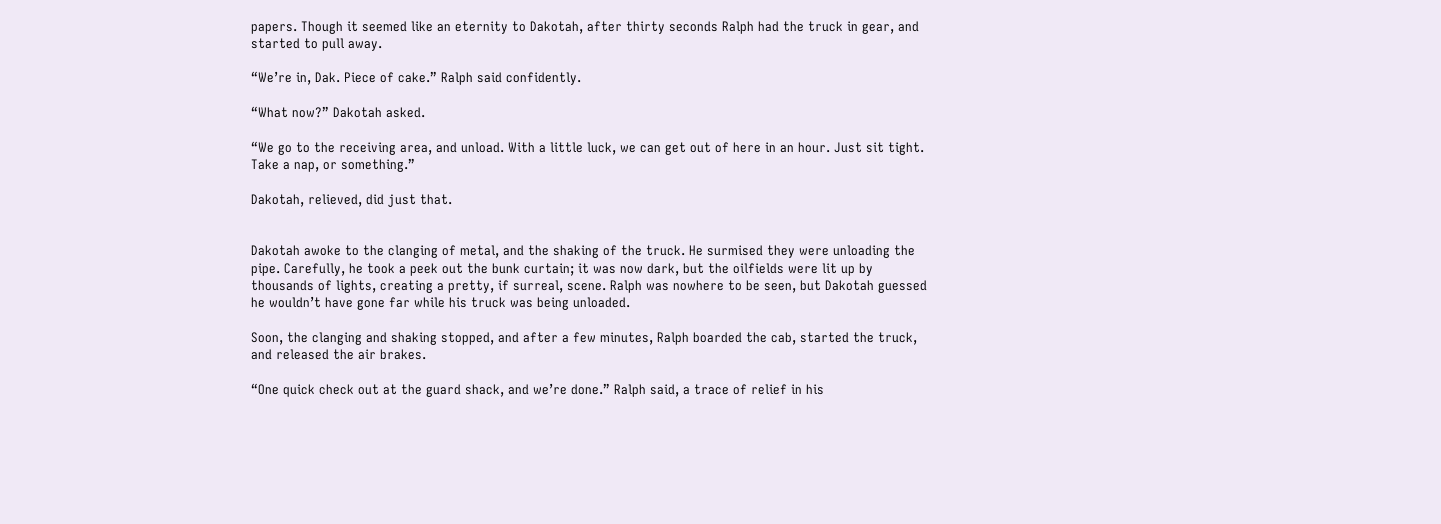papers. Though it seemed like an eternity to Dakotah, after thirty seconds Ralph had the truck in gear, and started to pull away.

“We’re in, Dak. Piece of cake.” Ralph said confidently.

“What now?” Dakotah asked.

“We go to the receiving area, and unload. With a little luck, we can get out of here in an hour. Just sit tight. Take a nap, or something.”

Dakotah, relieved, did just that.


Dakotah awoke to the clanging of metal, and the shaking of the truck. He surmised they were unloading the pipe. Carefully, he took a peek out the bunk curtain; it was now dark, but the oilfields were lit up by thousands of lights, creating a pretty, if surreal, scene. Ralph was nowhere to be seen, but Dakotah guessed he wouldn’t have gone far while his truck was being unloaded.

Soon, the clanging and shaking stopped, and after a few minutes, Ralph boarded the cab, started the truck, and released the air brakes.

“One quick check out at the guard shack, and we’re done.” Ralph said, a trace of relief in his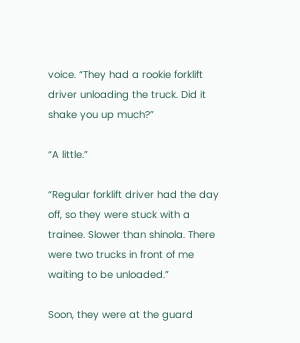voice. “They had a rookie forklift driver unloading the truck. Did it shake you up much?”

“A little.”

“Regular forklift driver had the day off, so they were stuck with a trainee. Slower than shinola. There were two trucks in front of me waiting to be unloaded.”

Soon, they were at the guard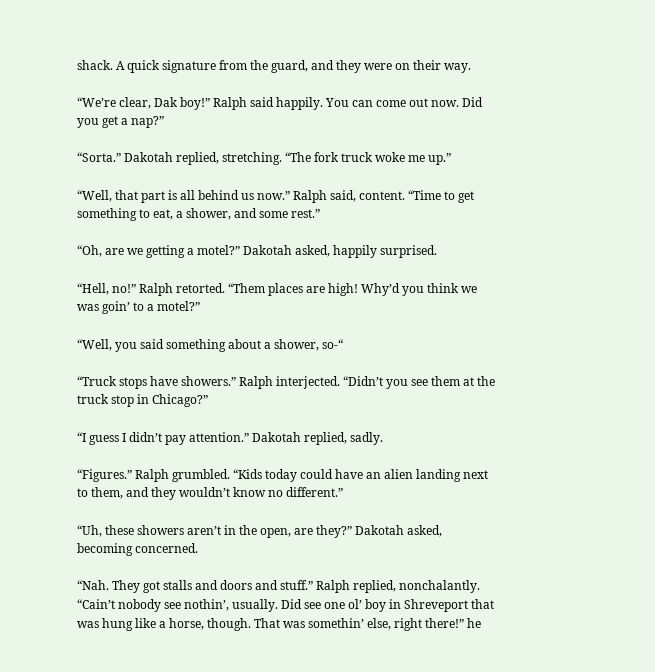shack. A quick signature from the guard, and they were on their way.

“We’re clear, Dak boy!” Ralph said happily. You can come out now. Did you get a nap?”

“Sorta.” Dakotah replied, stretching. “The fork truck woke me up.”

“Well, that part is all behind us now.” Ralph said, content. “Time to get something to eat, a shower, and some rest.”

“Oh, are we getting a motel?” Dakotah asked, happily surprised.

“Hell, no!” Ralph retorted. “Them places are high! Why’d you think we was goin’ to a motel?”

“Well, you said something about a shower, so-“

“Truck stops have showers.” Ralph interjected. “Didn’t you see them at the truck stop in Chicago?”

“I guess I didn’t pay attention.” Dakotah replied, sadly.

“Figures.” Ralph grumbled. “Kids today could have an alien landing next to them, and they wouldn’t know no different.”

“Uh, these showers aren’t in the open, are they?” Dakotah asked, becoming concerned.

“Nah. They got stalls and doors and stuff.” Ralph replied, nonchalantly. “Cain’t nobody see nothin’, usually. Did see one ol’ boy in Shreveport that was hung like a horse, though. That was somethin’ else, right there!” he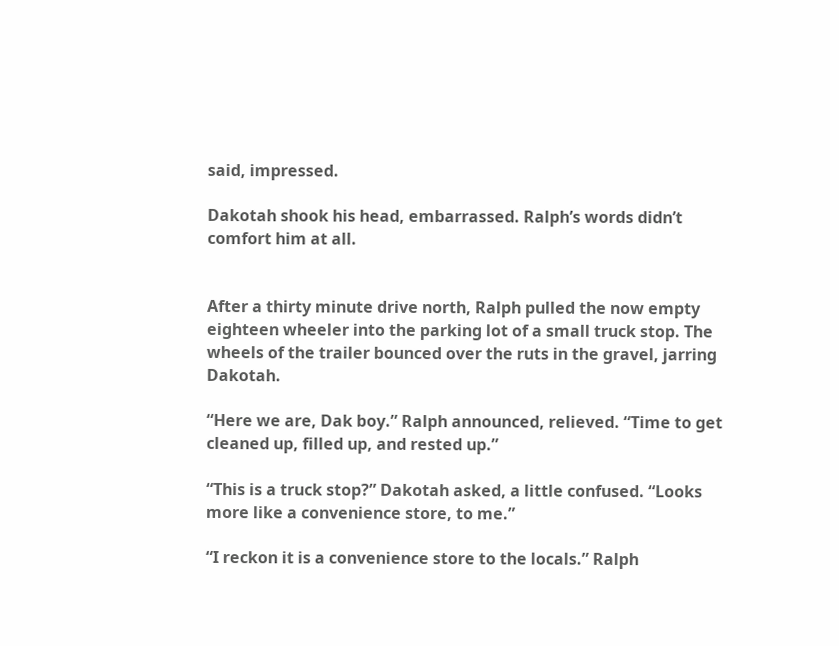said, impressed.

Dakotah shook his head, embarrassed. Ralph’s words didn’t comfort him at all.


After a thirty minute drive north, Ralph pulled the now empty eighteen wheeler into the parking lot of a small truck stop. The wheels of the trailer bounced over the ruts in the gravel, jarring Dakotah.

“Here we are, Dak boy.” Ralph announced, relieved. “Time to get cleaned up, filled up, and rested up.”

“This is a truck stop?” Dakotah asked, a little confused. “Looks more like a convenience store, to me.”

“I reckon it is a convenience store to the locals.” Ralph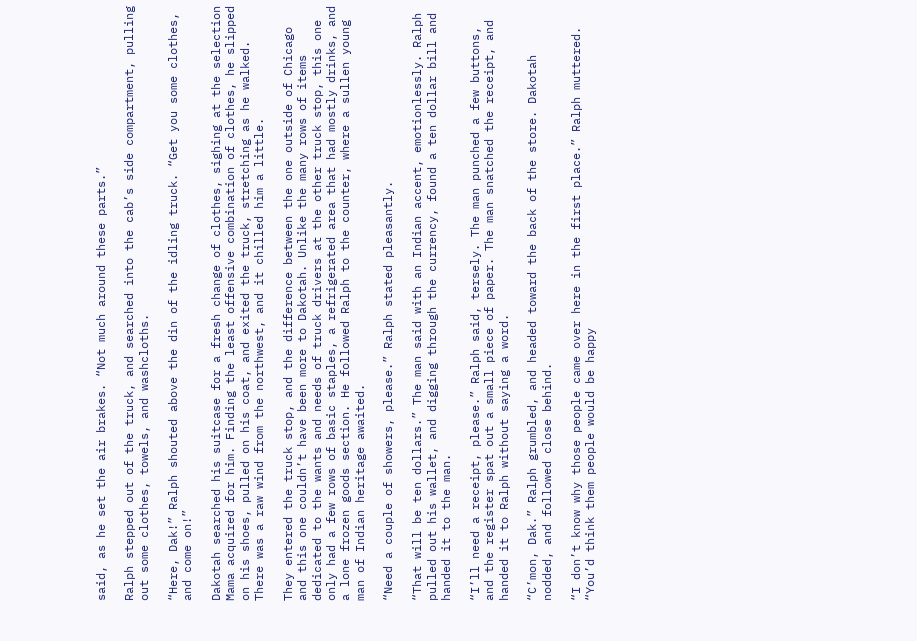said, as he set the air brakes. “Not much around these parts.”

Ralph stepped out of the truck, and searched into the cab’s side compartment, pulling out some clothes, towels, and washcloths.

“Here, Dak!” Ralph shouted above the din of the idling truck. “Get you some clothes, and come on!”

Dakotah searched his suitcase for a fresh change of clothes, sighing at the selection Mama acquired for him. Finding the least offensive combination of clothes, he slipped on his shoes, pulled on his coat, and exited the truck, stretching as he walked. There was a raw wind from the northwest, and it chilled him a little.

They entered the truck stop, and the difference between the one outside of Chicago and this one couldn’t have been more to Dakotah. Unlike the many rows of items dedicated to the wants and needs of truck drivers at the other truck stop, this one only had a few rows of basic staples, a refrigerated area that had mostly drinks, and a lone frozen goods section. He followed Ralph to the counter, where a sullen young man of Indian heritage awaited.

“Need a couple of showers, please.” Ralph stated pleasantly.

“That will be ten dollars.” The man said with an Indian accent, emotionlessly. Ralph pulled out his wallet, and digging through the currency, found a ten dollar bill and handed it to the man.

“I’ll need a receipt, please.” Ralph said, tersely. The man punched a few buttons, and the register spat out a small piece of paper. The man snatched the receipt, and handed it to Ralph without saying a word.

“C’mon, Dak.” Ralph grumbled, and headed toward the back of the store. Dakotah nodded, and followed close behind.

“I don’t know why those people came over here in the first place.” Ralph muttered. “You’d think them people would be happy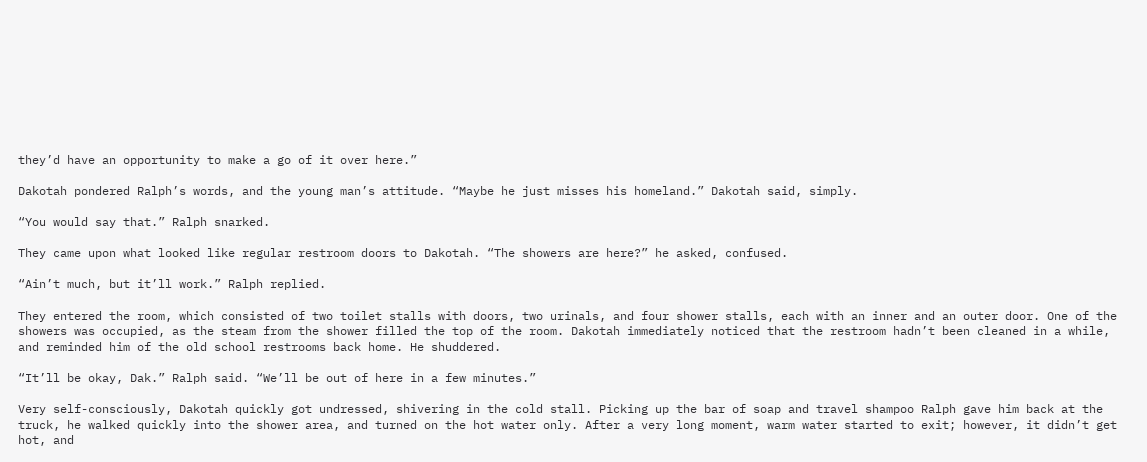they’d have an opportunity to make a go of it over here.”

Dakotah pondered Ralph’s words, and the young man’s attitude. “Maybe he just misses his homeland.” Dakotah said, simply.

“You would say that.” Ralph snarked.

They came upon what looked like regular restroom doors to Dakotah. “The showers are here?” he asked, confused.

“Ain’t much, but it’ll work.” Ralph replied.

They entered the room, which consisted of two toilet stalls with doors, two urinals, and four shower stalls, each with an inner and an outer door. One of the showers was occupied, as the steam from the shower filled the top of the room. Dakotah immediately noticed that the restroom hadn’t been cleaned in a while, and reminded him of the old school restrooms back home. He shuddered.

“It’ll be okay, Dak.” Ralph said. “We’ll be out of here in a few minutes.”

Very self-consciously, Dakotah quickly got undressed, shivering in the cold stall. Picking up the bar of soap and travel shampoo Ralph gave him back at the truck, he walked quickly into the shower area, and turned on the hot water only. After a very long moment, warm water started to exit; however, it didn’t get hot, and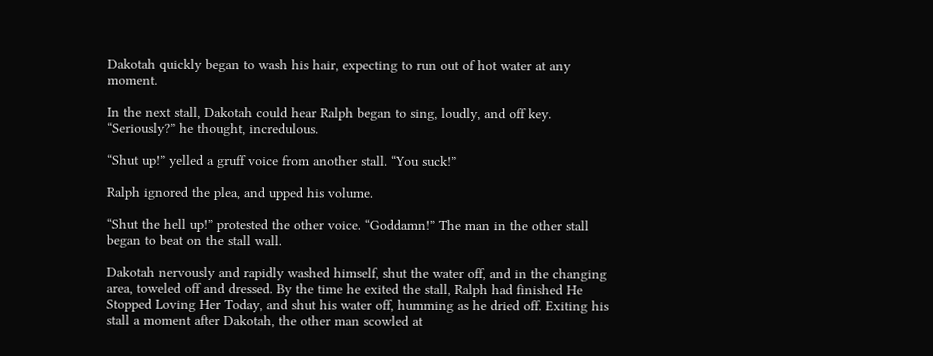Dakotah quickly began to wash his hair, expecting to run out of hot water at any moment.

In the next stall, Dakotah could hear Ralph began to sing, loudly, and off key. “Seriously?” he thought, incredulous.

“Shut up!” yelled a gruff voice from another stall. “You suck!”

Ralph ignored the plea, and upped his volume.

“Shut the hell up!” protested the other voice. “Goddamn!” The man in the other stall began to beat on the stall wall.

Dakotah nervously and rapidly washed himself, shut the water off, and in the changing area, toweled off and dressed. By the time he exited the stall, Ralph had finished He Stopped Loving Her Today, and shut his water off, humming as he dried off. Exiting his stall a moment after Dakotah, the other man scowled at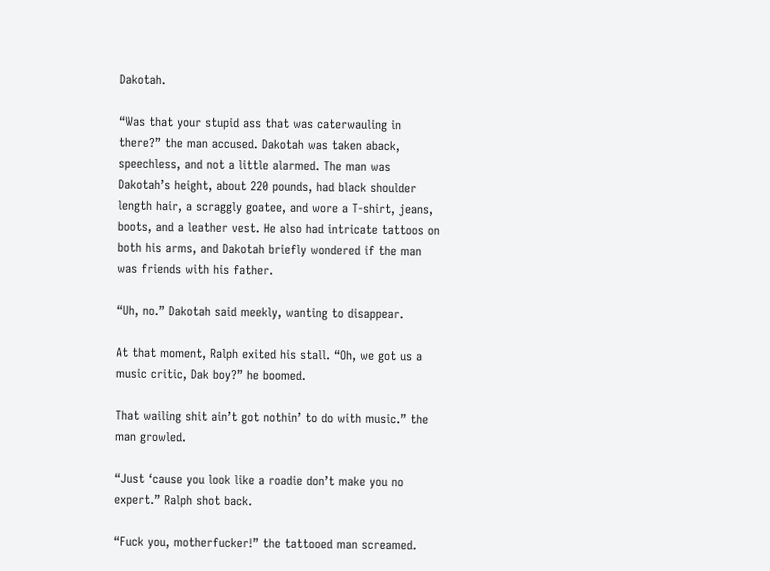Dakotah.

“Was that your stupid ass that was caterwauling in there?” the man accused. Dakotah was taken aback, speechless, and not a little alarmed. The man was Dakotah’s height, about 220 pounds, had black shoulder length hair, a scraggly goatee, and wore a T-shirt, jeans, boots, and a leather vest. He also had intricate tattoos on both his arms, and Dakotah briefly wondered if the man was friends with his father.

“Uh, no.” Dakotah said meekly, wanting to disappear.

At that moment, Ralph exited his stall. “Oh, we got us a music critic, Dak boy?” he boomed.

That wailing shit ain’t got nothin’ to do with music.” the man growled.

“Just ‘cause you look like a roadie don’t make you no expert.” Ralph shot back.

“Fuck you, motherfucker!” the tattooed man screamed.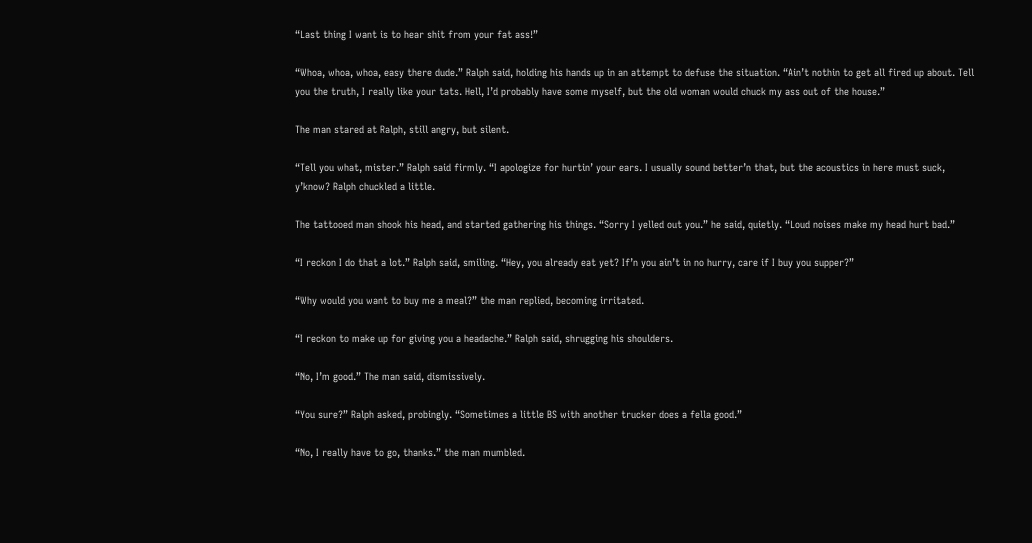“Last thing I want is to hear shit from your fat ass!”

“Whoa, whoa, whoa, easy there dude.” Ralph said, holding his hands up in an attempt to defuse the situation. “Ain’t nothin to get all fired up about. Tell you the truth, I really like your tats. Hell, I’d probably have some myself, but the old woman would chuck my ass out of the house.”

The man stared at Ralph, still angry, but silent.

“Tell you what, mister.” Ralph said firmly. “I apologize for hurtin’ your ears. I usually sound better’n that, but the acoustics in here must suck, y’know? Ralph chuckled a little.

The tattooed man shook his head, and started gathering his things. “Sorry I yelled out you.” he said, quietly. “Loud noises make my head hurt bad.”

“I reckon I do that a lot.” Ralph said, smiling. “Hey, you already eat yet? If’n you ain’t in no hurry, care if I buy you supper?”

“Why would you want to buy me a meal?” the man replied, becoming irritated.

“I reckon to make up for giving you a headache.” Ralph said, shrugging his shoulders.

“No, I’m good.” The man said, dismissively.

“You sure?” Ralph asked, probingly. “Sometimes a little BS with another trucker does a fella good.”

“No, I really have to go, thanks.” the man mumbled.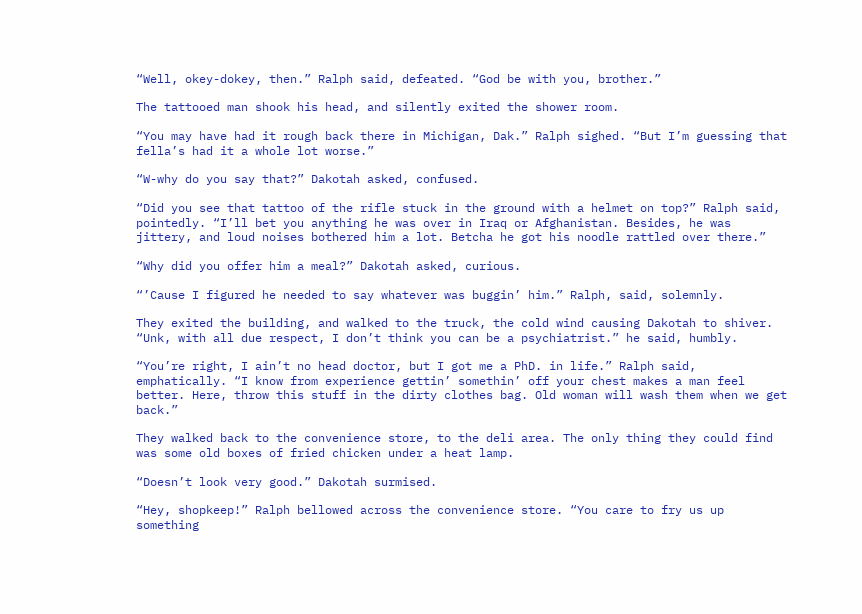“Well, okey-dokey, then.” Ralph said, defeated. “God be with you, brother.”

The tattooed man shook his head, and silently exited the shower room.

“You may have had it rough back there in Michigan, Dak.” Ralph sighed. “But I’m guessing that fella’s had it a whole lot worse.”

“W-why do you say that?” Dakotah asked, confused.

“Did you see that tattoo of the rifle stuck in the ground with a helmet on top?” Ralph said, pointedly. “I’ll bet you anything he was over in Iraq or Afghanistan. Besides, he was jittery, and loud noises bothered him a lot. Betcha he got his noodle rattled over there.”

“Why did you offer him a meal?” Dakotah asked, curious.

“’Cause I figured he needed to say whatever was buggin’ him.” Ralph, said, solemnly.

They exited the building, and walked to the truck, the cold wind causing Dakotah to shiver. “Unk, with all due respect, I don’t think you can be a psychiatrist.” he said, humbly.

“You’re right, I ain’t no head doctor, but I got me a PhD. in life.” Ralph said, emphatically. “I know from experience gettin’ somethin’ off your chest makes a man feel better. Here, throw this stuff in the dirty clothes bag. Old woman will wash them when we get back.”

They walked back to the convenience store, to the deli area. The only thing they could find was some old boxes of fried chicken under a heat lamp.

“Doesn’t look very good.” Dakotah surmised.

“Hey, shopkeep!” Ralph bellowed across the convenience store. “You care to fry us up something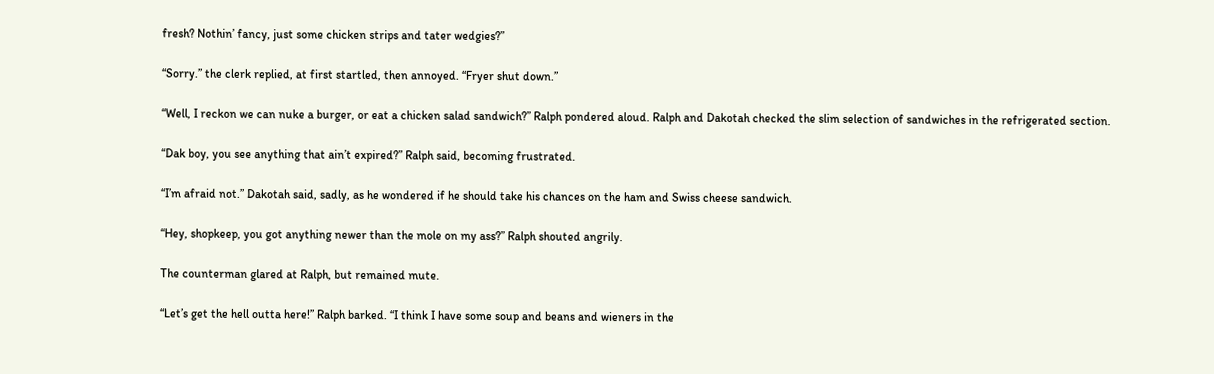fresh? Nothin’ fancy, just some chicken strips and tater wedgies?”

“Sorry.” the clerk replied, at first startled, then annoyed. “Fryer shut down.”

“Well, I reckon we can nuke a burger, or eat a chicken salad sandwich?” Ralph pondered aloud. Ralph and Dakotah checked the slim selection of sandwiches in the refrigerated section.

“Dak boy, you see anything that ain’t expired?” Ralph said, becoming frustrated.

“I’m afraid not.” Dakotah said, sadly, as he wondered if he should take his chances on the ham and Swiss cheese sandwich.

“Hey, shopkeep, you got anything newer than the mole on my ass?” Ralph shouted angrily.

The counterman glared at Ralph, but remained mute.

“Let’s get the hell outta here!” Ralph barked. “I think I have some soup and beans and wieners in the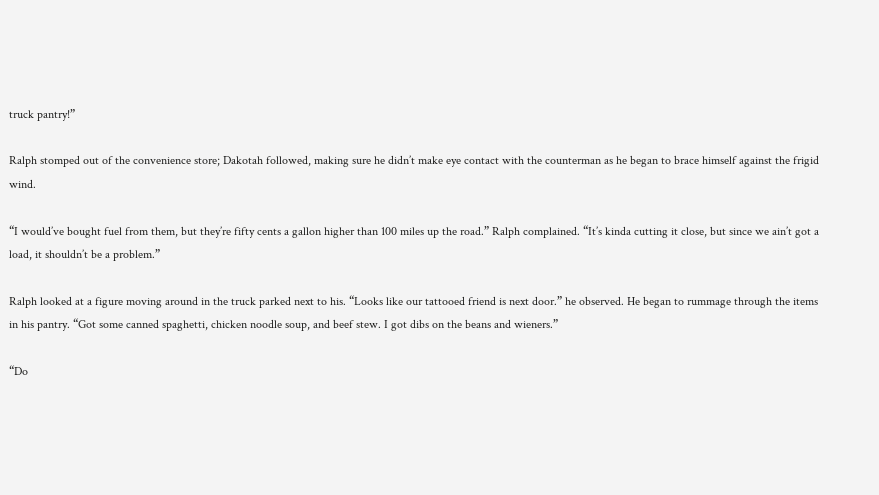truck pantry!”

Ralph stomped out of the convenience store; Dakotah followed, making sure he didn’t make eye contact with the counterman as he began to brace himself against the frigid wind.

“I would’ve bought fuel from them, but they’re fifty cents a gallon higher than 100 miles up the road.” Ralph complained. “It’s kinda cutting it close, but since we ain’t got a load, it shouldn’t be a problem.”

Ralph looked at a figure moving around in the truck parked next to his. “Looks like our tattooed friend is next door.” he observed. He began to rummage through the items in his pantry. “Got some canned spaghetti, chicken noodle soup, and beef stew. I got dibs on the beans and wieners.”

“Do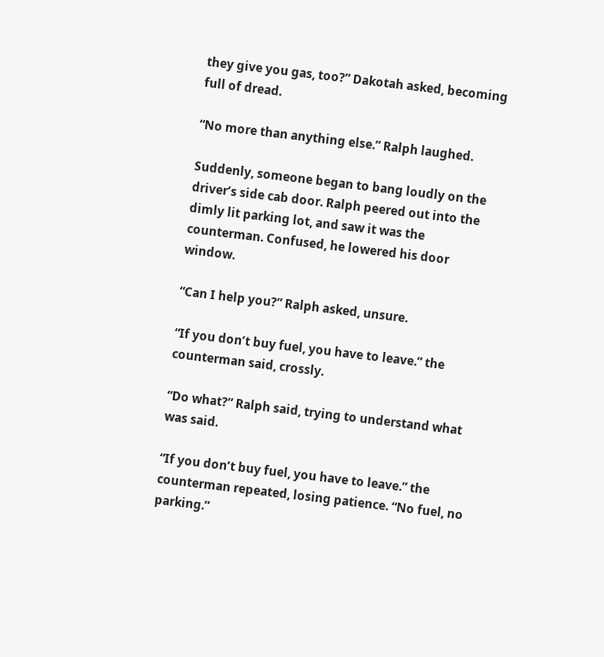they give you gas, too?” Dakotah asked, becoming full of dread.

“No more than anything else.” Ralph laughed.

Suddenly, someone began to bang loudly on the driver’s side cab door. Ralph peered out into the dimly lit parking lot, and saw it was the counterman. Confused, he lowered his door window.

“Can I help you?” Ralph asked, unsure.

“If you don’t buy fuel, you have to leave.” the counterman said, crossly.

“Do what?” Ralph said, trying to understand what was said.

“If you don’t buy fuel, you have to leave.” the counterman repeated, losing patience. “No fuel, no parking.”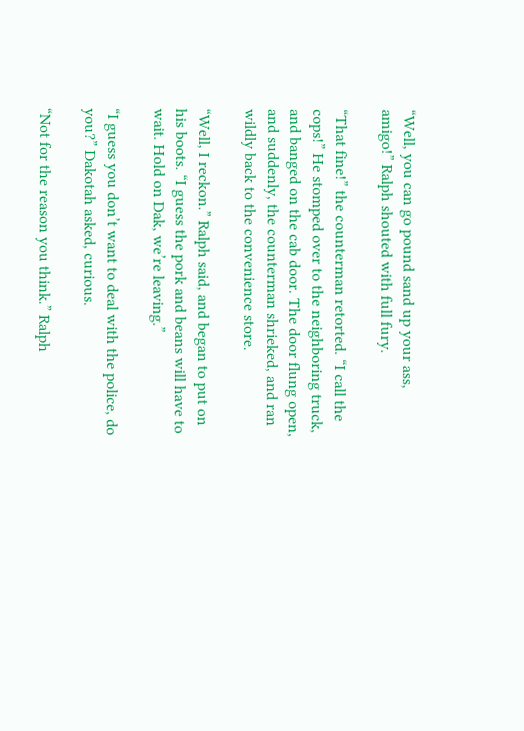“Well, you can go pound sand up your ass, amigo!” Ralph shouted with full fury.

“That fine!” the counterman retorted. “I call the cops!” He stomped over to the neighboring truck, and banged on the cab door. The door flung open, and suddenly, the counterman shrieked, and ran wildly back to the convenience store.

“Well, I reckon.” Ralph said, and began to put on his boots. “I guess the pork and beans will have to wait. Hold on Dak, we’re leaving.”

“I guess you don’t want to deal with the police, do you?” Dakotah asked, curious.

“Not for the reason you think.” Ralph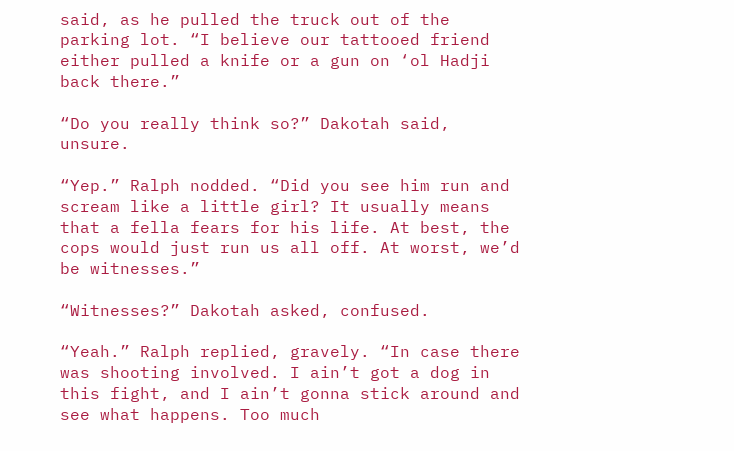said, as he pulled the truck out of the parking lot. “I believe our tattooed friend either pulled a knife or a gun on ‘ol Hadji back there.”

“Do you really think so?” Dakotah said, unsure.

“Yep.” Ralph nodded. “Did you see him run and scream like a little girl? It usually means that a fella fears for his life. At best, the cops would just run us all off. At worst, we’d be witnesses.”

“Witnesses?” Dakotah asked, confused.

“Yeah.” Ralph replied, gravely. “In case there was shooting involved. I ain’t got a dog in this fight, and I ain’t gonna stick around and see what happens. Too much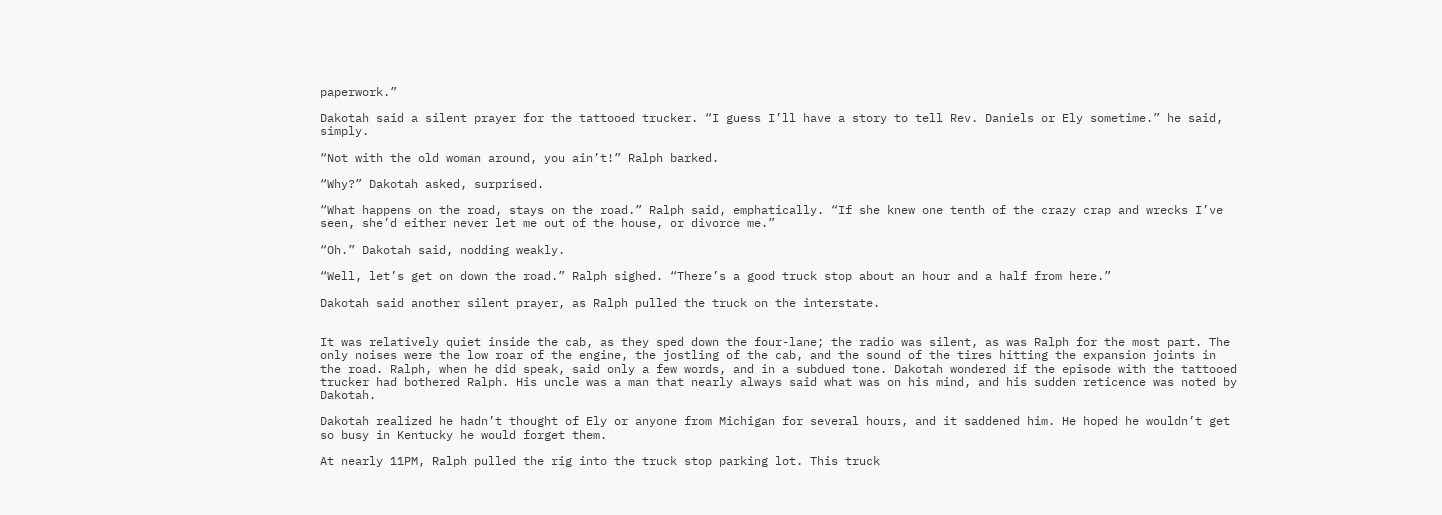paperwork.”

Dakotah said a silent prayer for the tattooed trucker. “I guess I’ll have a story to tell Rev. Daniels or Ely sometime.” he said, simply.

“Not with the old woman around, you ain’t!” Ralph barked.

“Why?” Dakotah asked, surprised.

“What happens on the road, stays on the road.” Ralph said, emphatically. “If she knew one tenth of the crazy crap and wrecks I’ve seen, she’d either never let me out of the house, or divorce me.”

“Oh.” Dakotah said, nodding weakly.

“Well, let’s get on down the road.” Ralph sighed. “There’s a good truck stop about an hour and a half from here.”

Dakotah said another silent prayer, as Ralph pulled the truck on the interstate.


It was relatively quiet inside the cab, as they sped down the four-lane; the radio was silent, as was Ralph for the most part. The only noises were the low roar of the engine, the jostling of the cab, and the sound of the tires hitting the expansion joints in the road. Ralph, when he did speak, said only a few words, and in a subdued tone. Dakotah wondered if the episode with the tattooed trucker had bothered Ralph. His uncle was a man that nearly always said what was on his mind, and his sudden reticence was noted by Dakotah.

Dakotah realized he hadn’t thought of Ely or anyone from Michigan for several hours, and it saddened him. He hoped he wouldn’t get so busy in Kentucky he would forget them.

At nearly 11PM, Ralph pulled the rig into the truck stop parking lot. This truck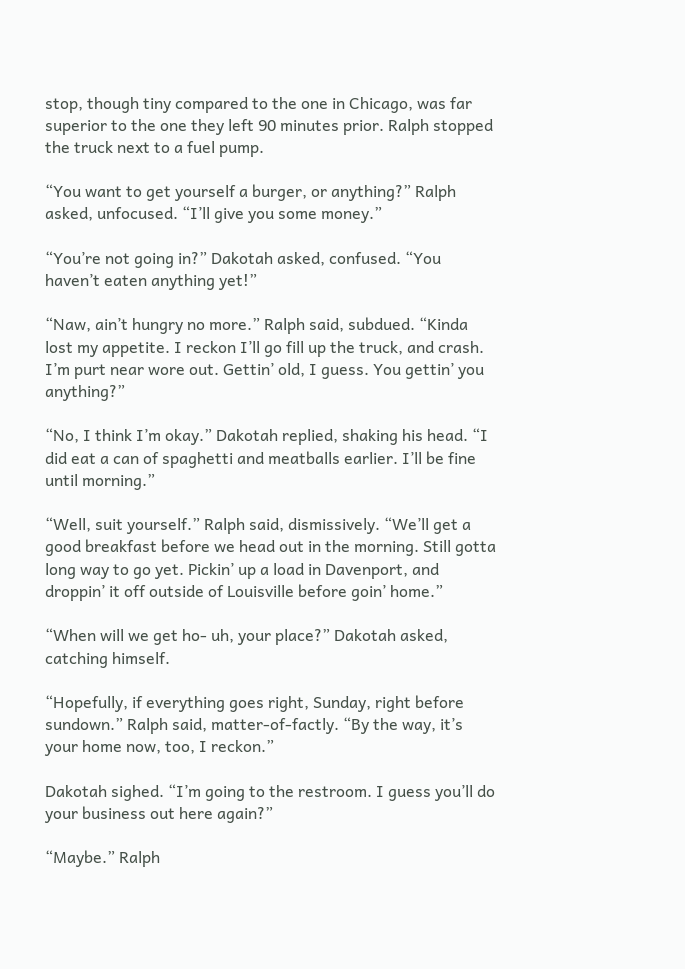stop, though tiny compared to the one in Chicago, was far superior to the one they left 90 minutes prior. Ralph stopped the truck next to a fuel pump.

“You want to get yourself a burger, or anything?” Ralph asked, unfocused. “I’ll give you some money.”

“You’re not going in?” Dakotah asked, confused. “You haven’t eaten anything yet!”

“Naw, ain’t hungry no more.” Ralph said, subdued. “Kinda lost my appetite. I reckon I’ll go fill up the truck, and crash. I’m purt near wore out. Gettin’ old, I guess. You gettin’ you anything?”

“No, I think I’m okay.” Dakotah replied, shaking his head. “I did eat a can of spaghetti and meatballs earlier. I’ll be fine until morning.”

“Well, suit yourself.” Ralph said, dismissively. “We’ll get a good breakfast before we head out in the morning. Still gotta long way to go yet. Pickin’ up a load in Davenport, and droppin’ it off outside of Louisville before goin’ home.”

“When will we get ho- uh, your place?” Dakotah asked, catching himself.

“Hopefully, if everything goes right, Sunday, right before sundown.” Ralph said, matter-of-factly. “By the way, it’s your home now, too, I reckon.”

Dakotah sighed. “I’m going to the restroom. I guess you’ll do your business out here again?”

“Maybe.” Ralph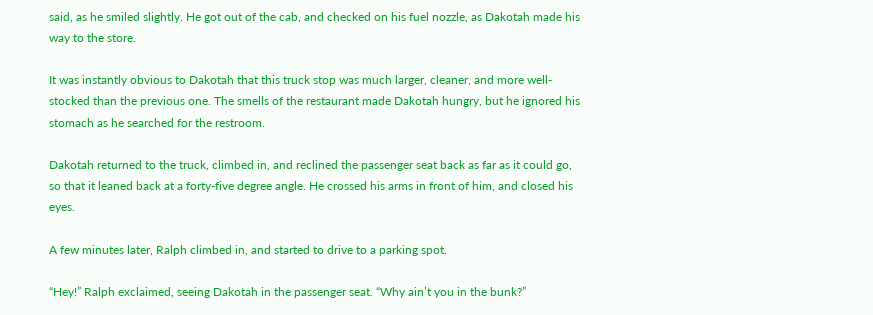said, as he smiled slightly. He got out of the cab, and checked on his fuel nozzle, as Dakotah made his way to the store.

It was instantly obvious to Dakotah that this truck stop was much larger, cleaner, and more well-stocked than the previous one. The smells of the restaurant made Dakotah hungry, but he ignored his stomach as he searched for the restroom.

Dakotah returned to the truck, climbed in, and reclined the passenger seat back as far as it could go, so that it leaned back at a forty-five degree angle. He crossed his arms in front of him, and closed his eyes.

A few minutes later, Ralph climbed in, and started to drive to a parking spot.

“Hey!” Ralph exclaimed, seeing Dakotah in the passenger seat. “Why ain’t you in the bunk?”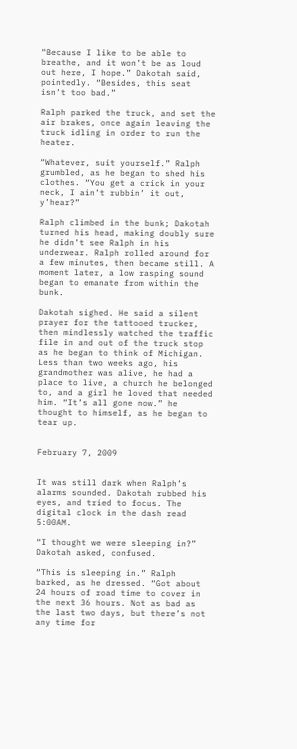“Because I like to be able to breathe, and it won’t be as loud out here, I hope.” Dakotah said, pointedly. “Besides, this seat isn’t too bad.”

Ralph parked the truck, and set the air brakes, once again leaving the truck idling in order to run the heater.

“Whatever, suit yourself.” Ralph grumbled, as he began to shed his clothes. “You get a crick in your neck, I ain’t rubbin’ it out, y’hear?”

Ralph climbed in the bunk; Dakotah turned his head, making doubly sure he didn’t see Ralph in his underwear. Ralph rolled around for a few minutes, then became still. A moment later, a low rasping sound began to emanate from within the bunk.

Dakotah sighed. He said a silent prayer for the tattooed trucker, then mindlessly watched the traffic file in and out of the truck stop as he began to think of Michigan. Less than two weeks ago, his grandmother was alive, he had a place to live, a church he belonged to, and a girl he loved that needed him. “It’s all gone now.” he thought to himself, as he began to tear up.


February 7, 2009


It was still dark when Ralph’s alarms sounded. Dakotah rubbed his eyes, and tried to focus. The digital clock in the dash read 5:00AM.

“I thought we were sleeping in?” Dakotah asked, confused.

“This is sleeping in.” Ralph barked, as he dressed. “Got about 24 hours of road time to cover in the next 36 hours. Not as bad as the last two days, but there’s not any time for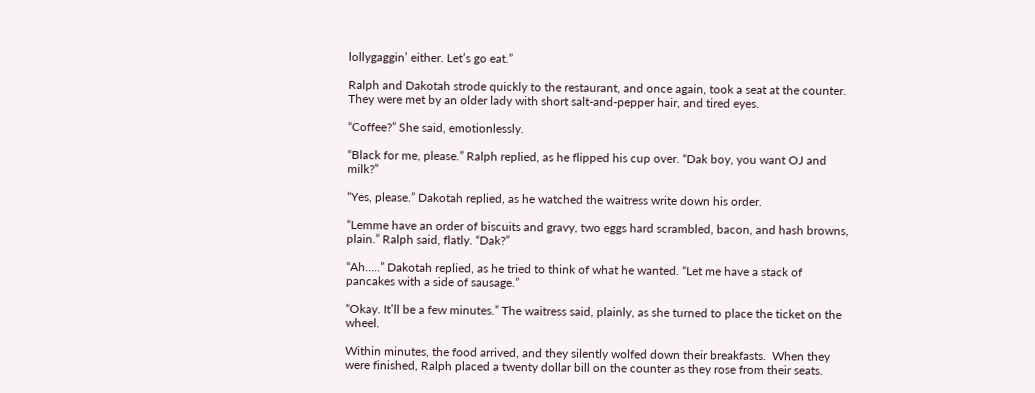lollygaggin’ either. Let’s go eat.”

Ralph and Dakotah strode quickly to the restaurant, and once again, took a seat at the counter. They were met by an older lady with short salt-and-pepper hair, and tired eyes.

“Coffee?” She said, emotionlessly.

“Black for me, please.” Ralph replied, as he flipped his cup over. “Dak boy, you want OJ and milk?”

“Yes, please.” Dakotah replied, as he watched the waitress write down his order.

“Lemme have an order of biscuits and gravy, two eggs hard scrambled, bacon, and hash browns, plain.” Ralph said, flatly. “Dak?”

“Ah…..” Dakotah replied, as he tried to think of what he wanted. “Let me have a stack of pancakes with a side of sausage.”

“Okay. It’ll be a few minutes.” The waitress said, plainly, as she turned to place the ticket on the wheel.

Within minutes, the food arrived, and they silently wolfed down their breakfasts.  When they were finished, Ralph placed a twenty dollar bill on the counter as they rose from their seats.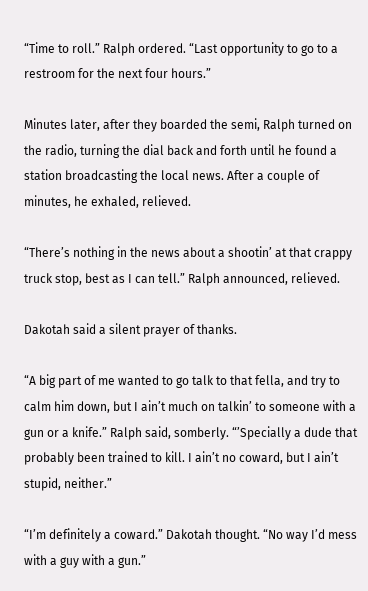“Time to roll.” Ralph ordered. “Last opportunity to go to a restroom for the next four hours.”

Minutes later, after they boarded the semi, Ralph turned on the radio, turning the dial back and forth until he found a station broadcasting the local news. After a couple of minutes, he exhaled, relieved.

“There’s nothing in the news about a shootin’ at that crappy truck stop, best as I can tell.” Ralph announced, relieved.

Dakotah said a silent prayer of thanks.

“A big part of me wanted to go talk to that fella, and try to calm him down, but I ain’t much on talkin’ to someone with a gun or a knife.” Ralph said, somberly. “’Specially a dude that probably been trained to kill. I ain’t no coward, but I ain’t stupid, neither.”

“I’m definitely a coward.” Dakotah thought. “No way I’d mess with a guy with a gun.”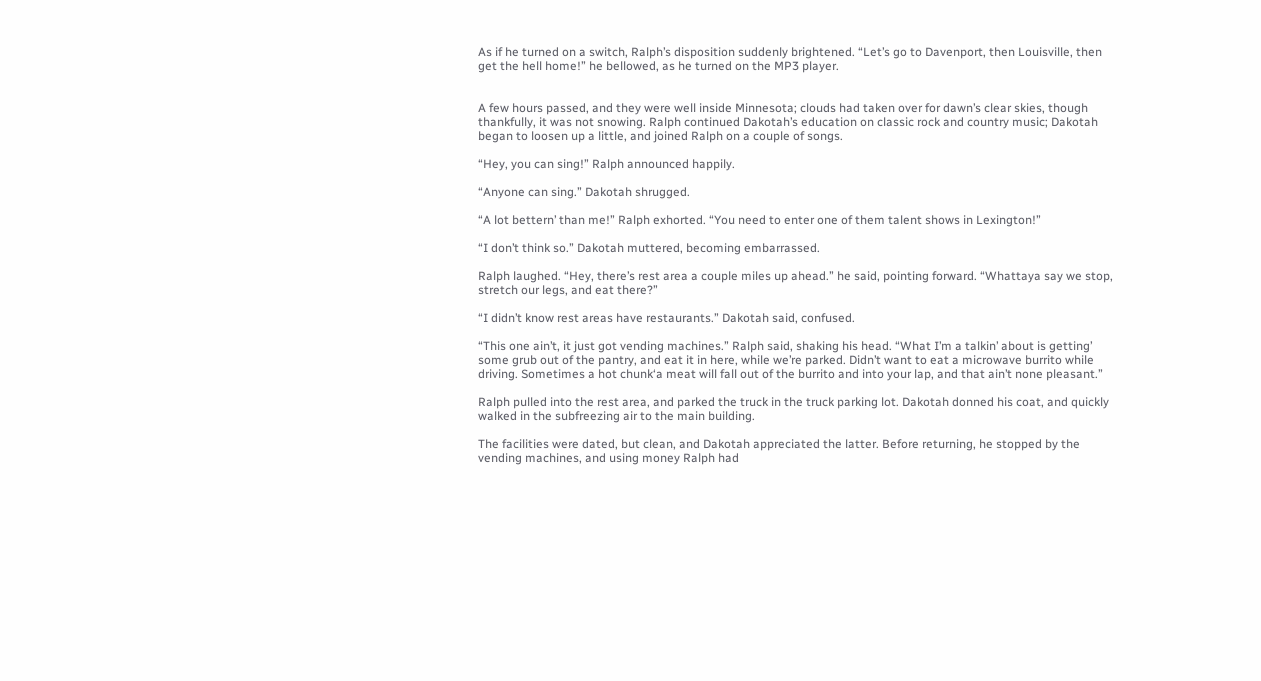As if he turned on a switch, Ralph’s disposition suddenly brightened. “Let’s go to Davenport, then Louisville, then get the hell home!” he bellowed, as he turned on the MP3 player.


A few hours passed, and they were well inside Minnesota; clouds had taken over for dawn’s clear skies, though thankfully, it was not snowing. Ralph continued Dakotah’s education on classic rock and country music; Dakotah began to loosen up a little, and joined Ralph on a couple of songs.

“Hey, you can sing!” Ralph announced happily.

“Anyone can sing.” Dakotah shrugged.

“A lot bettern’ than me!” Ralph exhorted. “You need to enter one of them talent shows in Lexington!”

“I don’t think so.” Dakotah muttered, becoming embarrassed.

Ralph laughed. “Hey, there’s rest area a couple miles up ahead.” he said, pointing forward. “Whattaya say we stop, stretch our legs, and eat there?”

“I didn’t know rest areas have restaurants.” Dakotah said, confused.

“This one ain’t, it just got vending machines.” Ralph said, shaking his head. “What I’m a talkin’ about is getting’ some grub out of the pantry, and eat it in here, while we’re parked. Didn’t want to eat a microwave burrito while driving. Sometimes a hot chunk‘a meat will fall out of the burrito and into your lap, and that ain’t none pleasant.”

Ralph pulled into the rest area, and parked the truck in the truck parking lot. Dakotah donned his coat, and quickly walked in the subfreezing air to the main building.

The facilities were dated, but clean, and Dakotah appreciated the latter. Before returning, he stopped by the vending machines, and using money Ralph had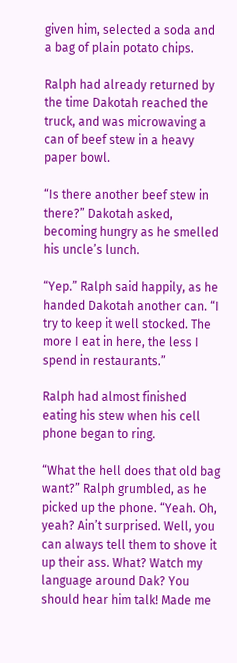given him, selected a soda and a bag of plain potato chips.

Ralph had already returned by the time Dakotah reached the truck, and was microwaving a can of beef stew in a heavy paper bowl.

“Is there another beef stew in there?” Dakotah asked, becoming hungry as he smelled his uncle’s lunch.

“Yep.” Ralph said happily, as he handed Dakotah another can. “I try to keep it well stocked. The more I eat in here, the less I spend in restaurants.”

Ralph had almost finished eating his stew when his cell phone began to ring.

“What the hell does that old bag want?” Ralph grumbled, as he picked up the phone. “Yeah. Oh, yeah? Ain’t surprised. Well, you can always tell them to shove it up their ass. What? Watch my language around Dak? You should hear him talk! Made me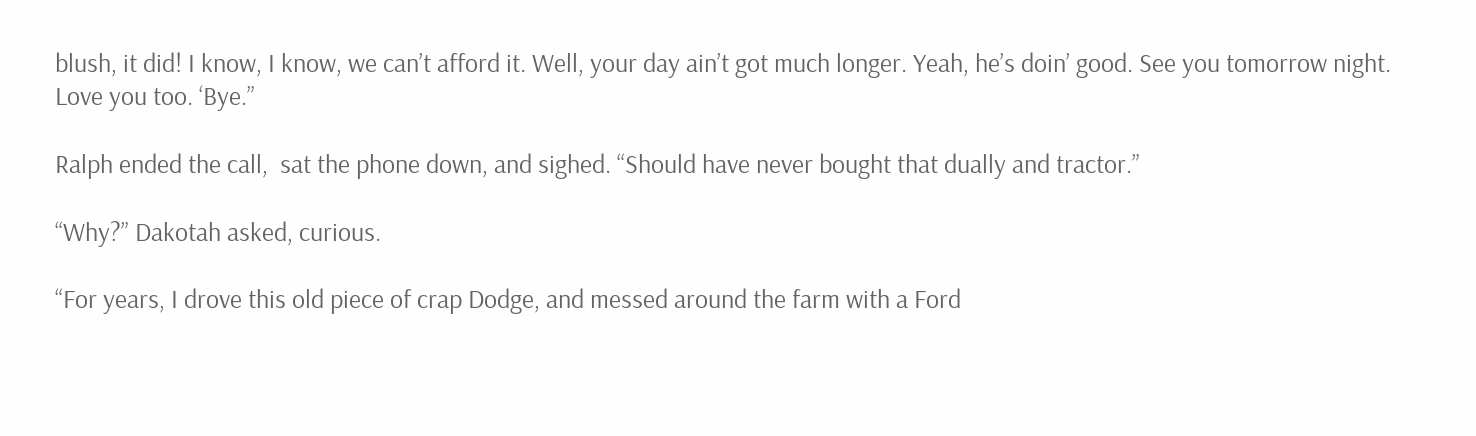blush, it did! I know, I know, we can’t afford it. Well, your day ain’t got much longer. Yeah, he’s doin’ good. See you tomorrow night. Love you too. ‘Bye.”

Ralph ended the call,  sat the phone down, and sighed. “Should have never bought that dually and tractor.”

“Why?” Dakotah asked, curious.

“For years, I drove this old piece of crap Dodge, and messed around the farm with a Ford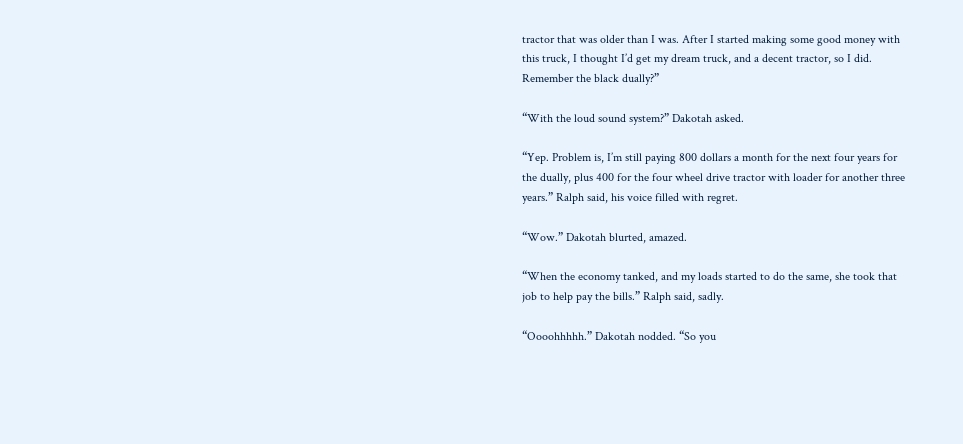tractor that was older than I was. After I started making some good money with this truck, I thought I’d get my dream truck, and a decent tractor, so I did. Remember the black dually?”

“With the loud sound system?” Dakotah asked.

“Yep. Problem is, I’m still paying 800 dollars a month for the next four years for the dually, plus 400 for the four wheel drive tractor with loader for another three years.” Ralph said, his voice filled with regret.

“Wow.” Dakotah blurted, amazed.

“When the economy tanked, and my loads started to do the same, she took that job to help pay the bills.” Ralph said, sadly.

“Oooohhhhh.” Dakotah nodded. “So you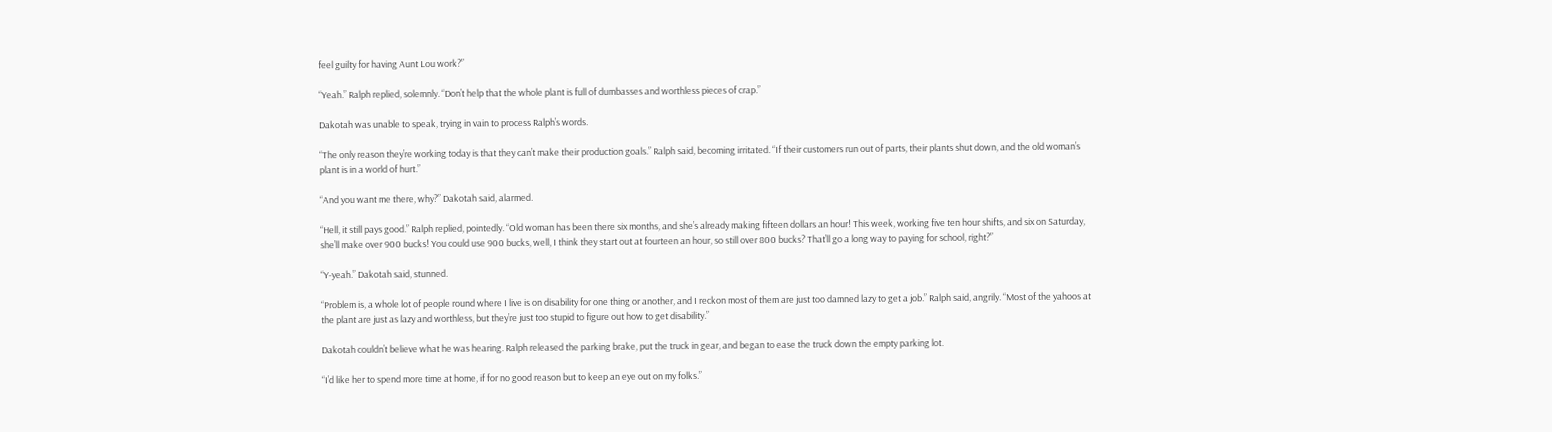feel guilty for having Aunt Lou work?”

“Yeah.” Ralph replied, solemnly. “Don’t help that the whole plant is full of dumbasses and worthless pieces of crap.”

Dakotah was unable to speak, trying in vain to process Ralph’s words.

“The only reason they’re working today is that they can’t make their production goals.” Ralph said, becoming irritated. “If their customers run out of parts, their plants shut down, and the old woman’s plant is in a world of hurt.”

“And you want me there, why?” Dakotah said, alarmed.

“Hell, it still pays good.” Ralph replied, pointedly. “Old woman has been there six months, and she’s already making fifteen dollars an hour! This week, working five ten hour shifts, and six on Saturday, she’ll make over 900 bucks! You could use 900 bucks, well, I think they start out at fourteen an hour, so still over 800 bucks? That’ll go a long way to paying for school, right?”

“Y-yeah.” Dakotah said, stunned.

“Problem is, a whole lot of people round where I live is on disability for one thing or another, and I reckon most of them are just too damned lazy to get a job.” Ralph said, angrily. “Most of the yahoos at the plant are just as lazy and worthless, but they’re just too stupid to figure out how to get disability.”

Dakotah couldn’t believe what he was hearing. Ralph released the parking brake, put the truck in gear, and began to ease the truck down the empty parking lot.

“I’d like her to spend more time at home, if for no good reason but to keep an eye out on my folks.”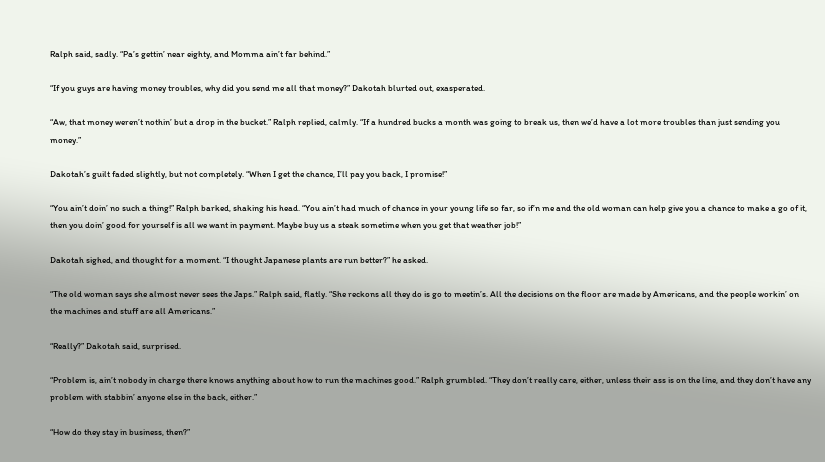Ralph said, sadly. “Pa’s gettin’ near eighty, and Momma ain’t far behind.”

“If you guys are having money troubles, why did you send me all that money?” Dakotah blurted out, exasperated.

“Aw, that money weren’t nothin’ but a drop in the bucket.” Ralph replied, calmly. “If a hundred bucks a month was going to break us, then we’d have a lot more troubles than just sending you money.”

Dakotah’s guilt faded slightly, but not completely. “When I get the chance, I’ll pay you back, I promise!”

“You ain’t doin’ no such a thing!” Ralph barked, shaking his head. “You ain’t had much of chance in your young life so far, so if’n me and the old woman can help give you a chance to make a go of it, then you doin’ good for yourself is all we want in payment. Maybe buy us a steak sometime when you get that weather job!”

Dakotah sighed, and thought for a moment. “I thought Japanese plants are run better?” he asked.

“The old woman says she almost never sees the Japs.” Ralph said, flatly. “She reckons all they do is go to meetin’s. All the decisions on the floor are made by Americans, and the people workin’ on the machines and stuff are all Americans.”

“Really?” Dakotah said, surprised.

“Problem is, ain’t nobody in charge there knows anything about how to run the machines good.” Ralph grumbled. “They don’t really care, either, unless their ass is on the line, and they don’t have any problem with stabbin’ anyone else in the back, either.”

“How do they stay in business, then?”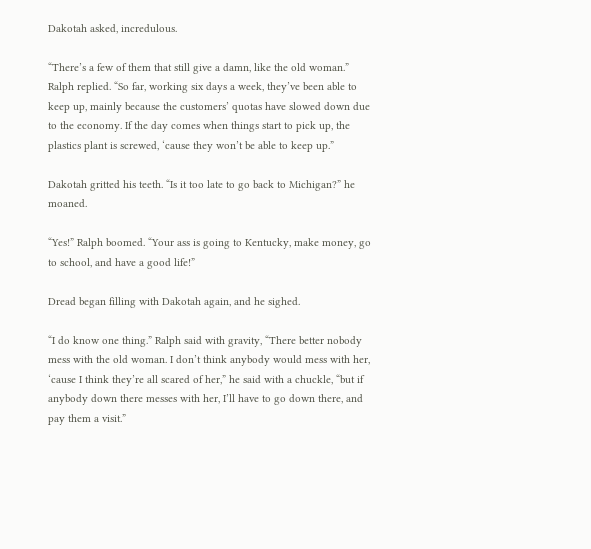Dakotah asked, incredulous.

“There’s a few of them that still give a damn, like the old woman.” Ralph replied. “So far, working six days a week, they’ve been able to keep up, mainly because the customers’ quotas have slowed down due to the economy. If the day comes when things start to pick up, the plastics plant is screwed, ‘cause they won’t be able to keep up.”

Dakotah gritted his teeth. “Is it too late to go back to Michigan?” he moaned.

“Yes!” Ralph boomed. “Your ass is going to Kentucky, make money, go to school, and have a good life!”

Dread began filling with Dakotah again, and he sighed.

“I do know one thing.” Ralph said with gravity, “There better nobody mess with the old woman. I don’t think anybody would mess with her, ‘cause I think they’re all scared of her,” he said with a chuckle, “but if anybody down there messes with her, I’ll have to go down there, and pay them a visit.”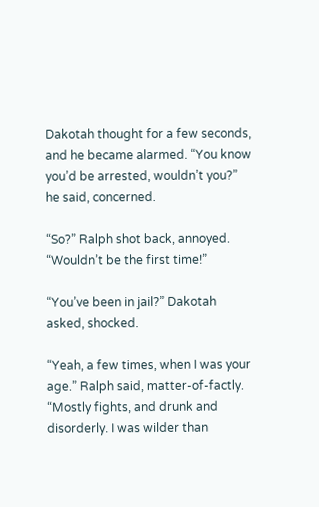Dakotah thought for a few seconds, and he became alarmed. “You know you’d be arrested, wouldn’t you?” he said, concerned.

“So?” Ralph shot back, annoyed. “Wouldn’t be the first time!”

“You’ve been in jail?” Dakotah asked, shocked.

“Yeah, a few times, when I was your age.” Ralph said, matter-of-factly. “Mostly fights, and drunk and disorderly. I was wilder than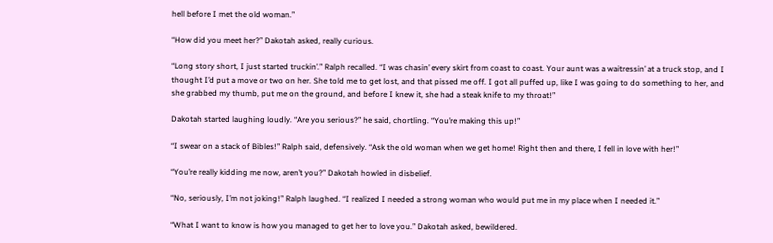hell before I met the old woman.”

“How did you meet her?” Dakotah asked, really curious.

“Long story short, I just started truckin’.” Ralph recalled. “I was chasin’ every skirt from coast to coast. Your aunt was a waitressin’ at a truck stop, and I thought I’d put a move or two on her. She told me to get lost, and that pissed me off. I got all puffed up, like I was going to do something to her, and she grabbed my thumb, put me on the ground, and before I knew it, she had a steak knife to my throat!”

Dakotah started laughing loudly. “Are you serious?” he said, chortling. “You’re making this up!”

“I swear on a stack of Bibles!” Ralph said, defensively. “Ask the old woman when we get home! Right then and there, I fell in love with her!”

“You’re really kidding me now, aren’t you?” Dakotah howled in disbelief.

“No, seriously, I’m not joking!” Ralph laughed. “I realized I needed a strong woman who would put me in my place when I needed it.”

“What I want to know is how you managed to get her to love you.” Dakotah asked, bewildered.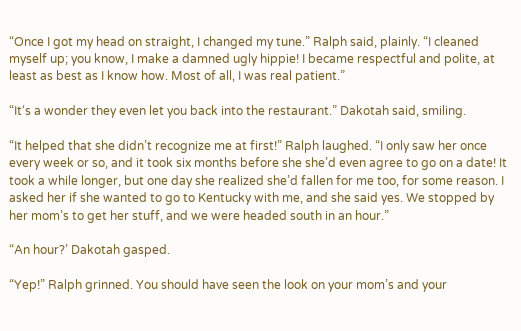“Once I got my head on straight, I changed my tune.” Ralph said, plainly. “I cleaned myself up; you know, I make a damned ugly hippie! I became respectful and polite, at least as best as I know how. Most of all, I was real patient.”

“It‘s a wonder they even let you back into the restaurant.” Dakotah said, smiling.

“It helped that she didn’t recognize me at first!” Ralph laughed. “I only saw her once every week or so, and it took six months before she she’d even agree to go on a date! It took a while longer, but one day she realized she’d fallen for me too, for some reason. I asked her if she wanted to go to Kentucky with me, and she said yes. We stopped by her mom’s to get her stuff, and we were headed south in an hour.”

“An hour?’ Dakotah gasped.

“Yep!” Ralph grinned. You should have seen the look on your mom’s and your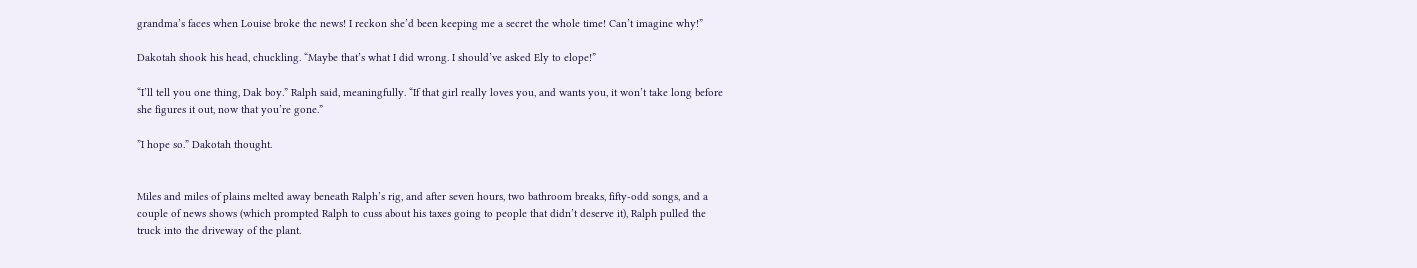grandma’s faces when Louise broke the news! I reckon she’d been keeping me a secret the whole time! Can’t imagine why!”

Dakotah shook his head, chuckling. “Maybe that’s what I did wrong. I should’ve asked Ely to elope!”

“I’ll tell you one thing, Dak boy.” Ralph said, meaningfully. “If that girl really loves you, and wants you, it won’t take long before she figures it out, now that you’re gone.”

”I hope so.” Dakotah thought.


Miles and miles of plains melted away beneath Ralph’s rig, and after seven hours, two bathroom breaks, fifty-odd songs, and a couple of news shows (which prompted Ralph to cuss about his taxes going to people that didn’t deserve it), Ralph pulled the truck into the driveway of the plant.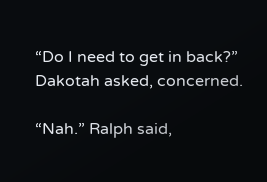“Do I need to get in back?” Dakotah asked, concerned.

“Nah.” Ralph said,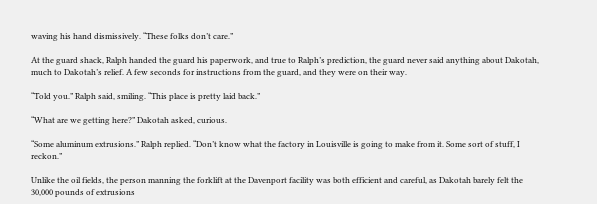waving his hand dismissively. “These folks don’t care.”

At the guard shack, Ralph handed the guard his paperwork, and true to Ralph’s prediction, the guard never said anything about Dakotah, much to Dakotah’s relief. A few seconds for instructions from the guard, and they were on their way.

“Told you.” Ralph said, smiling. “This place is pretty laid back.”

“What are we getting here?” Dakotah asked, curious.

“Some aluminum extrusions.” Ralph replied. “Don’t know what the factory in Louisville is going to make from it. Some sort of stuff, I reckon.”

Unlike the oil fields, the person manning the forklift at the Davenport facility was both efficient and careful, as Dakotah barely felt the 30,000 pounds of extrusions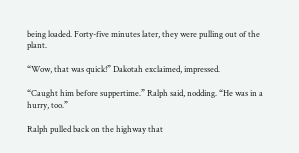being loaded. Forty-five minutes later, they were pulling out of the plant.

“Wow, that was quick!” Dakotah exclaimed, impressed.

“Caught him before suppertime.” Ralph said, nodding. “He was in a hurry, too.”

Ralph pulled back on the highway that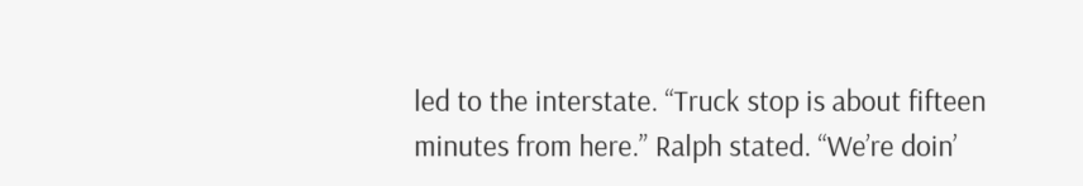led to the interstate. “Truck stop is about fifteen minutes from here.” Ralph stated. “We’re doin’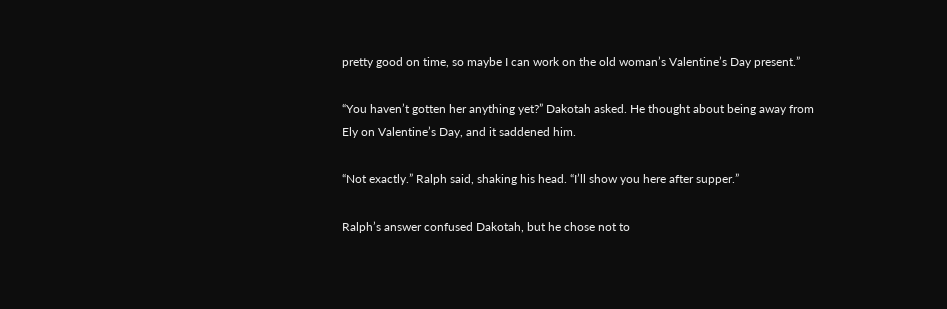pretty good on time, so maybe I can work on the old woman’s Valentine’s Day present.”

“You haven’t gotten her anything yet?” Dakotah asked. He thought about being away from Ely on Valentine’s Day, and it saddened him.

“Not exactly.” Ralph said, shaking his head. “I’ll show you here after supper.”

Ralph’s answer confused Dakotah, but he chose not to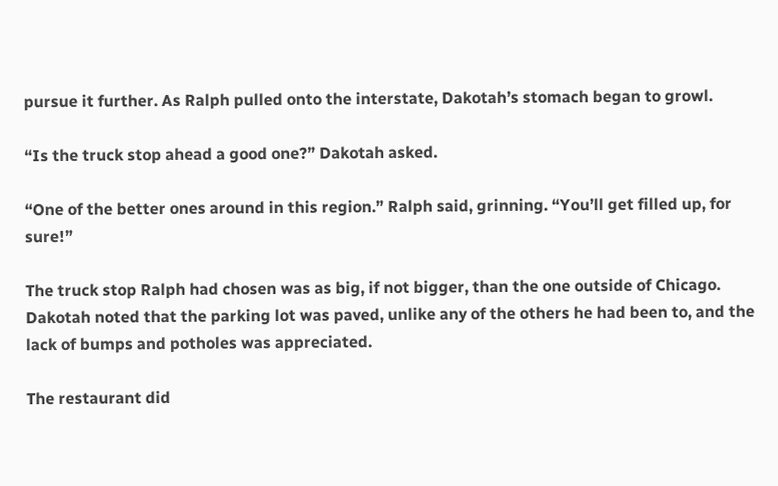pursue it further. As Ralph pulled onto the interstate, Dakotah’s stomach began to growl.

“Is the truck stop ahead a good one?” Dakotah asked.

“One of the better ones around in this region.” Ralph said, grinning. “You’ll get filled up, for sure!”

The truck stop Ralph had chosen was as big, if not bigger, than the one outside of Chicago. Dakotah noted that the parking lot was paved, unlike any of the others he had been to, and the lack of bumps and potholes was appreciated.

The restaurant did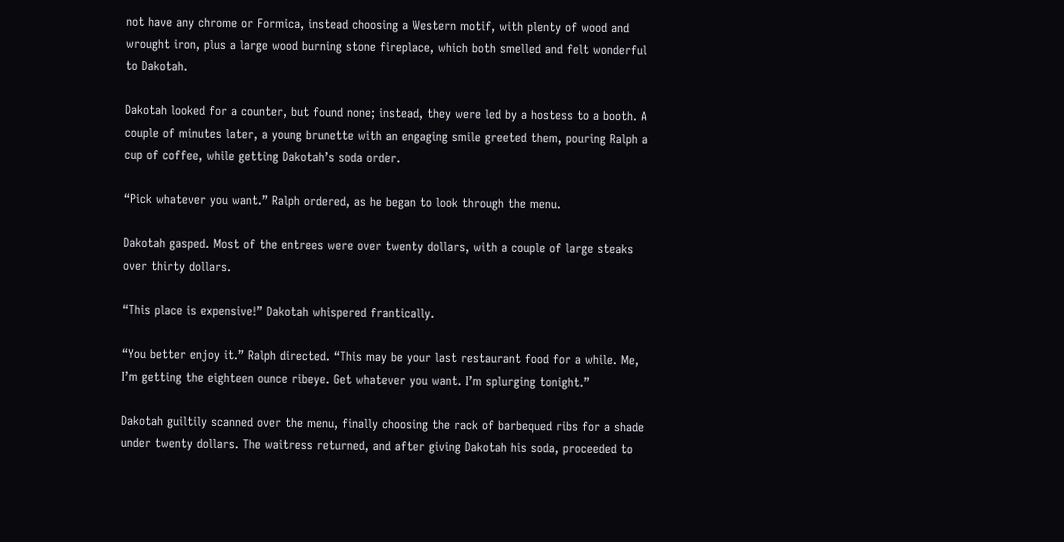not have any chrome or Formica, instead choosing a Western motif, with plenty of wood and wrought iron, plus a large wood burning stone fireplace, which both smelled and felt wonderful to Dakotah.

Dakotah looked for a counter, but found none; instead, they were led by a hostess to a booth. A couple of minutes later, a young brunette with an engaging smile greeted them, pouring Ralph a cup of coffee, while getting Dakotah’s soda order.

“Pick whatever you want.” Ralph ordered, as he began to look through the menu.

Dakotah gasped. Most of the entrees were over twenty dollars, with a couple of large steaks over thirty dollars.

“This place is expensive!” Dakotah whispered frantically.

“You better enjoy it.” Ralph directed. “This may be your last restaurant food for a while. Me, I’m getting the eighteen ounce ribeye. Get whatever you want. I’m splurging tonight.”

Dakotah guiltily scanned over the menu, finally choosing the rack of barbequed ribs for a shade under twenty dollars. The waitress returned, and after giving Dakotah his soda, proceeded to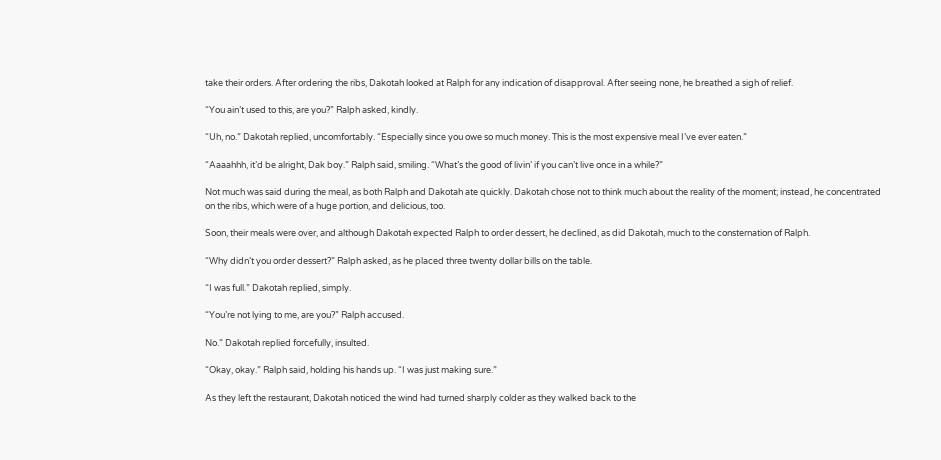take their orders. After ordering the ribs, Dakotah looked at Ralph for any indication of disapproval. After seeing none, he breathed a sigh of relief.

“You ain’t used to this, are you?” Ralph asked, kindly.

“Uh, no.” Dakotah replied, uncomfortably. “Especially since you owe so much money. This is the most expensive meal I’ve ever eaten.”

“Aaaahhh, it’d be alright, Dak boy.” Ralph said, smiling. “What’s the good of livin’ if you can’t live once in a while?”

Not much was said during the meal, as both Ralph and Dakotah ate quickly. Dakotah chose not to think much about the reality of the moment; instead, he concentrated on the ribs, which were of a huge portion, and delicious, too.

Soon, their meals were over, and although Dakotah expected Ralph to order dessert, he declined, as did Dakotah, much to the consternation of Ralph.

“Why didn’t you order dessert?” Ralph asked, as he placed three twenty dollar bills on the table.

“I was full.” Dakotah replied, simply.

“You’re not lying to me, are you?” Ralph accused.

No.” Dakotah replied forcefully, insulted.

“Okay, okay.” Ralph said, holding his hands up. “I was just making sure.”

As they left the restaurant, Dakotah noticed the wind had turned sharply colder as they walked back to the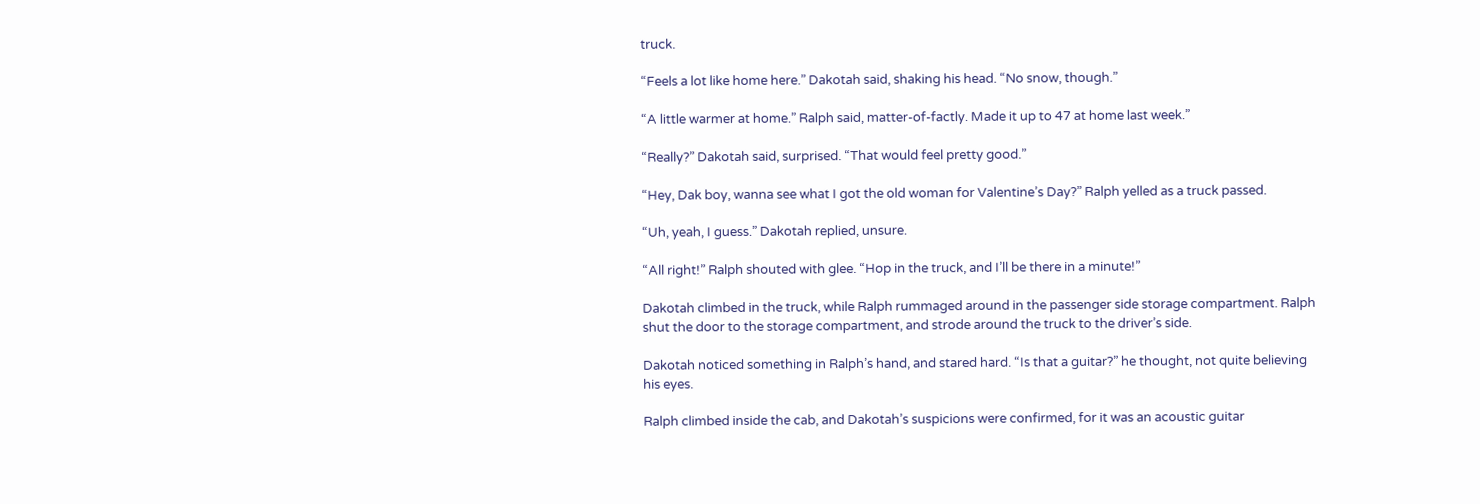truck.

“Feels a lot like home here.” Dakotah said, shaking his head. “No snow, though.”

“A little warmer at home.” Ralph said, matter-of-factly. Made it up to 47 at home last week.”

“Really?” Dakotah said, surprised. “That would feel pretty good.”

“Hey, Dak boy, wanna see what I got the old woman for Valentine’s Day?” Ralph yelled as a truck passed.

“Uh, yeah, I guess.” Dakotah replied, unsure.

“All right!” Ralph shouted with glee. “Hop in the truck, and I’ll be there in a minute!”

Dakotah climbed in the truck, while Ralph rummaged around in the passenger side storage compartment. Ralph shut the door to the storage compartment, and strode around the truck to the driver’s side.

Dakotah noticed something in Ralph’s hand, and stared hard. “Is that a guitar?” he thought, not quite believing his eyes.

Ralph climbed inside the cab, and Dakotah’s suspicions were confirmed, for it was an acoustic guitar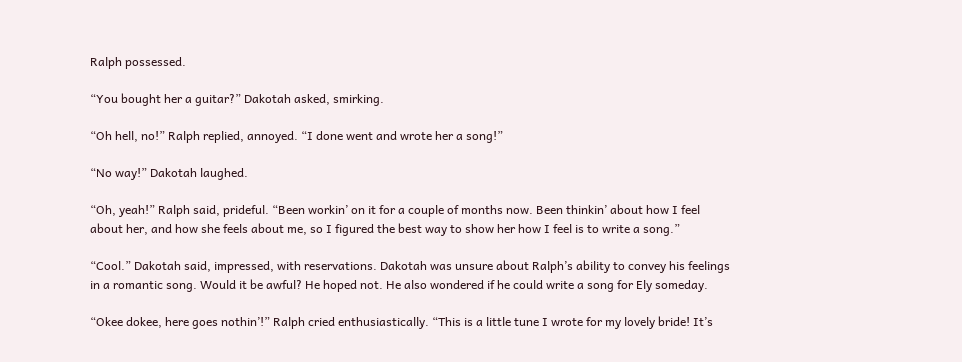Ralph possessed.

“You bought her a guitar?” Dakotah asked, smirking.

“Oh hell, no!” Ralph replied, annoyed. “I done went and wrote her a song!”

“No way!” Dakotah laughed.

“Oh, yeah!” Ralph said, prideful. “Been workin’ on it for a couple of months now. Been thinkin’ about how I feel about her, and how she feels about me, so I figured the best way to show her how I feel is to write a song.”

“Cool.” Dakotah said, impressed, with reservations. Dakotah was unsure about Ralph’s ability to convey his feelings in a romantic song. Would it be awful? He hoped not. He also wondered if he could write a song for Ely someday.

“Okee dokee, here goes nothin’!” Ralph cried enthusiastically. “This is a little tune I wrote for my lovely bride! It’s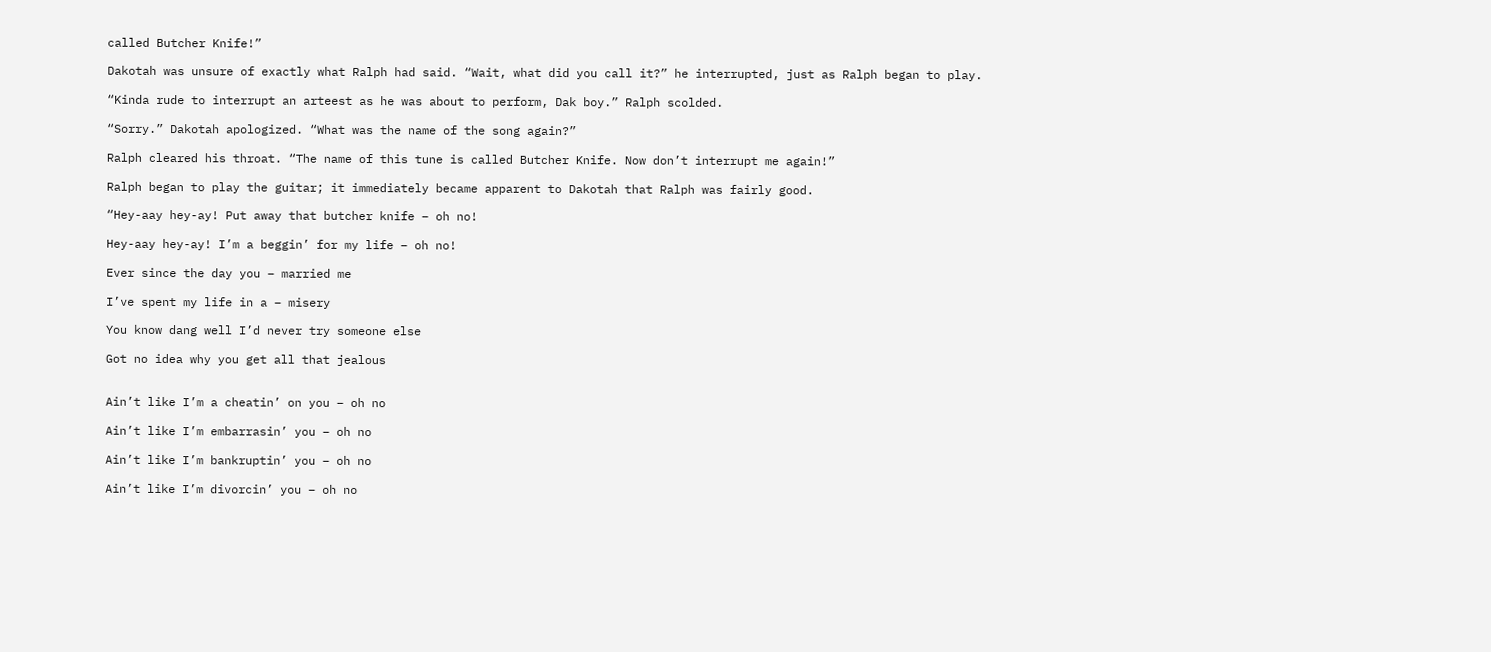called Butcher Knife!”

Dakotah was unsure of exactly what Ralph had said. “Wait, what did you call it?” he interrupted, just as Ralph began to play.

“Kinda rude to interrupt an arteest as he was about to perform, Dak boy.” Ralph scolded.

“Sorry.” Dakotah apologized. “What was the name of the song again?”

Ralph cleared his throat. “The name of this tune is called Butcher Knife. Now don’t interrupt me again!”

Ralph began to play the guitar; it immediately became apparent to Dakotah that Ralph was fairly good.

“Hey-aay hey-ay! Put away that butcher knife – oh no!

Hey-aay hey-ay! I’m a beggin’ for my life – oh no!

Ever since the day you – married me

I’ve spent my life in a – misery

You know dang well I’d never try someone else

Got no idea why you get all that jealous


Ain’t like I’m a cheatin’ on you – oh no

Ain’t like I’m embarrasin’ you – oh no

Ain’t like I’m bankruptin’ you – oh no

Ain’t like I’m divorcin’ you – oh no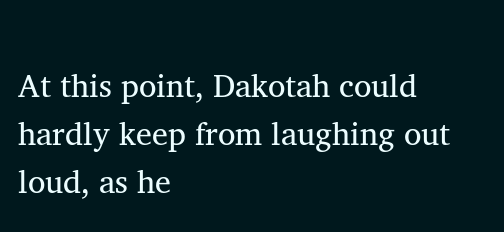At this point, Dakotah could hardly keep from laughing out loud, as he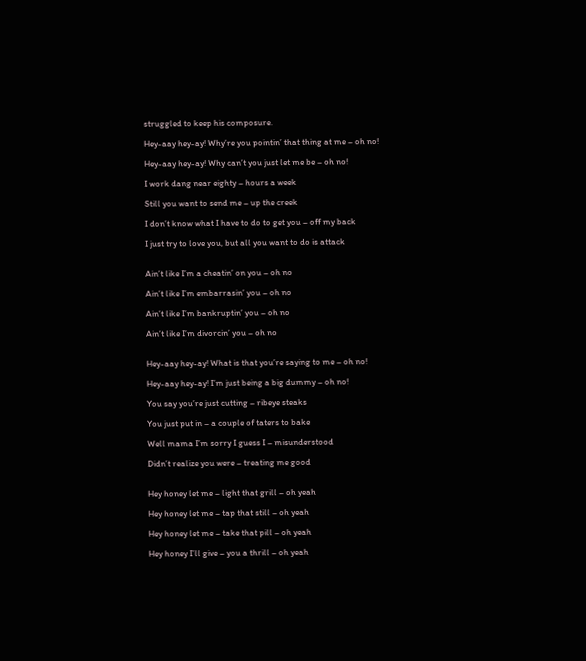struggled to keep his composure.

Hey-aay hey-ay! Why’re you pointin’ that thing at me – oh no!

Hey-aay hey-ay! Why can’t you just let me be – oh no!

I work dang near eighty – hours a week

Still you want to send me – up the creek

I don’t know what I have to do to get you – off my back

I just try to love you, but all you want to do is attack


Ain’t like I’m a cheatin’ on you – oh no

Ain’t like I’m embarrasin’ you – oh no

Ain’t like I’m bankruptin’ you – oh no

Ain’t like I’m divorcin’ you – oh no


Hey-aay hey-ay! What is that you’re saying to me – oh no!

Hey-aay hey-ay! I’m just being a big dummy – oh no!

You say you’re just cutting – ribeye steaks

You just put in – a couple of taters to bake

Well mama I’m sorry I guess I – misunderstood

Didn’t realize you were – treating me good


Hey honey let me – light that grill – oh yeah

Hey honey let me – tap that still – oh yeah

Hey honey let me – take that pill – oh yeah

Hey honey I’ll give – you a thrill – oh yeah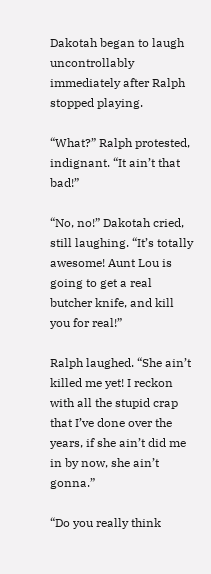Dakotah began to laugh uncontrollably immediately after Ralph stopped playing.

“What?” Ralph protested, indignant. “It ain’t that bad!”

“No, no!” Dakotah cried, still laughing. “It’s totally awesome! Aunt Lou is going to get a real butcher knife, and kill you for real!”

Ralph laughed. “She ain’t killed me yet! I reckon with all the stupid crap that I’ve done over the years, if she ain’t did me in by now, she ain’t gonna.”

“Do you really think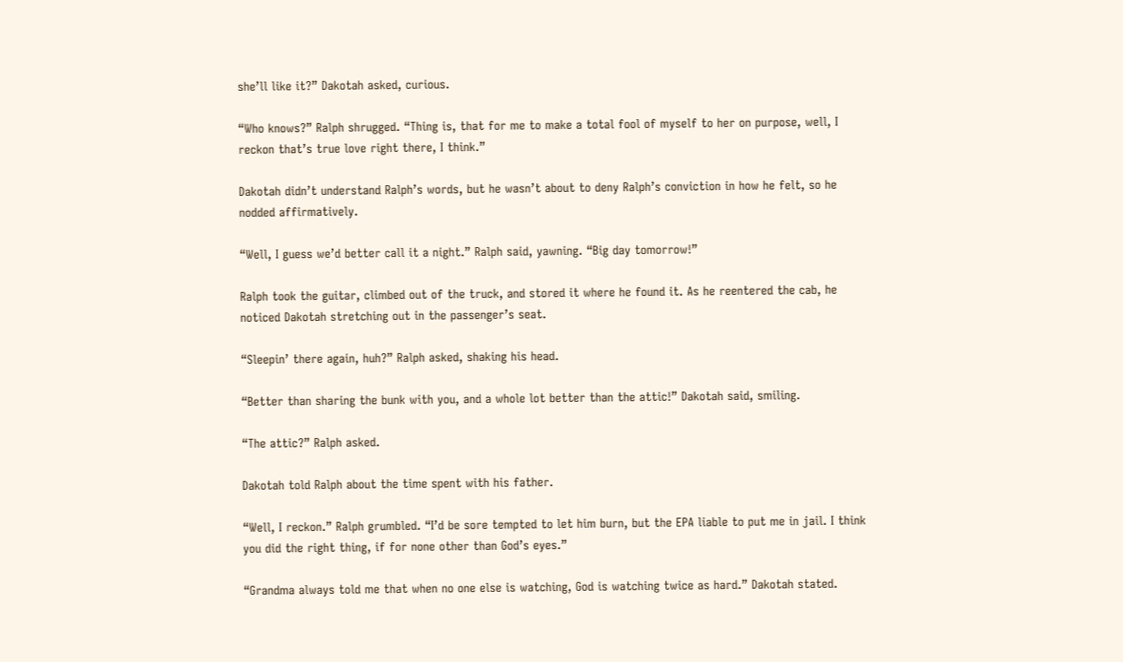she’ll like it?” Dakotah asked, curious.

“Who knows?” Ralph shrugged. “Thing is, that for me to make a total fool of myself to her on purpose, well, I reckon that’s true love right there, I think.”

Dakotah didn’t understand Ralph’s words, but he wasn’t about to deny Ralph’s conviction in how he felt, so he nodded affirmatively.

“Well, I guess we’d better call it a night.” Ralph said, yawning. “Big day tomorrow!”

Ralph took the guitar, climbed out of the truck, and stored it where he found it. As he reentered the cab, he noticed Dakotah stretching out in the passenger’s seat.

“Sleepin’ there again, huh?” Ralph asked, shaking his head.

“Better than sharing the bunk with you, and a whole lot better than the attic!” Dakotah said, smiling.

“The attic?” Ralph asked.

Dakotah told Ralph about the time spent with his father.

“Well, I reckon.” Ralph grumbled. “I’d be sore tempted to let him burn, but the EPA liable to put me in jail. I think you did the right thing, if for none other than God’s eyes.”

“Grandma always told me that when no one else is watching, God is watching twice as hard.” Dakotah stated.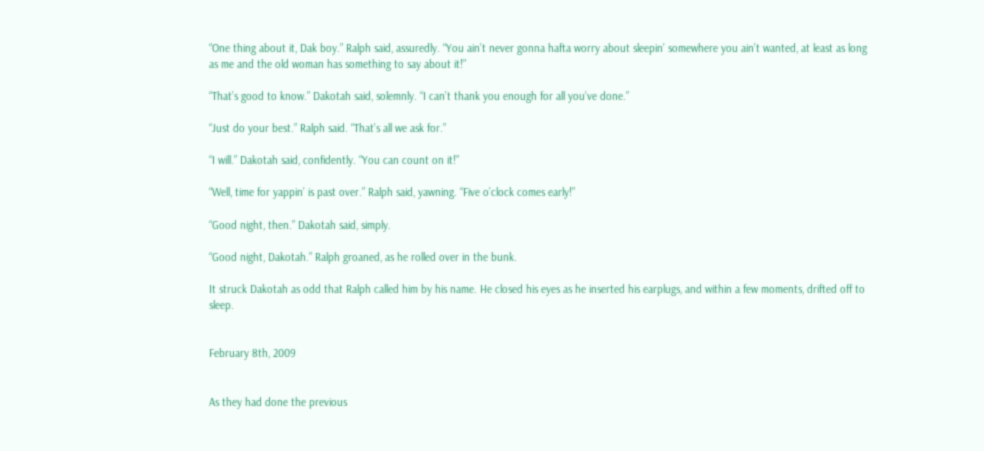“One thing about it, Dak boy.” Ralph said, assuredly. “You ain’t never gonna hafta worry about sleepin’ somewhere you ain’t wanted, at least as long as me and the old woman has something to say about it!”

“That’s good to know.” Dakotah said, solemnly. “I can’t thank you enough for all you’ve done.”

“Just do your best.” Ralph said. “That’s all we ask for.”

“I will.” Dakotah said, confidently. “You can count on it!”

“Well, time for yappin’ is past over.” Ralph said, yawning. “Five o’clock comes early!”

“Good night, then.” Dakotah said, simply.

“Good night, Dakotah.” Ralph groaned, as he rolled over in the bunk.

It struck Dakotah as odd that Ralph called him by his name. He closed his eyes as he inserted his earplugs, and within a few moments, drifted off to sleep.


February 8th, 2009


As they had done the previous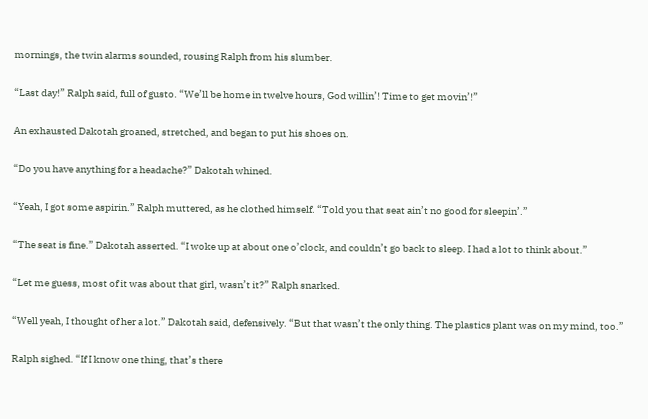mornings, the twin alarms sounded, rousing Ralph from his slumber.

“Last day!” Ralph said, full of gusto. “We’ll be home in twelve hours, God willin’! Time to get movin’!”

An exhausted Dakotah groaned, stretched, and began to put his shoes on.

“Do you have anything for a headache?” Dakotah whined.

“Yeah, I got some aspirin.” Ralph muttered, as he clothed himself. “Told you that seat ain’t no good for sleepin’.”

“The seat is fine.” Dakotah asserted. “I woke up at about one o’clock, and couldn’t go back to sleep. I had a lot to think about.”

“Let me guess, most of it was about that girl, wasn’t it?” Ralph snarked.

“Well yeah, I thought of her a lot.” Dakotah said, defensively. “But that wasn’t the only thing. The plastics plant was on my mind, too.”

Ralph sighed. “If I know one thing, that’s there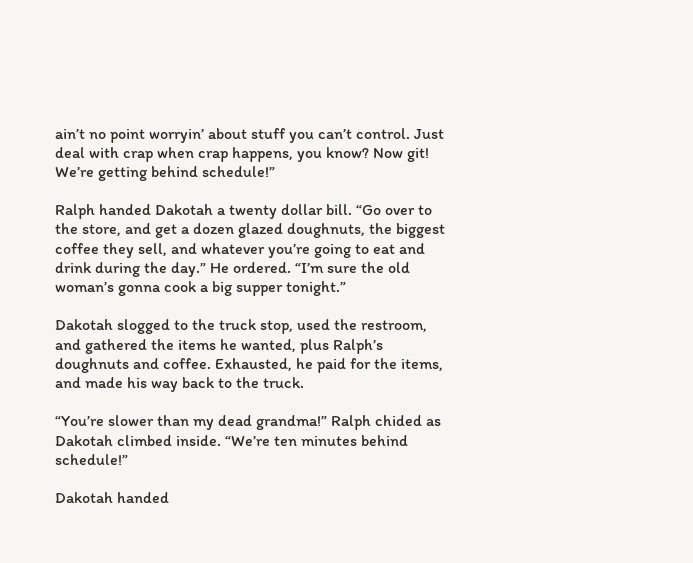ain’t no point worryin’ about stuff you can’t control. Just deal with crap when crap happens, you know? Now git! We’re getting behind schedule!”

Ralph handed Dakotah a twenty dollar bill. “Go over to the store, and get a dozen glazed doughnuts, the biggest coffee they sell, and whatever you’re going to eat and drink during the day.” He ordered. “I’m sure the old woman’s gonna cook a big supper tonight.”

Dakotah slogged to the truck stop, used the restroom, and gathered the items he wanted, plus Ralph’s doughnuts and coffee. Exhausted, he paid for the items, and made his way back to the truck.

“You’re slower than my dead grandma!” Ralph chided as Dakotah climbed inside. “We’re ten minutes behind schedule!”

Dakotah handed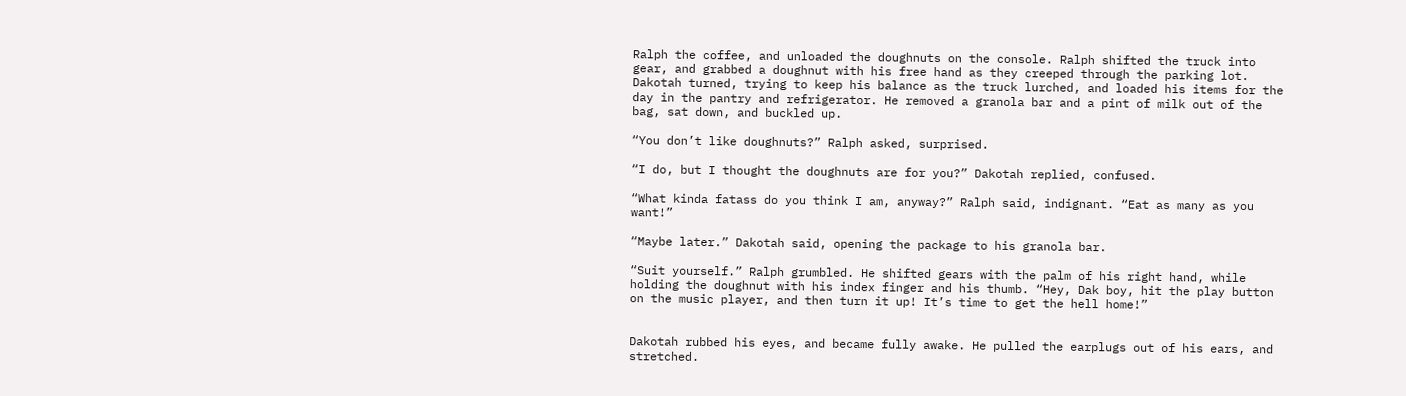Ralph the coffee, and unloaded the doughnuts on the console. Ralph shifted the truck into gear, and grabbed a doughnut with his free hand as they creeped through the parking lot. Dakotah turned, trying to keep his balance as the truck lurched, and loaded his items for the day in the pantry and refrigerator. He removed a granola bar and a pint of milk out of the bag, sat down, and buckled up.

“You don’t like doughnuts?” Ralph asked, surprised.

“I do, but I thought the doughnuts are for you?” Dakotah replied, confused.

“What kinda fatass do you think I am, anyway?” Ralph said, indignant. “Eat as many as you want!”

“Maybe later.” Dakotah said, opening the package to his granola bar.

“Suit yourself.” Ralph grumbled. He shifted gears with the palm of his right hand, while holding the doughnut with his index finger and his thumb. “Hey, Dak boy, hit the play button on the music player, and then turn it up! It’s time to get the hell home!”


Dakotah rubbed his eyes, and became fully awake. He pulled the earplugs out of his ears, and stretched.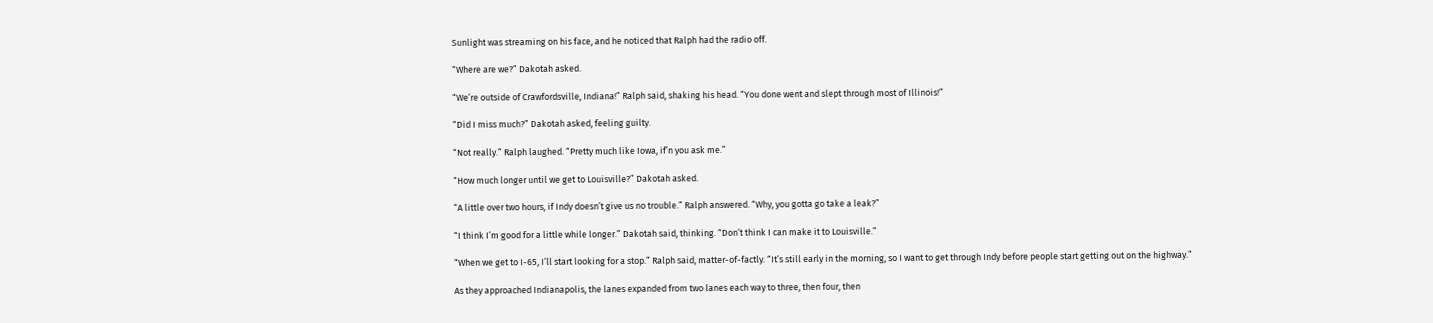Sunlight was streaming on his face, and he noticed that Ralph had the radio off.

“Where are we?” Dakotah asked.

“We’re outside of Crawfordsville, Indiana!” Ralph said, shaking his head. “You done went and slept through most of Illinois!”

“Did I miss much?” Dakotah asked, feeling guilty.

“Not really.” Ralph laughed. “Pretty much like Iowa, if’n you ask me.”

“How much longer until we get to Louisville?” Dakotah asked.

“A little over two hours, if Indy doesn’t give us no trouble.” Ralph answered. “Why, you gotta go take a leak?”

“I think I’m good for a little while longer.” Dakotah said, thinking. “Don’t think I can make it to Louisville.”

“When we get to I-65, I’ll start looking for a stop.” Ralph said, matter-of-factly. “It’s still early in the morning, so I want to get through Indy before people start getting out on the highway.”

As they approached Indianapolis, the lanes expanded from two lanes each way to three, then four, then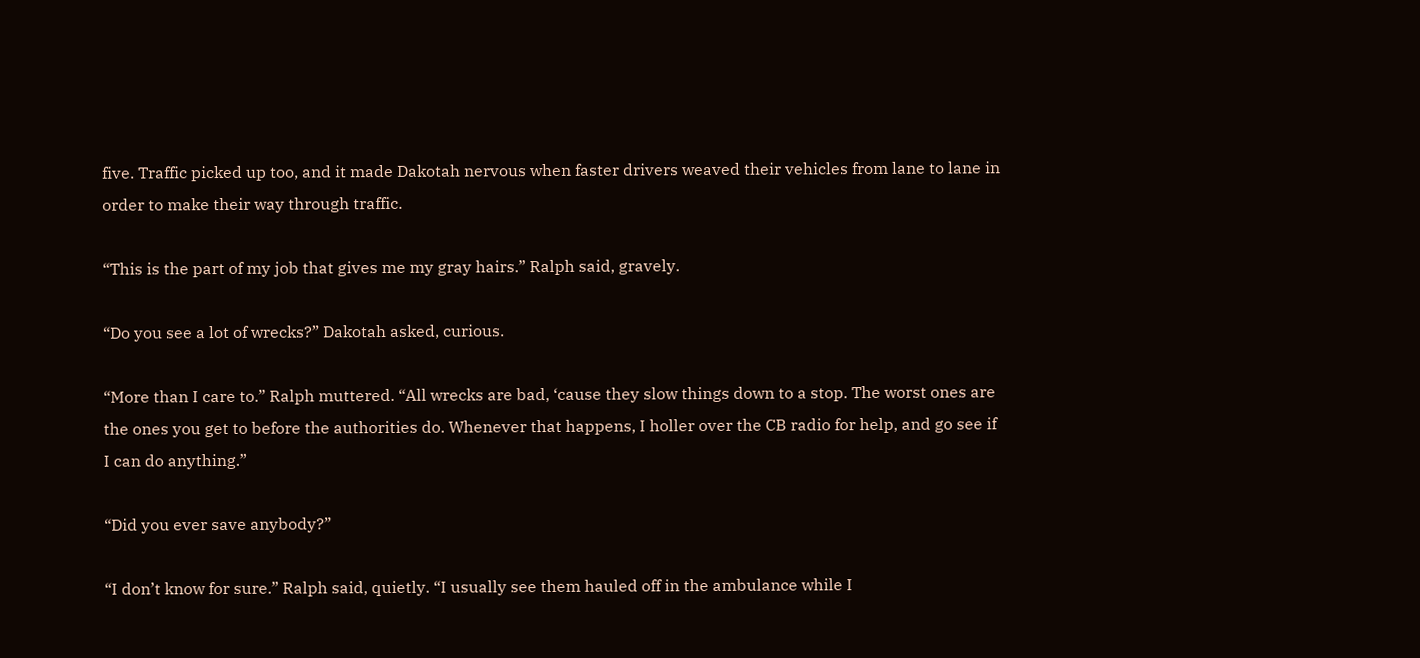five. Traffic picked up too, and it made Dakotah nervous when faster drivers weaved their vehicles from lane to lane in order to make their way through traffic.

“This is the part of my job that gives me my gray hairs.” Ralph said, gravely.

“Do you see a lot of wrecks?” Dakotah asked, curious.

“More than I care to.” Ralph muttered. “All wrecks are bad, ‘cause they slow things down to a stop. The worst ones are the ones you get to before the authorities do. Whenever that happens, I holler over the CB radio for help, and go see if I can do anything.”

“Did you ever save anybody?”

“I don’t know for sure.” Ralph said, quietly. “I usually see them hauled off in the ambulance while I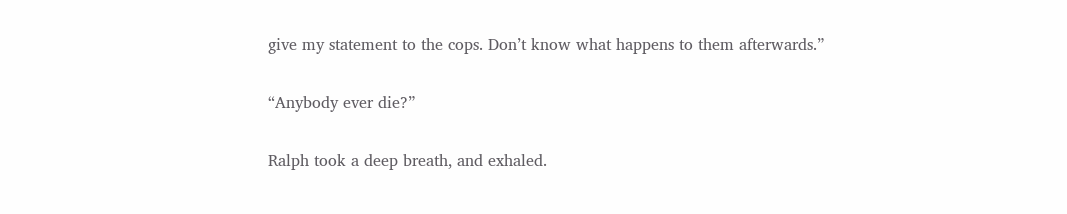give my statement to the cops. Don’t know what happens to them afterwards.”

“Anybody ever die?”

Ralph took a deep breath, and exhaled.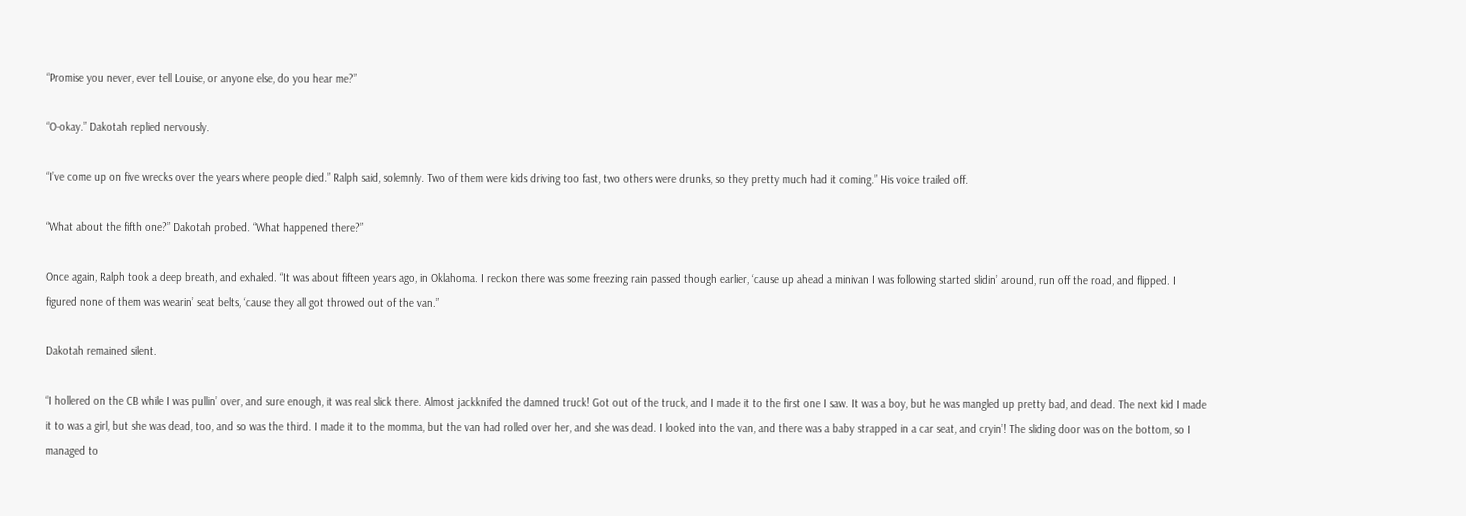“Promise you never, ever tell Louise, or anyone else, do you hear me?”

“O-okay.” Dakotah replied nervously.

“I’ve come up on five wrecks over the years where people died.” Ralph said, solemnly. Two of them were kids driving too fast, two others were drunks, so they pretty much had it coming.” His voice trailed off.

“What about the fifth one?” Dakotah probed. “What happened there?”

Once again, Ralph took a deep breath, and exhaled. “It was about fifteen years ago, in Oklahoma. I reckon there was some freezing rain passed though earlier, ‘cause up ahead a minivan I was following started slidin’ around, run off the road, and flipped. I figured none of them was wearin’ seat belts, ‘cause they all got throwed out of the van.”

Dakotah remained silent.

“I hollered on the CB while I was pullin’ over, and sure enough, it was real slick there. Almost jackknifed the damned truck! Got out of the truck, and I made it to the first one I saw. It was a boy, but he was mangled up pretty bad, and dead. The next kid I made it to was a girl, but she was dead, too, and so was the third. I made it to the momma, but the van had rolled over her, and she was dead. I looked into the van, and there was a baby strapped in a car seat, and cryin’! The sliding door was on the bottom, so I managed to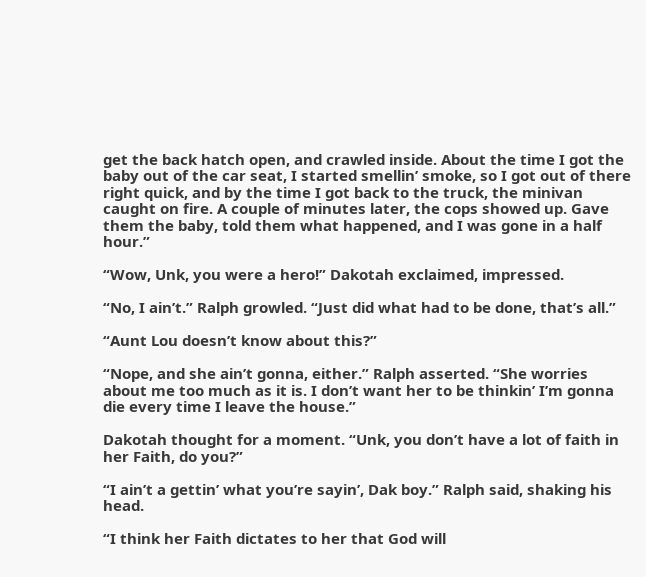get the back hatch open, and crawled inside. About the time I got the baby out of the car seat, I started smellin’ smoke, so I got out of there right quick, and by the time I got back to the truck, the minivan caught on fire. A couple of minutes later, the cops showed up. Gave them the baby, told them what happened, and I was gone in a half hour.”

“Wow, Unk, you were a hero!” Dakotah exclaimed, impressed.

“No, I ain’t.” Ralph growled. “Just did what had to be done, that’s all.”

“Aunt Lou doesn’t know about this?”

“Nope, and she ain’t gonna, either.” Ralph asserted. “She worries about me too much as it is. I don’t want her to be thinkin’ I’m gonna die every time I leave the house.”

Dakotah thought for a moment. “Unk, you don’t have a lot of faith in her Faith, do you?”

“I ain’t a gettin’ what you’re sayin’, Dak boy.” Ralph said, shaking his head.

“I think her Faith dictates to her that God will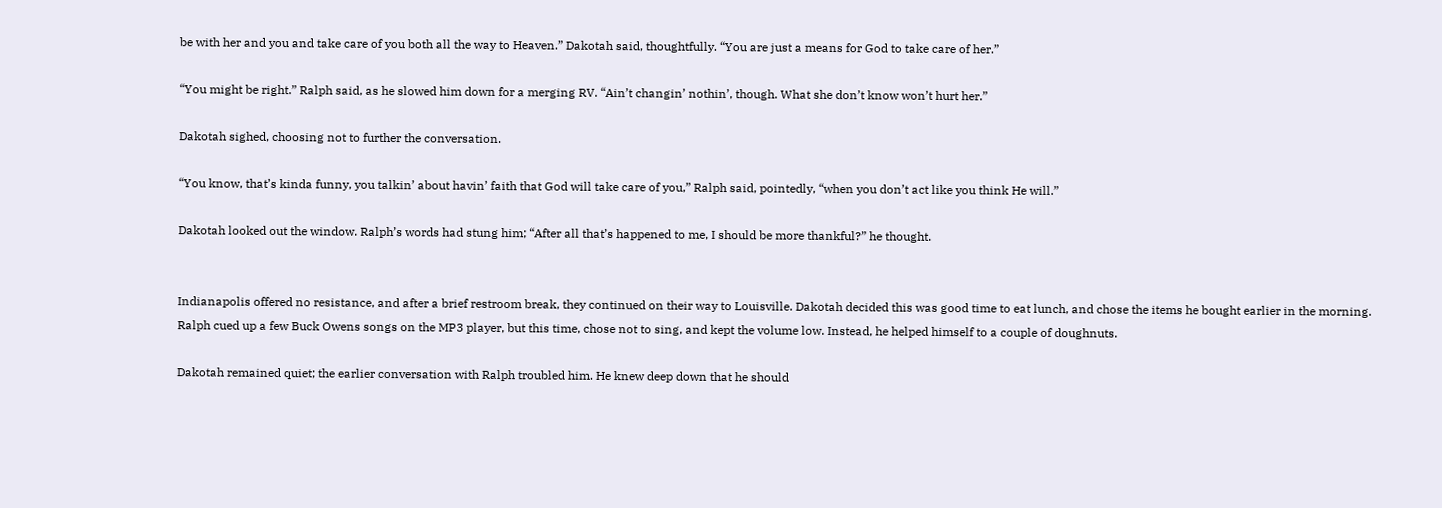be with her and you and take care of you both all the way to Heaven.” Dakotah said, thoughtfully. “You are just a means for God to take care of her.”

“You might be right.” Ralph said, as he slowed him down for a merging RV. “Ain’t changin’ nothin’, though. What she don’t know won’t hurt her.”

Dakotah sighed, choosing not to further the conversation.

“You know, that’s kinda funny, you talkin’ about havin’ faith that God will take care of you,” Ralph said, pointedly, “when you don’t act like you think He will.”

Dakotah looked out the window. Ralph’s words had stung him; “After all that’s happened to me, I should be more thankful?” he thought.


Indianapolis offered no resistance, and after a brief restroom break, they continued on their way to Louisville. Dakotah decided this was good time to eat lunch, and chose the items he bought earlier in the morning. Ralph cued up a few Buck Owens songs on the MP3 player, but this time, chose not to sing, and kept the volume low. Instead, he helped himself to a couple of doughnuts.

Dakotah remained quiet; the earlier conversation with Ralph troubled him. He knew deep down that he should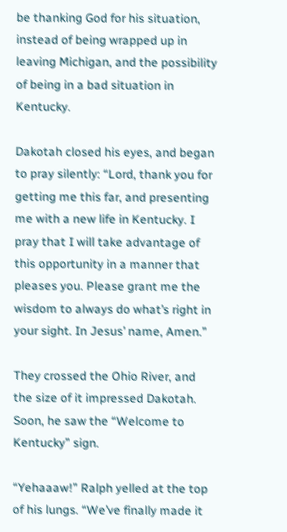be thanking God for his situation, instead of being wrapped up in leaving Michigan, and the possibility of being in a bad situation in Kentucky.

Dakotah closed his eyes, and began to pray silently: “Lord, thank you for getting me this far, and presenting me with a new life in Kentucky. I pray that I will take advantage of this opportunity in a manner that pleases you. Please grant me the wisdom to always do what’s right in your sight. In Jesus’ name, Amen.”

They crossed the Ohio River, and the size of it impressed Dakotah. Soon, he saw the “Welcome to Kentucky” sign.

“Yehaaaw!” Ralph yelled at the top of his lungs. “We’ve finally made it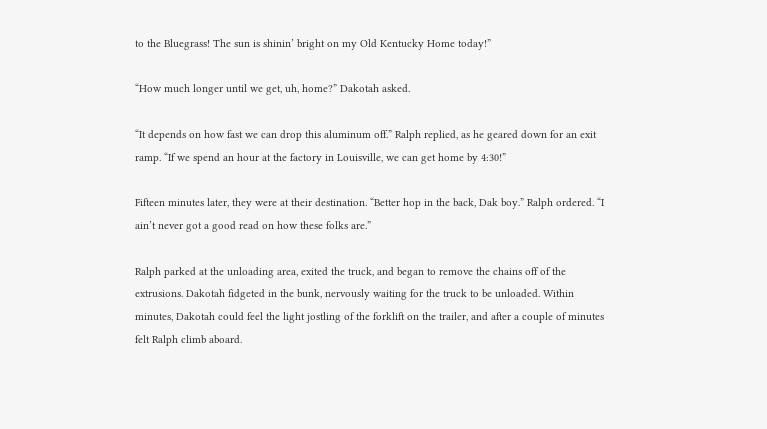to the Bluegrass! The sun is shinin’ bright on my Old Kentucky Home today!”

“How much longer until we get, uh, home?” Dakotah asked.

“It depends on how fast we can drop this aluminum off.” Ralph replied, as he geared down for an exit ramp. “If we spend an hour at the factory in Louisville, we can get home by 4:30!”

Fifteen minutes later, they were at their destination. “Better hop in the back, Dak boy.” Ralph ordered. “I ain’t never got a good read on how these folks are.”

Ralph parked at the unloading area, exited the truck, and began to remove the chains off of the extrusions. Dakotah fidgeted in the bunk, nervously waiting for the truck to be unloaded. Within minutes, Dakotah could feel the light jostling of the forklift on the trailer, and after a couple of minutes felt Ralph climb aboard.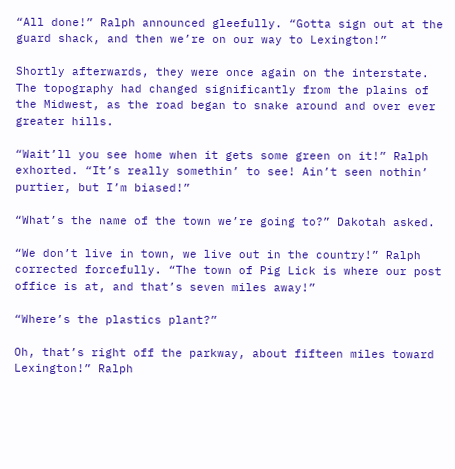“All done!” Ralph announced gleefully. “Gotta sign out at the  guard shack, and then we’re on our way to Lexington!”

Shortly afterwards, they were once again on the interstate. The topography had changed significantly from the plains of the Midwest, as the road began to snake around and over ever greater hills.

“Wait’ll you see home when it gets some green on it!” Ralph exhorted. “It’s really somethin’ to see! Ain’t seen nothin’ purtier, but I’m biased!”

“What’s the name of the town we’re going to?” Dakotah asked.

“We don’t live in town, we live out in the country!” Ralph corrected forcefully. “The town of Pig Lick is where our post office is at, and that’s seven miles away!”

“Where’s the plastics plant?”

Oh, that’s right off the parkway, about fifteen miles toward Lexington!” Ralph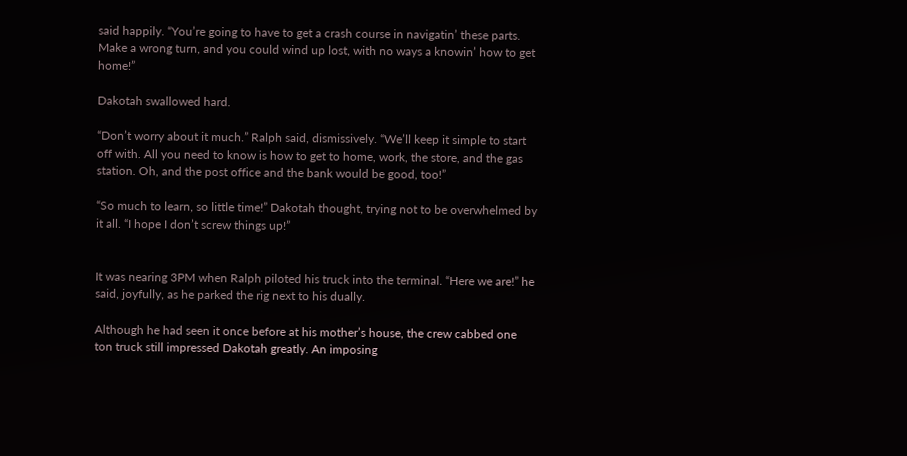said happily. “You’re going to have to get a crash course in navigatin’ these parts. Make a wrong turn, and you could wind up lost, with no ways a knowin’ how to get home!”

Dakotah swallowed hard.

“Don’t worry about it much.” Ralph said, dismissively. “We’ll keep it simple to start off with. All you need to know is how to get to home, work, the store, and the gas station. Oh, and the post office and the bank would be good, too!”

“So much to learn, so little time!” Dakotah thought, trying not to be overwhelmed by it all. “I hope I don’t screw things up!”


It was nearing 3PM when Ralph piloted his truck into the terminal. “Here we are!” he said, joyfully, as he parked the rig next to his dually.

Although he had seen it once before at his mother’s house, the crew cabbed one ton truck still impressed Dakotah greatly. An imposing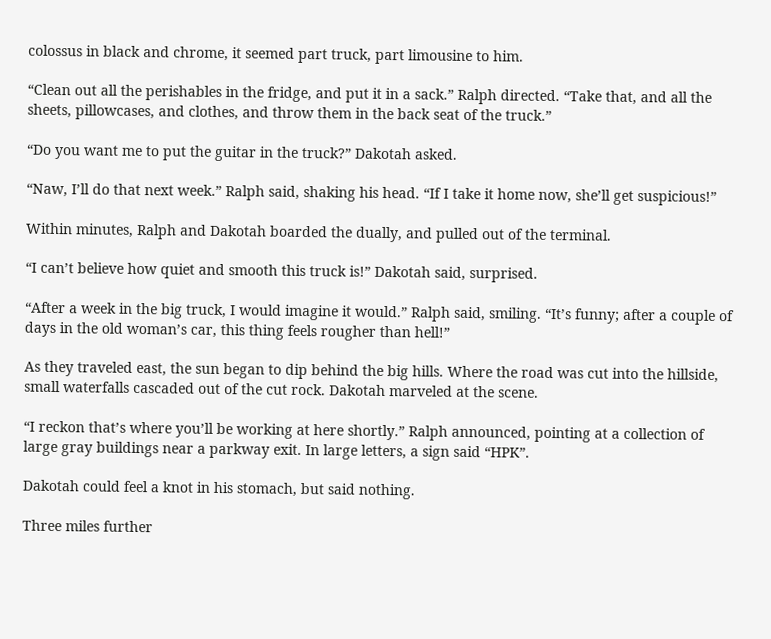colossus in black and chrome, it seemed part truck, part limousine to him.

“Clean out all the perishables in the fridge, and put it in a sack.” Ralph directed. “Take that, and all the sheets, pillowcases, and clothes, and throw them in the back seat of the truck.”

“Do you want me to put the guitar in the truck?” Dakotah asked.

“Naw, I’ll do that next week.” Ralph said, shaking his head. “If I take it home now, she’ll get suspicious!”

Within minutes, Ralph and Dakotah boarded the dually, and pulled out of the terminal.

“I can’t believe how quiet and smooth this truck is!” Dakotah said, surprised.

“After a week in the big truck, I would imagine it would.” Ralph said, smiling. “It’s funny; after a couple of days in the old woman’s car, this thing feels rougher than hell!”

As they traveled east, the sun began to dip behind the big hills. Where the road was cut into the hillside, small waterfalls cascaded out of the cut rock. Dakotah marveled at the scene.

“I reckon that’s where you’ll be working at here shortly.” Ralph announced, pointing at a collection of large gray buildings near a parkway exit. In large letters, a sign said “HPK”.

Dakotah could feel a knot in his stomach, but said nothing.

Three miles further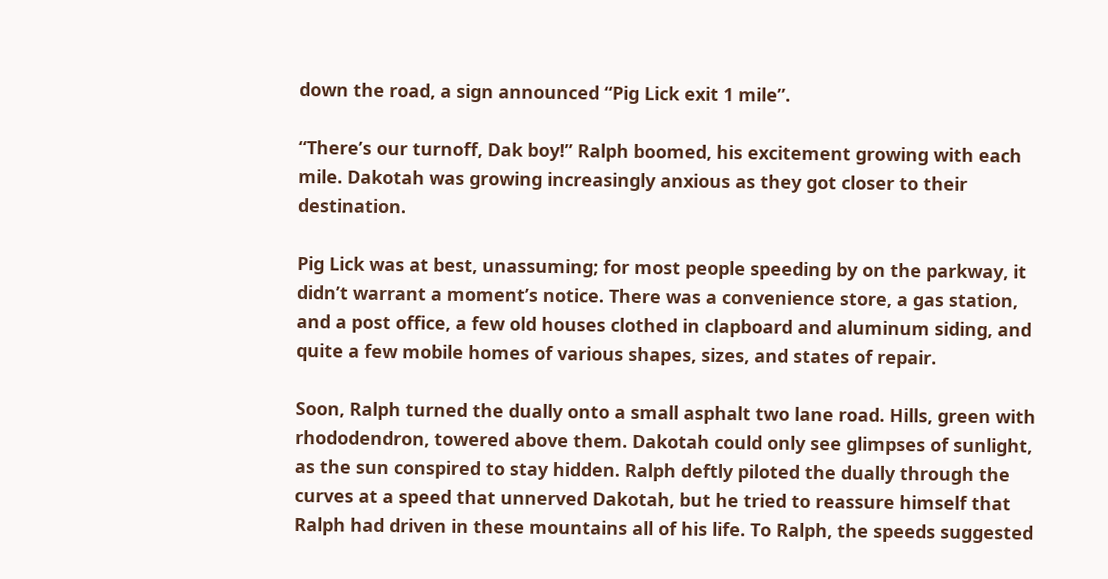down the road, a sign announced “Pig Lick exit 1 mile”.

“There’s our turnoff, Dak boy!” Ralph boomed, his excitement growing with each mile. Dakotah was growing increasingly anxious as they got closer to their destination.

Pig Lick was at best, unassuming; for most people speeding by on the parkway, it didn’t warrant a moment’s notice. There was a convenience store, a gas station, and a post office, a few old houses clothed in clapboard and aluminum siding, and quite a few mobile homes of various shapes, sizes, and states of repair.

Soon, Ralph turned the dually onto a small asphalt two lane road. Hills, green with rhododendron, towered above them. Dakotah could only see glimpses of sunlight, as the sun conspired to stay hidden. Ralph deftly piloted the dually through the curves at a speed that unnerved Dakotah, but he tried to reassure himself that Ralph had driven in these mountains all of his life. To Ralph, the speeds suggested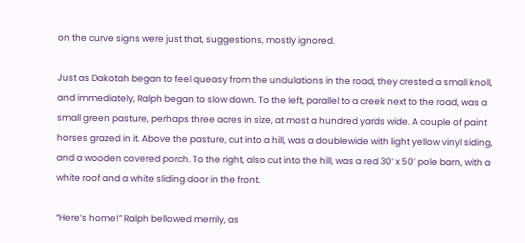on the curve signs were just that, suggestions, mostly ignored.

Just as Dakotah began to feel queasy from the undulations in the road, they crested a small knoll, and immediately, Ralph began to slow down. To the left, parallel to a creek next to the road, was a small green pasture, perhaps three acres in size, at most a hundred yards wide. A couple of paint horses grazed in it. Above the pasture, cut into a hill, was a doublewide with light yellow vinyl siding, and a wooden covered porch. To the right, also cut into the hill, was a red 30’ x 50’ pole barn, with a white roof and a white sliding door in the front.

“Here’s home!” Ralph bellowed merrily, as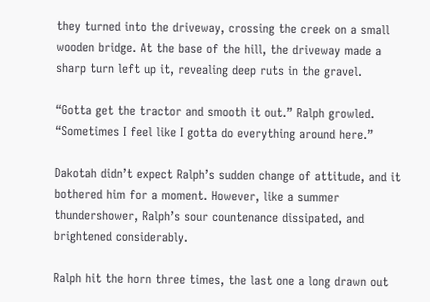they turned into the driveway, crossing the creek on a small wooden bridge. At the base of the hill, the driveway made a sharp turn left up it, revealing deep ruts in the gravel.

“Gotta get the tractor and smooth it out.” Ralph growled. “Sometimes I feel like I gotta do everything around here.”

Dakotah didn’t expect Ralph’s sudden change of attitude, and it bothered him for a moment. However, like a summer thundershower, Ralph’s sour countenance dissipated, and brightened considerably.

Ralph hit the horn three times, the last one a long drawn out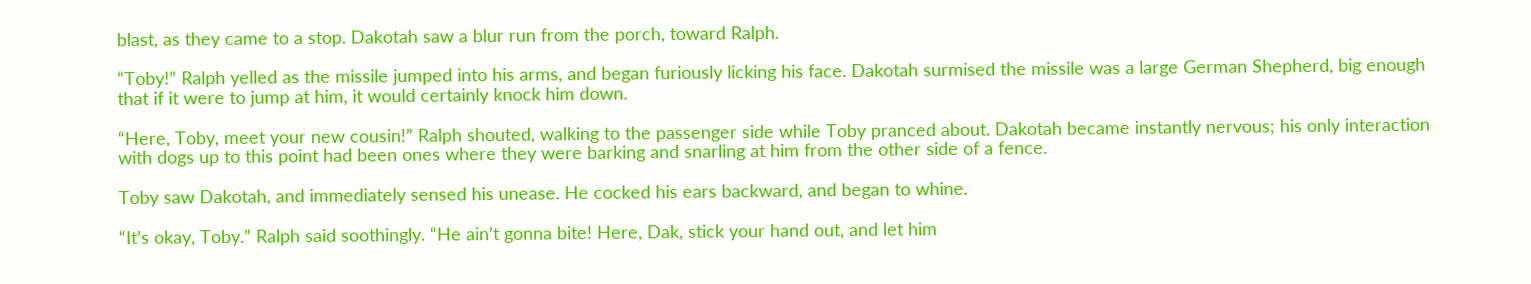blast, as they came to a stop. Dakotah saw a blur run from the porch, toward Ralph.

“Toby!” Ralph yelled as the missile jumped into his arms, and began furiously licking his face. Dakotah surmised the missile was a large German Shepherd, big enough that if it were to jump at him, it would certainly knock him down.

“Here, Toby, meet your new cousin!” Ralph shouted, walking to the passenger side while Toby pranced about. Dakotah became instantly nervous; his only interaction with dogs up to this point had been ones where they were barking and snarling at him from the other side of a fence.

Toby saw Dakotah, and immediately sensed his unease. He cocked his ears backward, and began to whine.

“It’s okay, Toby.” Ralph said soothingly. “He ain’t gonna bite! Here, Dak, stick your hand out, and let him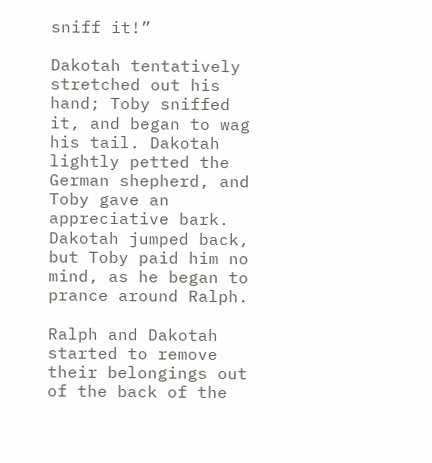sniff it!”

Dakotah tentatively stretched out his hand; Toby sniffed it, and began to wag his tail. Dakotah lightly petted the German shepherd, and Toby gave an appreciative bark. Dakotah jumped back, but Toby paid him no mind, as he began to prance around Ralph.

Ralph and Dakotah started to remove their belongings out of the back of the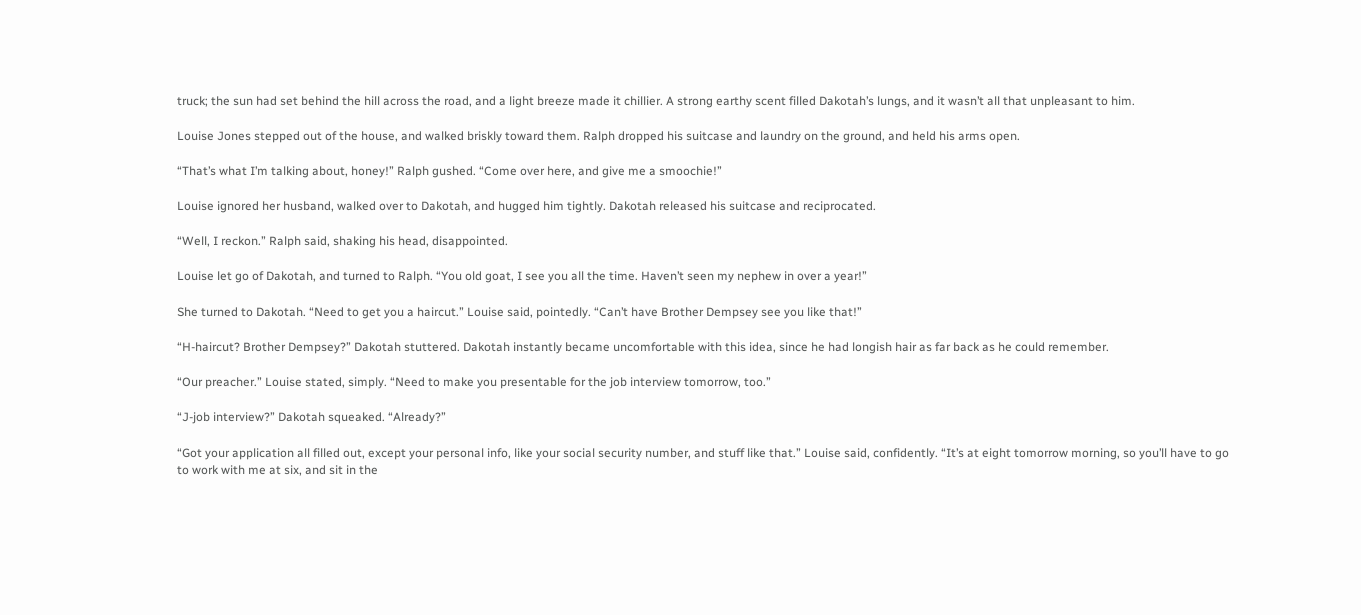truck; the sun had set behind the hill across the road, and a light breeze made it chillier. A strong earthy scent filled Dakotah’s lungs, and it wasn’t all that unpleasant to him.

Louise Jones stepped out of the house, and walked briskly toward them. Ralph dropped his suitcase and laundry on the ground, and held his arms open.

“That’s what I’m talking about, honey!” Ralph gushed. “Come over here, and give me a smoochie!”

Louise ignored her husband, walked over to Dakotah, and hugged him tightly. Dakotah released his suitcase and reciprocated.

“Well, I reckon.” Ralph said, shaking his head, disappointed.

Louise let go of Dakotah, and turned to Ralph. “You old goat, I see you all the time. Haven’t seen my nephew in over a year!”

She turned to Dakotah. “Need to get you a haircut.” Louise said, pointedly. “Can’t have Brother Dempsey see you like that!”

“H-haircut? Brother Dempsey?” Dakotah stuttered. Dakotah instantly became uncomfortable with this idea, since he had longish hair as far back as he could remember.

“Our preacher.” Louise stated, simply. “Need to make you presentable for the job interview tomorrow, too.”

“J-job interview?” Dakotah squeaked. “Already?”

“Got your application all filled out, except your personal info, like your social security number, and stuff like that.” Louise said, confidently. “It’s at eight tomorrow morning, so you’ll have to go to work with me at six, and sit in the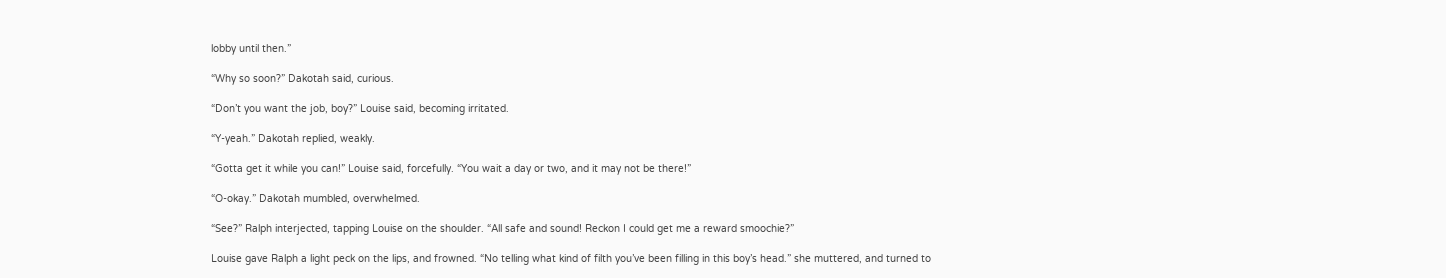lobby until then.”

“Why so soon?” Dakotah said, curious.

“Don’t you want the job, boy?” Louise said, becoming irritated.

“Y-yeah.” Dakotah replied, weakly.

“Gotta get it while you can!” Louise said, forcefully. “You wait a day or two, and it may not be there!”

“O-okay.” Dakotah mumbled, overwhelmed.

“See?” Ralph interjected, tapping Louise on the shoulder. “All safe and sound! Reckon I could get me a reward smoochie?”

Louise gave Ralph a light peck on the lips, and frowned. “No telling what kind of filth you’ve been filling in this boy’s head.” she muttered, and turned to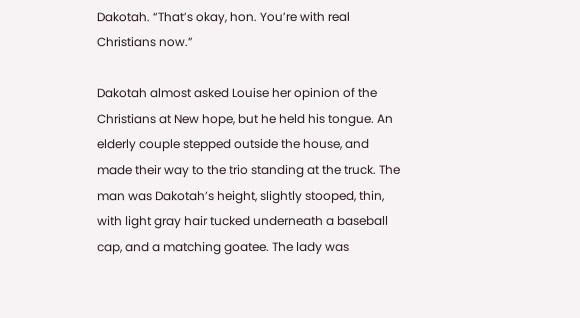Dakotah. “That’s okay, hon. You’re with real Christians now.”

Dakotah almost asked Louise her opinion of the Christians at New hope, but he held his tongue. An elderly couple stepped outside the house, and made their way to the trio standing at the truck. The man was Dakotah’s height, slightly stooped, thin, with light gray hair tucked underneath a baseball cap, and a matching goatee. The lady was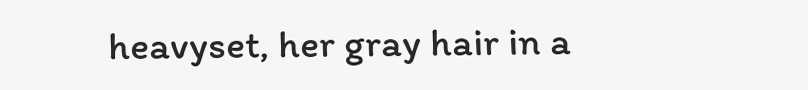heavyset, her gray hair in a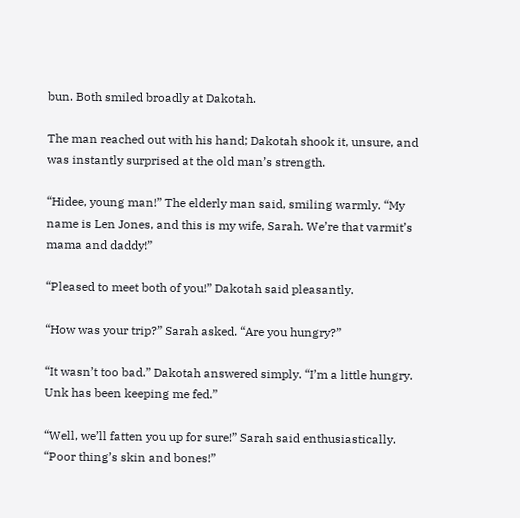bun. Both smiled broadly at Dakotah.

The man reached out with his hand; Dakotah shook it, unsure, and was instantly surprised at the old man’s strength.

“Hidee, young man!” The elderly man said, smiling warmly. “My name is Len Jones, and this is my wife, Sarah. We’re that varmit’s mama and daddy!”

“Pleased to meet both of you!” Dakotah said pleasantly.

“How was your trip?” Sarah asked. “Are you hungry?”

“It wasn’t too bad.” Dakotah answered simply. “I’m a little hungry. Unk has been keeping me fed.”

“Well, we’ll fatten you up for sure!” Sarah said enthusiastically. “Poor thing’s skin and bones!”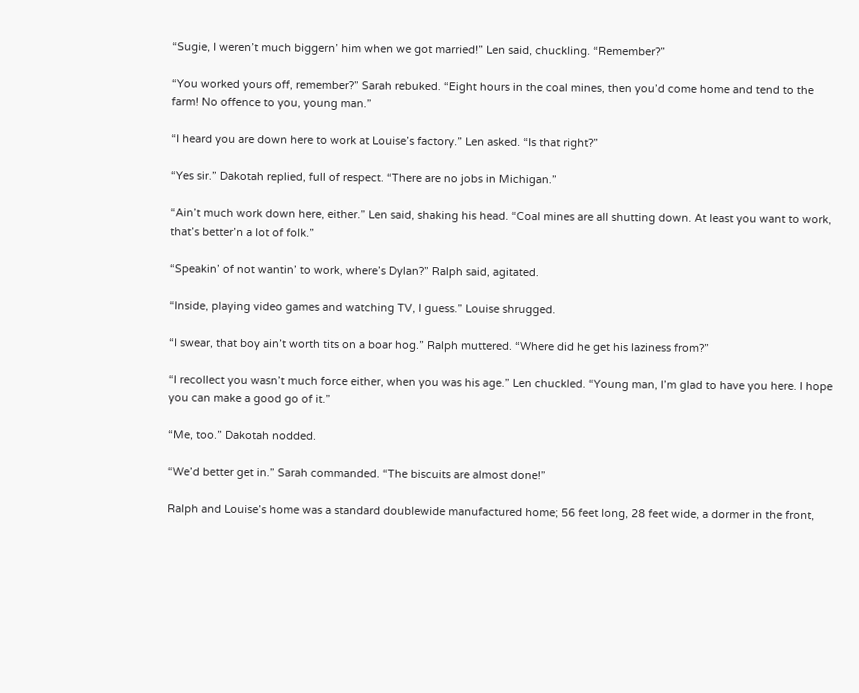“Sugie, I weren’t much biggern’ him when we got married!” Len said, chuckling. “Remember?”

“You worked yours off, remember?” Sarah rebuked. “Eight hours in the coal mines, then you’d come home and tend to the farm! No offence to you, young man.”

“I heard you are down here to work at Louise’s factory.” Len asked. “Is that right?”

“Yes sir.” Dakotah replied, full of respect. “There are no jobs in Michigan.”

“Ain’t much work down here, either.” Len said, shaking his head. “Coal mines are all shutting down. At least you want to work, that’s better’n a lot of folk.”

“Speakin’ of not wantin’ to work, where’s Dylan?” Ralph said, agitated.

“Inside, playing video games and watching TV, I guess.” Louise shrugged.

“I swear, that boy ain’t worth tits on a boar hog.” Ralph muttered. “Where did he get his laziness from?”

“I recollect you wasn’t much force either, when you was his age.” Len chuckled. “Young man, I’m glad to have you here. I hope you can make a good go of it.”

“Me, too.” Dakotah nodded.

“We’d better get in.” Sarah commanded. “The biscuits are almost done!”

Ralph and Louise’s home was a standard doublewide manufactured home; 56 feet long, 28 feet wide, a dormer in the front,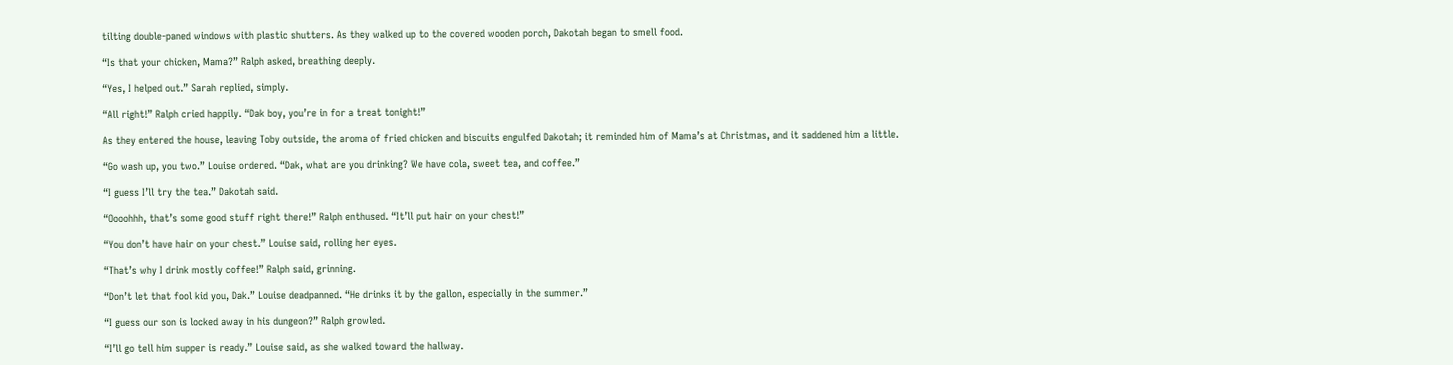tilting double-paned windows with plastic shutters. As they walked up to the covered wooden porch, Dakotah began to smell food.

“Is that your chicken, Mama?” Ralph asked, breathing deeply.

“Yes, I helped out.” Sarah replied, simply.

“All right!” Ralph cried happily. “Dak boy, you’re in for a treat tonight!”

As they entered the house, leaving Toby outside, the aroma of fried chicken and biscuits engulfed Dakotah; it reminded him of Mama’s at Christmas, and it saddened him a little.

“Go wash up, you two.” Louise ordered. “Dak, what are you drinking? We have cola, sweet tea, and coffee.”

“I guess I’ll try the tea.” Dakotah said.

“Oooohhh, that’s some good stuff right there!” Ralph enthused. “It’ll put hair on your chest!”

“You don’t have hair on your chest.” Louise said, rolling her eyes.

“That’s why I drink mostly coffee!” Ralph said, grinning.

“Don’t let that fool kid you, Dak.” Louise deadpanned. “He drinks it by the gallon, especially in the summer.”

“I guess our son is locked away in his dungeon?” Ralph growled.

“I’ll go tell him supper is ready.” Louise said, as she walked toward the hallway.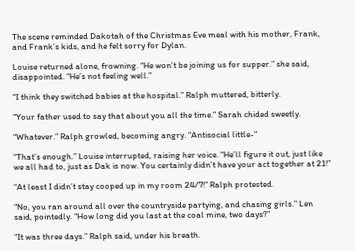The scene reminded Dakotah of the Christmas Eve meal with his mother, Frank, and Frank’s kids, and he felt sorry for Dylan.

Louise returned alone, frowning. “He won’t be joining us for supper.” she said, disappointed. “He’s not feeling well.”

“I think they switched babies at the hospital.” Ralph muttered, bitterly.

“Your father used to say that about you all the time.” Sarah chided sweetly.

“Whatever.” Ralph growled, becoming angry. “Antisocial little-“

“That’s enough.” Louise interrupted, raising her voice. “He’ll figure it out, just like we all had to, just as Dak is now. You certainly didn’t have your act together at 21!”

“At least I didn’t stay cooped up in my room 24/7!” Ralph protested.

“No, you ran around all over the countryside partying, and chasing girls.” Len said, pointedly. “How long did you last at the coal mine, two days?”

“It was three days.” Ralph said, under his breath.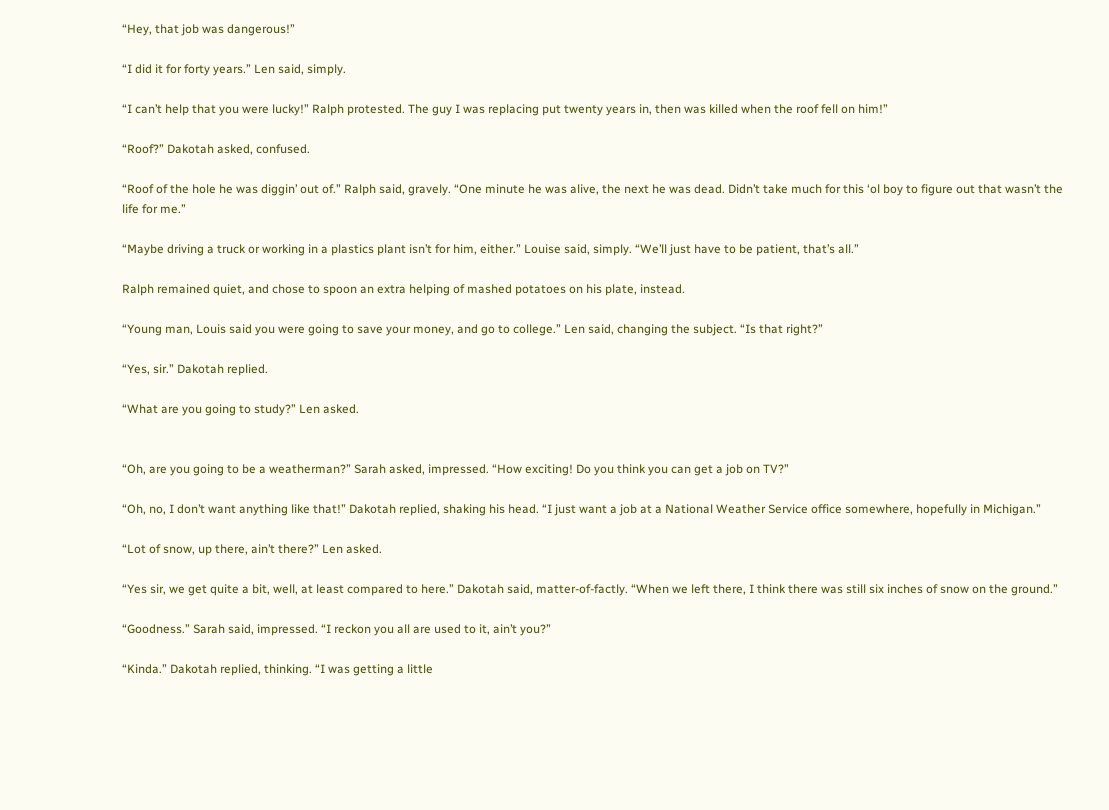“Hey, that job was dangerous!”

“I did it for forty years.” Len said, simply.

“I can’t help that you were lucky!” Ralph protested. The guy I was replacing put twenty years in, then was killed when the roof fell on him!”

“Roof?” Dakotah asked, confused.

“Roof of the hole he was diggin’ out of.” Ralph said, gravely. “One minute he was alive, the next he was dead. Didn’t take much for this ‘ol boy to figure out that wasn’t the life for me.”

“Maybe driving a truck or working in a plastics plant isn’t for him, either.” Louise said, simply. “We’ll just have to be patient, that’s all.”

Ralph remained quiet, and chose to spoon an extra helping of mashed potatoes on his plate, instead.

“Young man, Louis said you were going to save your money, and go to college.” Len said, changing the subject. “Is that right?”

“Yes, sir.” Dakotah replied.

“What are you going to study?” Len asked.


“Oh, are you going to be a weatherman?” Sarah asked, impressed. “How exciting! Do you think you can get a job on TV?”

“Oh, no, I don’t want anything like that!” Dakotah replied, shaking his head. “I just want a job at a National Weather Service office somewhere, hopefully in Michigan.”

“Lot of snow, up there, ain’t there?” Len asked.

“Yes sir, we get quite a bit, well, at least compared to here.” Dakotah said, matter-of-factly. “When we left there, I think there was still six inches of snow on the ground.”

“Goodness.” Sarah said, impressed. “I reckon you all are used to it, ain’t you?”

“Kinda.” Dakotah replied, thinking. “I was getting a little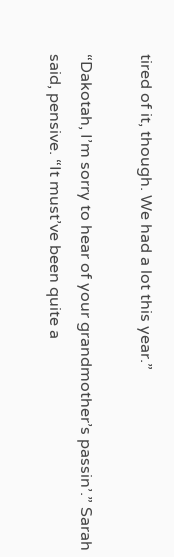tired of it, though. We had a lot this year.”

“Dakotah, I’m sorry to hear of your grandmother’s passin’.” Sarah said, pensive. “It must’ve been quite a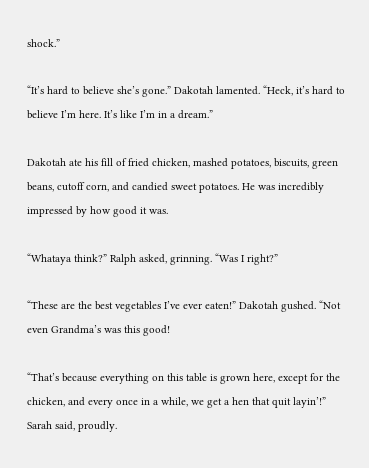shock.”

“It’s hard to believe she’s gone.” Dakotah lamented. “Heck, it’s hard to believe I’m here. It’s like I’m in a dream.”

Dakotah ate his fill of fried chicken, mashed potatoes, biscuits, green beans, cutoff corn, and candied sweet potatoes. He was incredibly impressed by how good it was.

“Whataya think?” Ralph asked, grinning. “Was I right?”

“These are the best vegetables I’ve ever eaten!” Dakotah gushed. “Not even Grandma’s was this good!

“That’s because everything on this table is grown here, except for the chicken, and every once in a while, we get a hen that quit layin’!” Sarah said, proudly.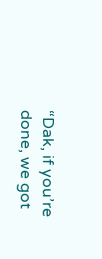“Dak, if you’re done, we got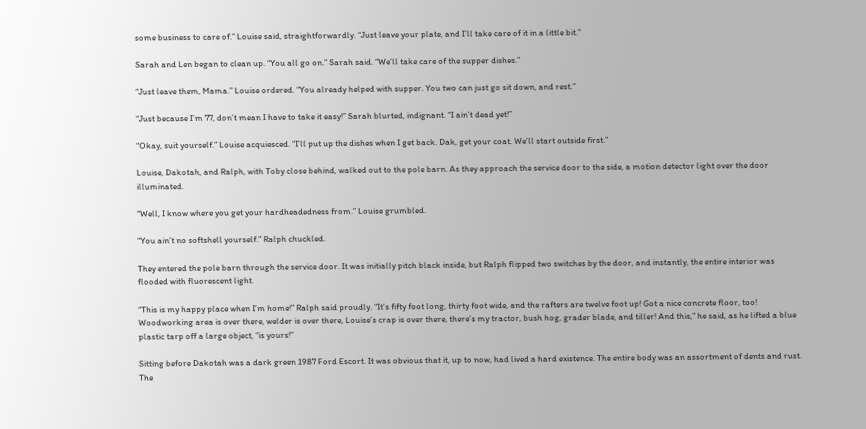some business to care of.” Louise said, straightforwardly. “Just leave your plate, and I’ll take care of it in a little bit.”

Sarah and Len began to clean up. “You all go on.” Sarah said. “We’ll take care of the supper dishes.”

“Just leave them, Mama.” Louise ordered. “You already helped with supper. You two can just go sit down, and rest.”

“Just because I’m 77, don’t mean I have to take it easy!” Sarah blurted, indignant. “I ain’t dead yet!”

“Okay, suit yourself.” Louise acquiesced. “I’ll put up the dishes when I get back. Dak, get your coat. We’ll start outside first.”

Louise, Dakotah, and Ralph, with Toby close behind, walked out to the pole barn. As they approach the service door to the side, a motion detector light over the door illuminated.

“Well, I know where you get your hardheadedness from.” Louise grumbled.

“You ain’t no softshell yourself.” Ralph chuckled.

They entered the pole barn through the service door. It was initially pitch black inside, but Ralph flipped two switches by the door, and instantly, the entire interior was flooded with fluorescent light.

“This is my happy place when I’m home!” Ralph said proudly. “It’s fifty foot long, thirty foot wide, and the rafters are twelve foot up! Got a nice concrete floor, too! Woodworking area is over there, welder is over there, Louise’s crap is over there, there’s my tractor, bush hog, grader blade, and tiller! And this,” he said, as he lifted a blue plastic tarp off a large object, “is yours!”

Sitting before Dakotah was a dark green 1987 Ford Escort. It was obvious that it, up to now, had lived a hard existence. The entire body was an assortment of dents and rust. The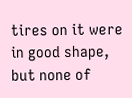tires on it were in good shape, but none of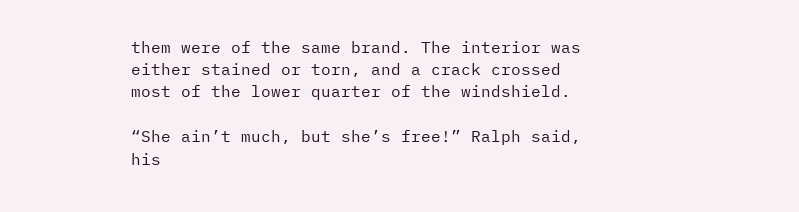them were of the same brand. The interior was either stained or torn, and a crack crossed most of the lower quarter of the windshield.

“She ain’t much, but she’s free!” Ralph said, his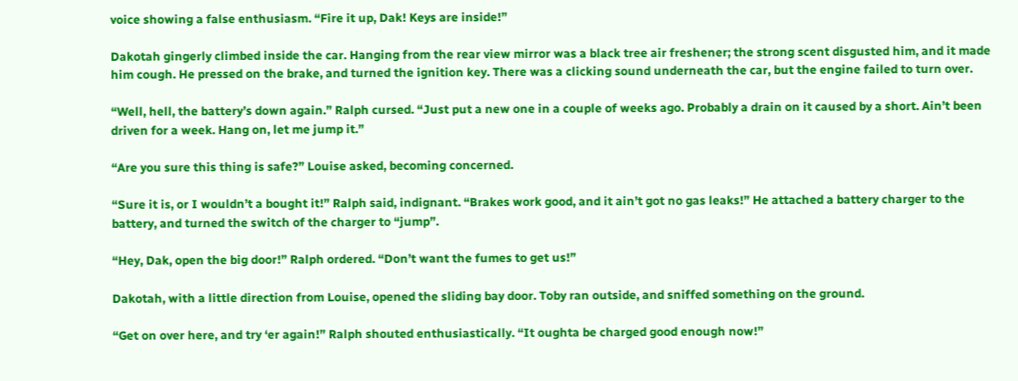voice showing a false enthusiasm. “Fire it up, Dak! Keys are inside!”

Dakotah gingerly climbed inside the car. Hanging from the rear view mirror was a black tree air freshener; the strong scent disgusted him, and it made him cough. He pressed on the brake, and turned the ignition key. There was a clicking sound underneath the car, but the engine failed to turn over.

“Well, hell, the battery’s down again.” Ralph cursed. “Just put a new one in a couple of weeks ago. Probably a drain on it caused by a short. Ain’t been driven for a week. Hang on, let me jump it.”

“Are you sure this thing is safe?” Louise asked, becoming concerned.

“Sure it is, or I wouldn’t a bought it!” Ralph said, indignant. “Brakes work good, and it ain’t got no gas leaks!” He attached a battery charger to the battery, and turned the switch of the charger to “jump”.

“Hey, Dak, open the big door!” Ralph ordered. “Don’t want the fumes to get us!”

Dakotah, with a little direction from Louise, opened the sliding bay door. Toby ran outside, and sniffed something on the ground.

“Get on over here, and try ‘er again!” Ralph shouted enthusiastically. “It oughta be charged good enough now!”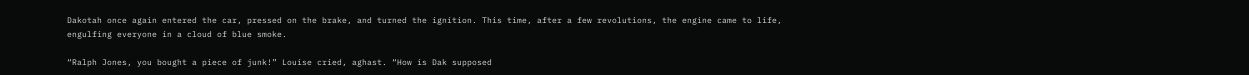Dakotah once again entered the car, pressed on the brake, and turned the ignition. This time, after a few revolutions, the engine came to life, engulfing everyone in a cloud of blue smoke.

“Ralph Jones, you bought a piece of junk!” Louise cried, aghast. “How is Dak supposed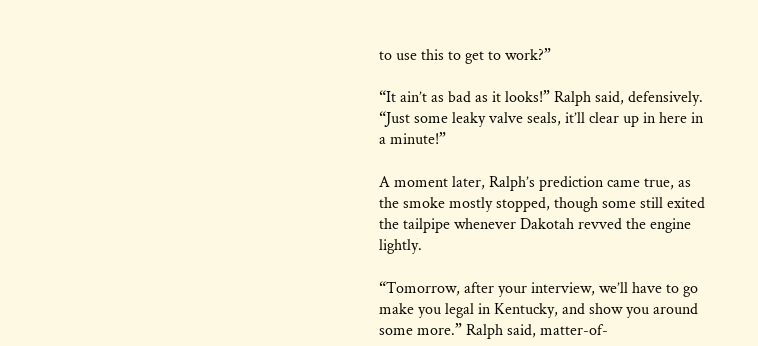to use this to get to work?”

“It ain’t as bad as it looks!” Ralph said, defensively. “Just some leaky valve seals, it’ll clear up in here in a minute!”

A moment later, Ralph’s prediction came true, as the smoke mostly stopped, though some still exited the tailpipe whenever Dakotah revved the engine lightly.

“Tomorrow, after your interview, we’ll have to go make you legal in Kentucky, and show you around some more.” Ralph said, matter-of-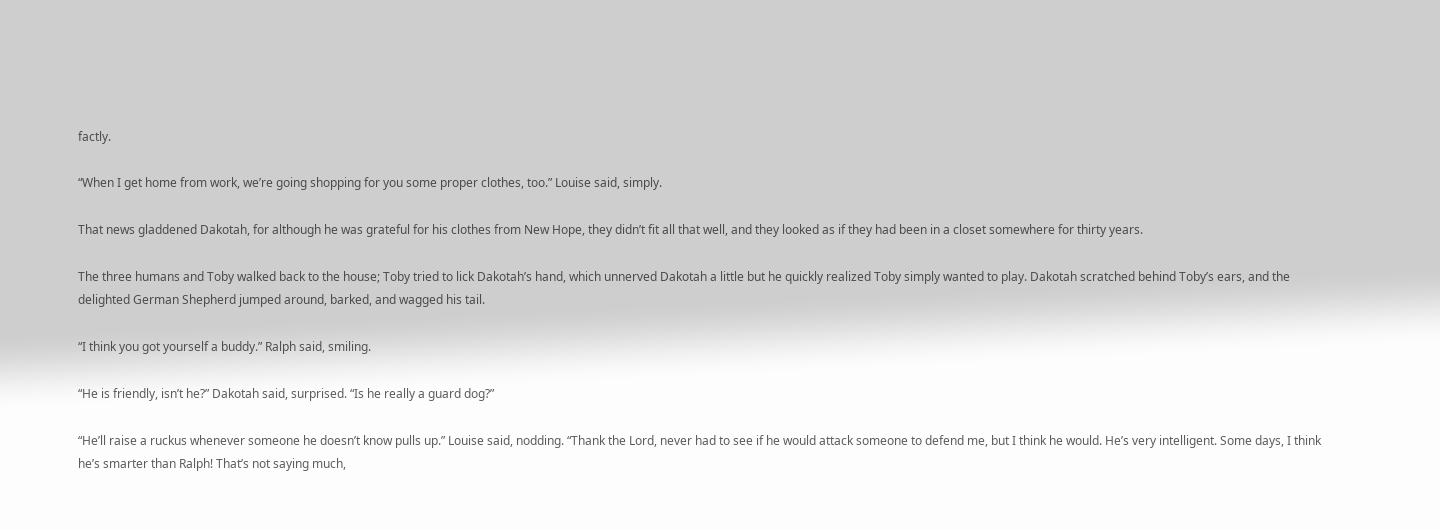factly.

“When I get home from work, we’re going shopping for you some proper clothes, too.” Louise said, simply.

That news gladdened Dakotah, for although he was grateful for his clothes from New Hope, they didn’t fit all that well, and they looked as if they had been in a closet somewhere for thirty years.

The three humans and Toby walked back to the house; Toby tried to lick Dakotah’s hand, which unnerved Dakotah a little but he quickly realized Toby simply wanted to play. Dakotah scratched behind Toby’s ears, and the delighted German Shepherd jumped around, barked, and wagged his tail.

“I think you got yourself a buddy.” Ralph said, smiling.

“He is friendly, isn’t he?” Dakotah said, surprised. “Is he really a guard dog?”

“He’ll raise a ruckus whenever someone he doesn’t know pulls up.” Louise said, nodding. “Thank the Lord, never had to see if he would attack someone to defend me, but I think he would. He’s very intelligent. Some days, I think he’s smarter than Ralph! That’s not saying much,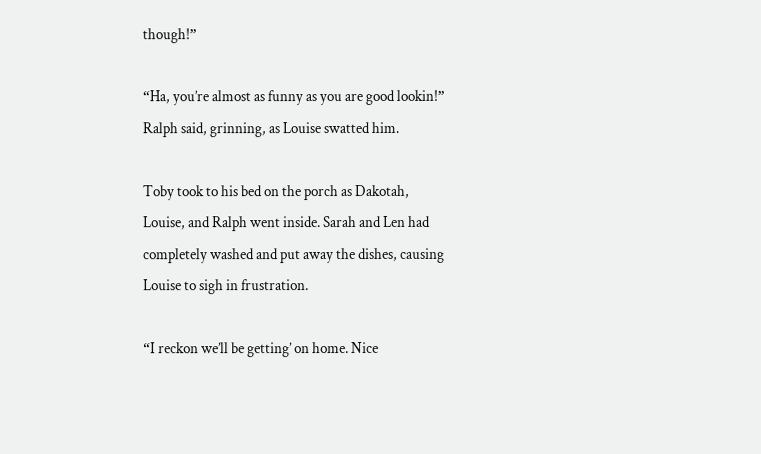though!”

“Ha, you’re almost as funny as you are good lookin!” Ralph said, grinning, as Louise swatted him.

Toby took to his bed on the porch as Dakotah, Louise, and Ralph went inside. Sarah and Len had completely washed and put away the dishes, causing Louise to sigh in frustration.

“I reckon we’ll be getting’ on home. Nice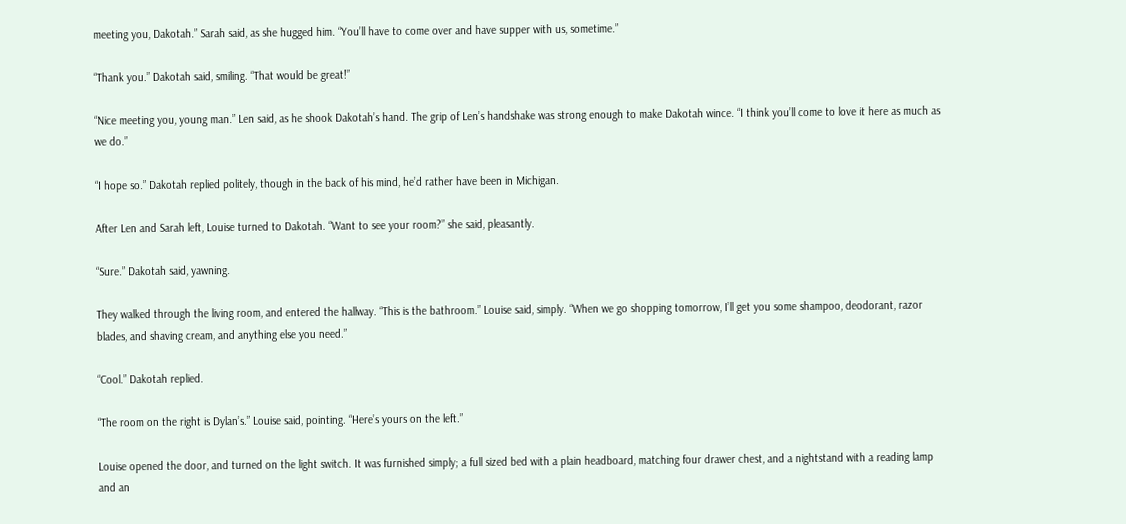meeting you, Dakotah.” Sarah said, as she hugged him. “You’ll have to come over and have supper with us, sometime.”

“Thank you.” Dakotah said, smiling. “That would be great!”

“Nice meeting you, young man.” Len said, as he shook Dakotah’s hand. The grip of Len’s handshake was strong enough to make Dakotah wince. “I think you’ll come to love it here as much as we do.”

“I hope so.” Dakotah replied politely, though in the back of his mind, he’d rather have been in Michigan.

After Len and Sarah left, Louise turned to Dakotah. “Want to see your room?” she said, pleasantly.

“Sure.” Dakotah said, yawning.

They walked through the living room, and entered the hallway. “This is the bathroom.” Louise said, simply. “When we go shopping tomorrow, I’ll get you some shampoo, deodorant, razor blades, and shaving cream, and anything else you need.”

“Cool.” Dakotah replied.

“The room on the right is Dylan’s.” Louise said, pointing. “Here’s yours on the left.”

Louise opened the door, and turned on the light switch. It was furnished simply; a full sized bed with a plain headboard, matching four drawer chest, and a nightstand with a reading lamp and an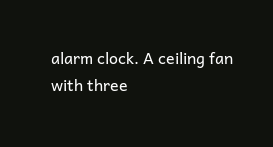alarm clock. A ceiling fan with three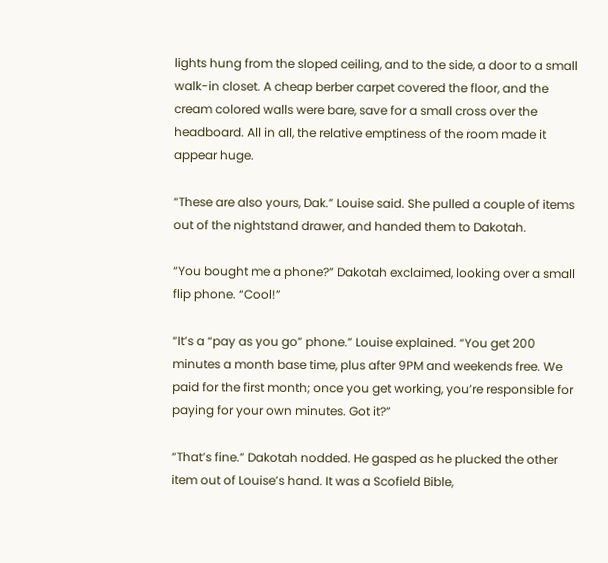lights hung from the sloped ceiling, and to the side, a door to a small walk-in closet. A cheap berber carpet covered the floor, and the cream colored walls were bare, save for a small cross over the headboard. All in all, the relative emptiness of the room made it appear huge.

“These are also yours, Dak.” Louise said. She pulled a couple of items out of the nightstand drawer, and handed them to Dakotah.

“You bought me a phone?” Dakotah exclaimed, looking over a small flip phone. “Cool!”

“It’s a “pay as you go” phone.” Louise explained. “You get 200 minutes a month base time, plus after 9PM and weekends free. We paid for the first month; once you get working, you’re responsible for paying for your own minutes. Got it?”

“That’s fine.” Dakotah nodded. He gasped as he plucked the other item out of Louise’s hand. It was a Scofield Bible,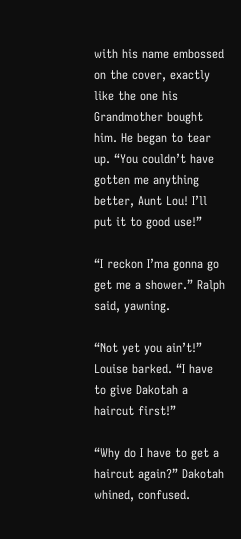with his name embossed on the cover, exactly like the one his Grandmother bought him. He began to tear up. “You couldn’t have gotten me anything better, Aunt Lou! I’ll put it to good use!”

“I reckon I’ma gonna go get me a shower.” Ralph said, yawning.

“Not yet you ain’t!” Louise barked. “I have to give Dakotah a haircut first!”

“Why do I have to get a haircut again?” Dakotah whined, confused.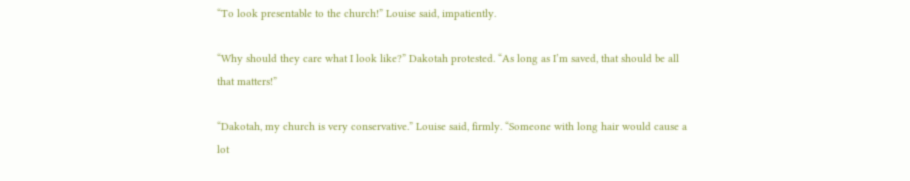“To look presentable to the church!” Louise said, impatiently.

“Why should they care what I look like?” Dakotah protested. “As long as I’m saved, that should be all that matters!”

“Dakotah, my church is very conservative.” Louise said, firmly. “Someone with long hair would cause a lot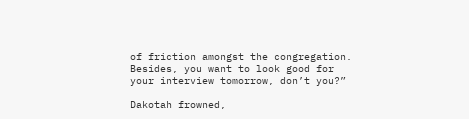of friction amongst the congregation. Besides, you want to look good for your interview tomorrow, don’t you?”

Dakotah frowned,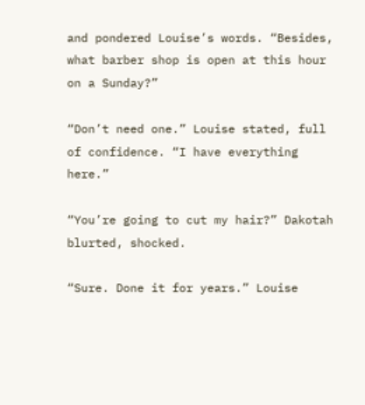and pondered Louise’s words. “Besides, what barber shop is open at this hour on a Sunday?”

“Don’t need one.” Louise stated, full of confidence. “I have everything here.”

“You’re going to cut my hair?” Dakotah blurted, shocked.

“Sure. Done it for years.” Louise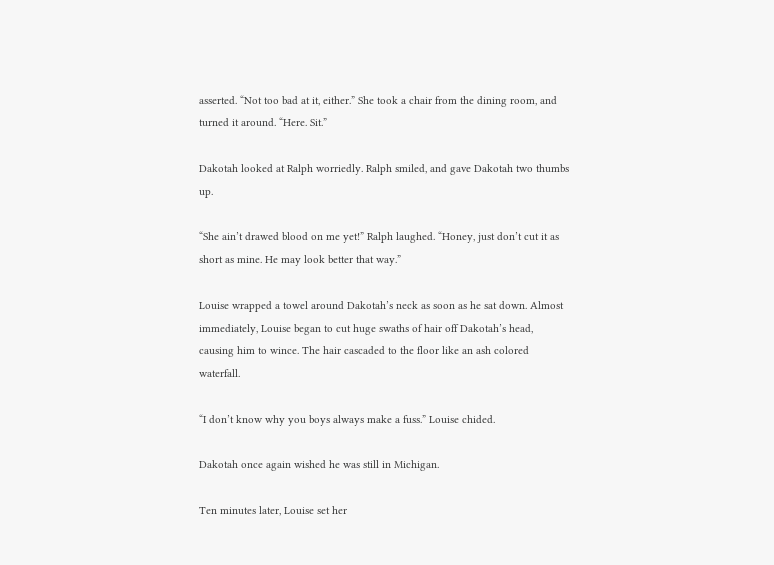asserted. “Not too bad at it, either.” She took a chair from the dining room, and turned it around. “Here. Sit.”

Dakotah looked at Ralph worriedly. Ralph smiled, and gave Dakotah two thumbs up.

“She ain’t drawed blood on me yet!” Ralph laughed. “Honey, just don’t cut it as short as mine. He may look better that way.”

Louise wrapped a towel around Dakotah’s neck as soon as he sat down. Almost immediately, Louise began to cut huge swaths of hair off Dakotah’s head, causing him to wince. The hair cascaded to the floor like an ash colored waterfall.

“I don’t know why you boys always make a fuss.” Louise chided.

Dakotah once again wished he was still in Michigan.

Ten minutes later, Louise set her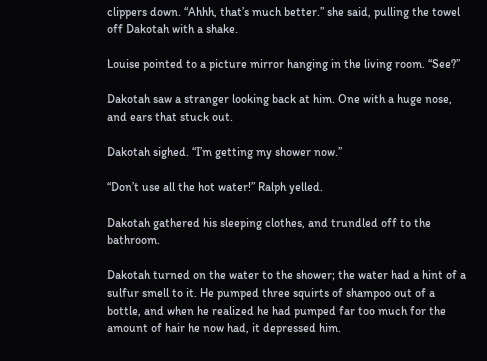clippers down. “Ahhh, that’s much better.” she said, pulling the towel off Dakotah with a shake.

Louise pointed to a picture mirror hanging in the living room. “See?”

Dakotah saw a stranger looking back at him. One with a huge nose, and ears that stuck out.

Dakotah sighed. “I’m getting my shower now.”

“Don’t use all the hot water!” Ralph yelled.

Dakotah gathered his sleeping clothes, and trundled off to the bathroom.

Dakotah turned on the water to the shower; the water had a hint of a sulfur smell to it. He pumped three squirts of shampoo out of a bottle, and when he realized he had pumped far too much for the amount of hair he now had, it depressed him.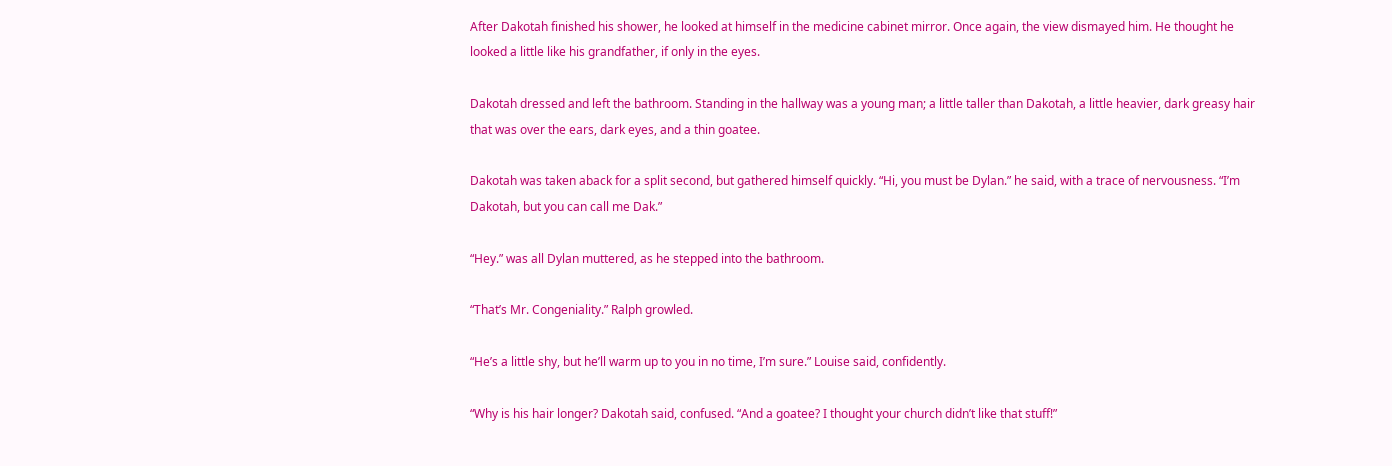After Dakotah finished his shower, he looked at himself in the medicine cabinet mirror. Once again, the view dismayed him. He thought he looked a little like his grandfather, if only in the eyes.

Dakotah dressed and left the bathroom. Standing in the hallway was a young man; a little taller than Dakotah, a little heavier, dark greasy hair that was over the ears, dark eyes, and a thin goatee.

Dakotah was taken aback for a split second, but gathered himself quickly. “Hi, you must be Dylan.” he said, with a trace of nervousness. “I’m Dakotah, but you can call me Dak.”

“Hey.” was all Dylan muttered, as he stepped into the bathroom.

“That’s Mr. Congeniality.” Ralph growled.

“He’s a little shy, but he’ll warm up to you in no time, I’m sure.” Louise said, confidently.

“Why is his hair longer? Dakotah said, confused. “And a goatee? I thought your church didn’t like that stuff!”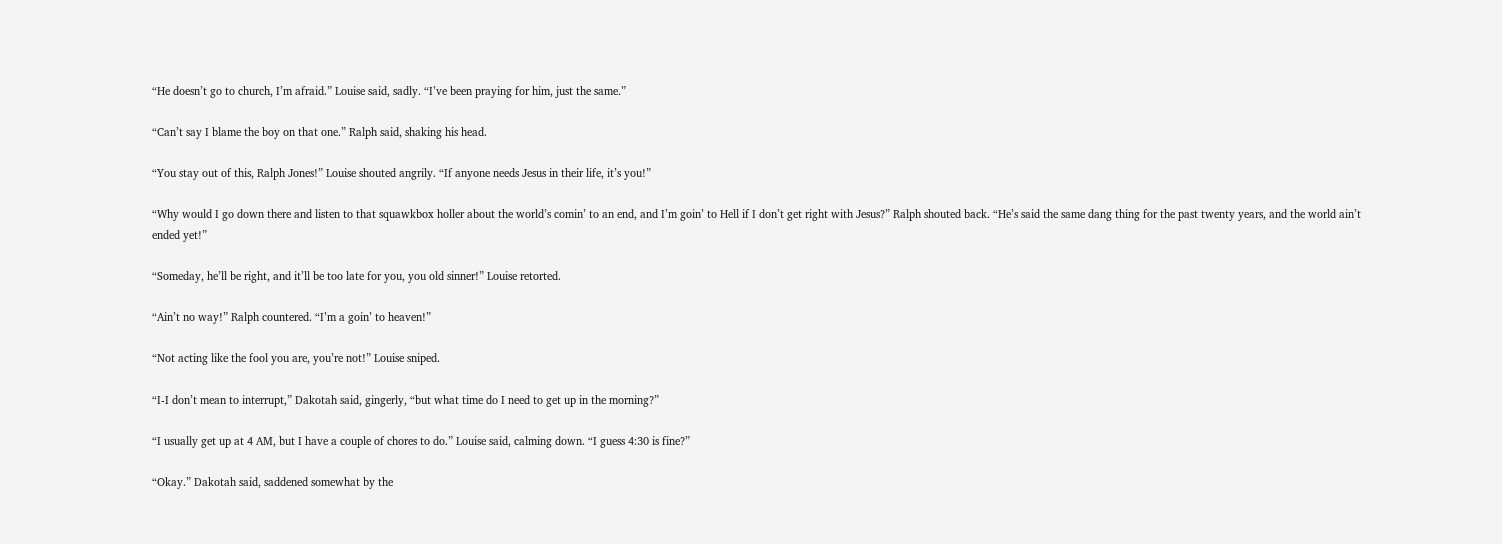“He doesn’t go to church, I’m afraid.” Louise said, sadly. “I’ve been praying for him, just the same.”

“Can’t say I blame the boy on that one.” Ralph said, shaking his head.

“You stay out of this, Ralph Jones!” Louise shouted angrily. “If anyone needs Jesus in their life, it’s you!”

“Why would I go down there and listen to that squawkbox holler about the world’s comin’ to an end, and I’m goin’ to Hell if I don’t get right with Jesus?” Ralph shouted back. “He’s said the same dang thing for the past twenty years, and the world ain’t ended yet!”

“Someday, he’ll be right, and it’ll be too late for you, you old sinner!” Louise retorted.

“Ain’t no way!” Ralph countered. “I’m a goin’ to heaven!”

“Not acting like the fool you are, you’re not!” Louise sniped.

“I-I don’t mean to interrupt,” Dakotah said, gingerly, “but what time do I need to get up in the morning?”

“I usually get up at 4 AM, but I have a couple of chores to do.” Louise said, calming down. “I guess 4:30 is fine?”

“Okay.” Dakotah said, saddened somewhat by the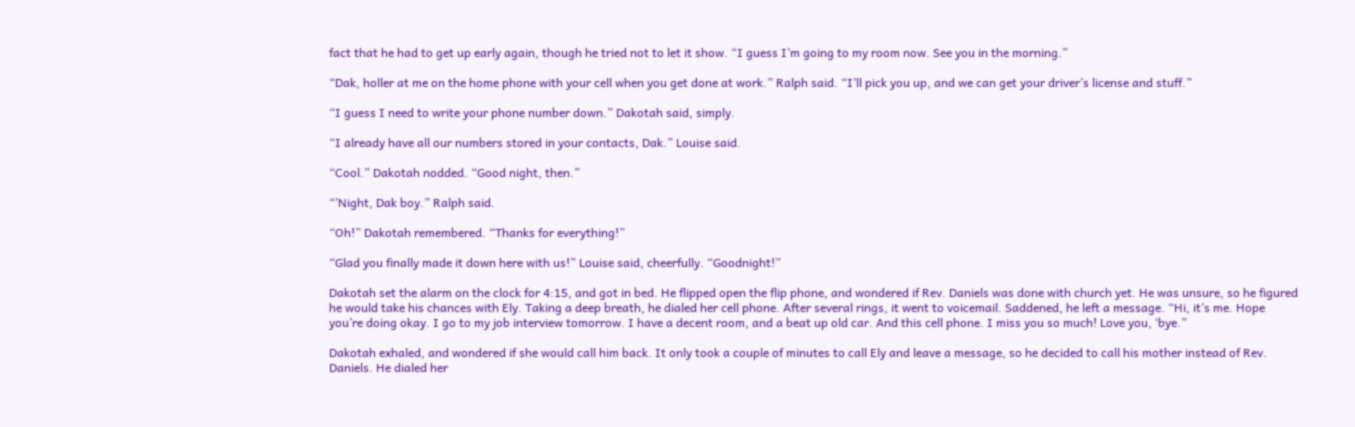fact that he had to get up early again, though he tried not to let it show. “I guess I’m going to my room now. See you in the morning.”

“Dak, holler at me on the home phone with your cell when you get done at work.” Ralph said. “I’ll pick you up, and we can get your driver’s license and stuff.”

“I guess I need to write your phone number down.” Dakotah said, simply.

“I already have all our numbers stored in your contacts, Dak.” Louise said.

“Cool.” Dakotah nodded. “Good night, then.”

“’Night, Dak boy.” Ralph said.

“Oh!” Dakotah remembered. “Thanks for everything!”

“Glad you finally made it down here with us!” Louise said, cheerfully. “Goodnight!”

Dakotah set the alarm on the clock for 4:15, and got in bed. He flipped open the flip phone, and wondered if Rev. Daniels was done with church yet. He was unsure, so he figured he would take his chances with Ely. Taking a deep breath, he dialed her cell phone. After several rings, it went to voicemail. Saddened, he left a message. “Hi, it’s me. Hope you’re doing okay. I go to my job interview tomorrow. I have a decent room, and a beat up old car. And this cell phone. I miss you so much! Love you, ‘bye.”

Dakotah exhaled, and wondered if she would call him back. It only took a couple of minutes to call Ely and leave a message, so he decided to call his mother instead of Rev. Daniels. He dialed her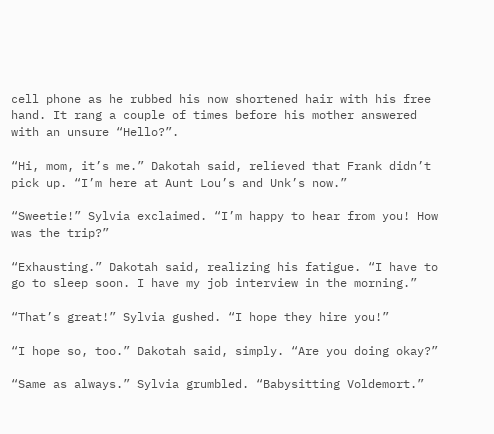cell phone as he rubbed his now shortened hair with his free hand. It rang a couple of times before his mother answered with an unsure “Hello?”.

“Hi, mom, it’s me.” Dakotah said, relieved that Frank didn’t pick up. “I’m here at Aunt Lou’s and Unk’s now.”

“Sweetie!” Sylvia exclaimed. “I’m happy to hear from you! How was the trip?”

“Exhausting.” Dakotah said, realizing his fatigue. “I have to go to sleep soon. I have my job interview in the morning.”

“That’s great!” Sylvia gushed. “I hope they hire you!”

“I hope so, too.” Dakotah said, simply. “Are you doing okay?”

“Same as always.” Sylvia grumbled. “Babysitting Voldemort.”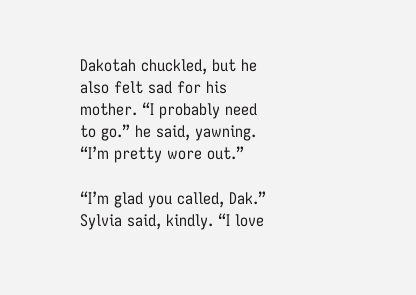Dakotah chuckled, but he also felt sad for his mother. “I probably need to go.” he said, yawning. “I’m pretty wore out.”

“I’m glad you called, Dak.” Sylvia said, kindly. “I love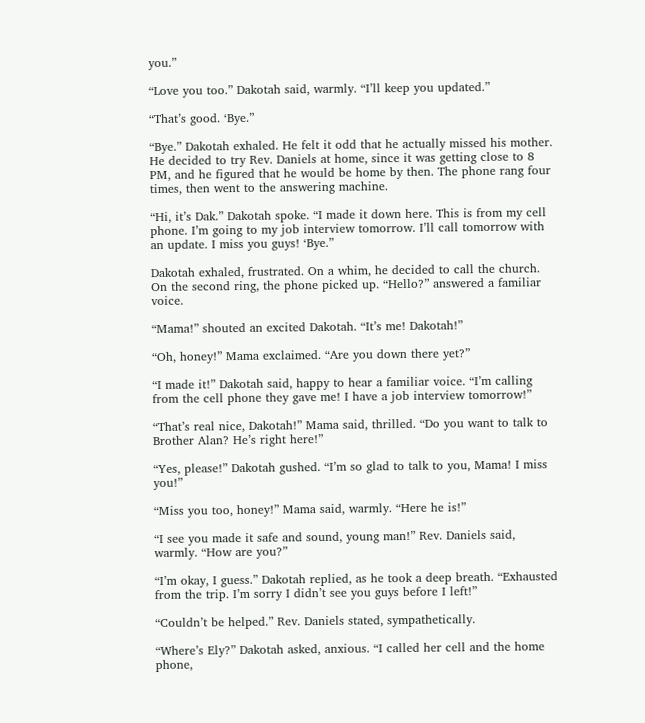you.”

“Love you too.” Dakotah said, warmly. “I’ll keep you updated.”

“That’s good. ‘Bye.”

“Bye.” Dakotah exhaled. He felt it odd that he actually missed his mother. He decided to try Rev. Daniels at home, since it was getting close to 8 PM, and he figured that he would be home by then. The phone rang four times, then went to the answering machine.

“Hi, it’s Dak.” Dakotah spoke. “I made it down here. This is from my cell phone. I’m going to my job interview tomorrow. I’ll call tomorrow with an update. I miss you guys! ‘Bye.”

Dakotah exhaled, frustrated. On a whim, he decided to call the church. On the second ring, the phone picked up. “Hello?” answered a familiar voice.

“Mama!” shouted an excited Dakotah. “It’s me! Dakotah!”

“Oh, honey!” Mama exclaimed. “Are you down there yet?”

“I made it!” Dakotah said, happy to hear a familiar voice. “I’m calling from the cell phone they gave me! I have a job interview tomorrow!”

“That’s real nice, Dakotah!” Mama said, thrilled. “Do you want to talk to Brother Alan? He’s right here!”

“Yes, please!” Dakotah gushed. “I’m so glad to talk to you, Mama! I miss you!”

“Miss you too, honey!” Mama said, warmly. “Here he is!”

“I see you made it safe and sound, young man!” Rev. Daniels said, warmly. “How are you?”

“I’m okay, I guess.” Dakotah replied, as he took a deep breath. “Exhausted from the trip. I’m sorry I didn’t see you guys before I left!”

“Couldn’t be helped.” Rev. Daniels stated, sympathetically.

“Where’s Ely?” Dakotah asked, anxious. “I called her cell and the home phone,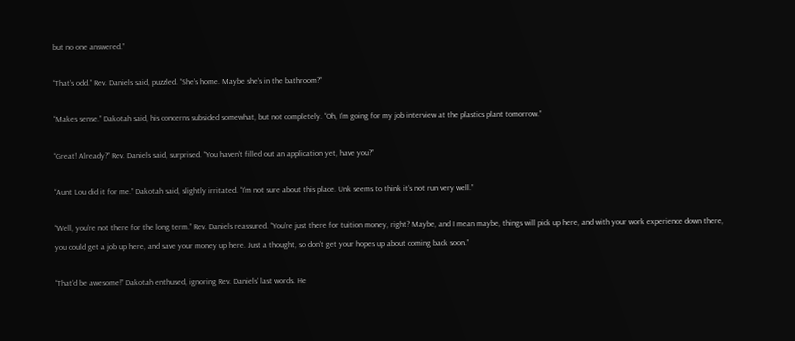but no one answered.”

“That’s odd.” Rev. Daniels said, puzzled. “She’s home. Maybe she’s in the bathroom?”

“Makes sense.” Dakotah said, his concerns subsided somewhat, but not completely. “Oh, I’m going for my job interview at the plastics plant tomorrow.”

“Great! Already?” Rev. Daniels said, surprised. “You haven’t filled out an application yet, have you?”

“Aunt Lou did it for me.” Dakotah said, slightly irritated. “I’m not sure about this place. Unk seems to think it’s not run very well.”

“Well, you’re not there for the long term.” Rev. Daniels reassured. “You’re just there for tuition money, right? Maybe, and I mean maybe, things will pick up here, and with your work experience down there, you could get a job up here, and save your money up here. Just a thought, so don’t get your hopes up about coming back soon.”

“That’d be awesome!” Dakotah enthused, ignoring Rev. Daniels’ last words. He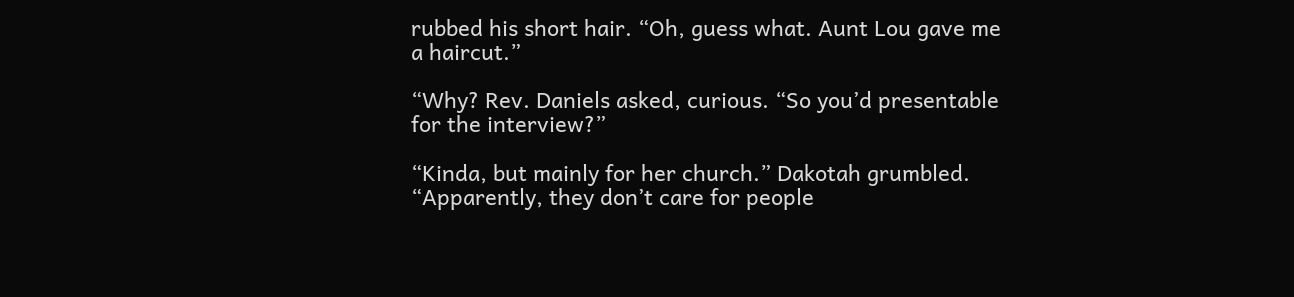rubbed his short hair. “Oh, guess what. Aunt Lou gave me a haircut.”

“Why? Rev. Daniels asked, curious. “So you’d presentable for the interview?”

“Kinda, but mainly for her church.” Dakotah grumbled. “Apparently, they don’t care for people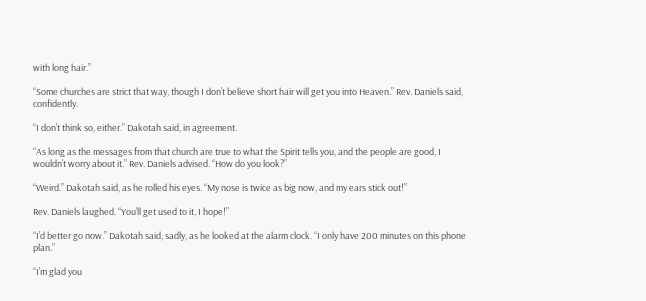with long hair.”

“Some churches are strict that way, though I don’t believe short hair will get you into Heaven.” Rev. Daniels said, confidently.

“I don’t think so, either.” Dakotah said, in agreement.

“As long as the messages from that church are true to what the Spirit tells you, and the people are good, I wouldn’t worry about it.” Rev. Daniels advised. “How do you look?”

“Weird.” Dakotah said, as he rolled his eyes. “My nose is twice as big now, and my ears stick out!”

Rev. Daniels laughed. “You’ll get used to it, I hope!”

“I’d better go now.” Dakotah said, sadly, as he looked at the alarm clock. “I only have 200 minutes on this phone plan.”

“I’m glad you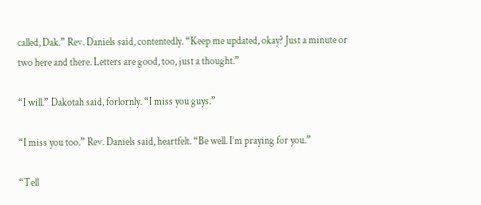called, Dak.” Rev. Daniels said, contentedly. “Keep me updated, okay? Just a minute or two here and there. Letters are good, too, just a thought.”

“I will.” Dakotah said, forlornly. “I miss you guys.”

“I miss you too.” Rev. Daniels said, heartfelt. “Be well. I’m praying for you.”

“Tell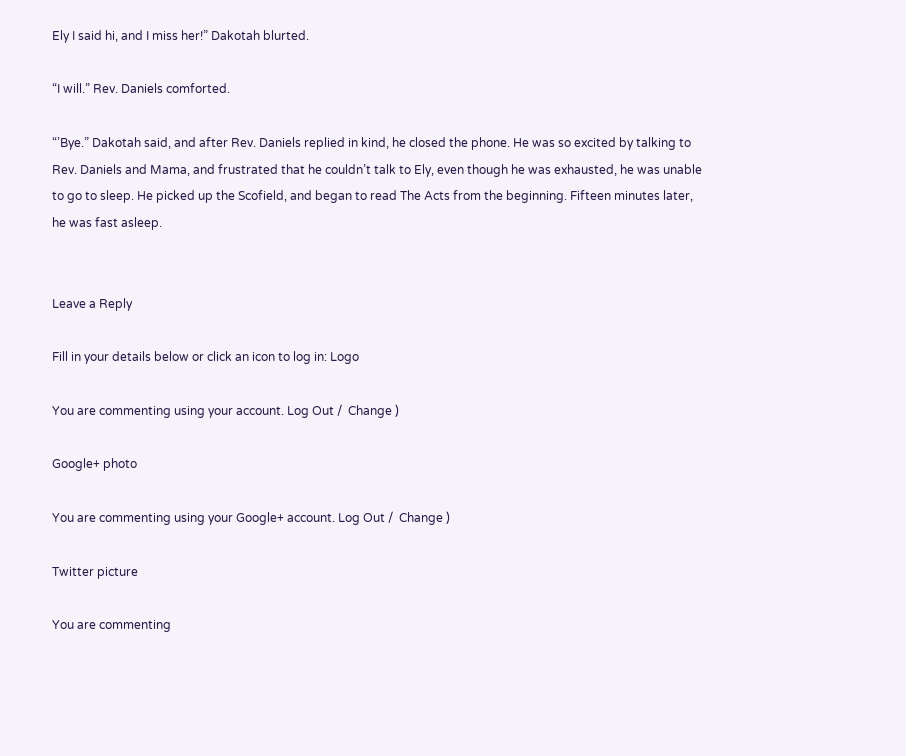Ely I said hi, and I miss her!” Dakotah blurted.

“I will.” Rev. Daniels comforted.

“’Bye.” Dakotah said, and after Rev. Daniels replied in kind, he closed the phone. He was so excited by talking to Rev. Daniels and Mama, and frustrated that he couldn’t talk to Ely, even though he was exhausted, he was unable to go to sleep. He picked up the Scofield, and began to read The Acts from the beginning. Fifteen minutes later, he was fast asleep.


Leave a Reply

Fill in your details below or click an icon to log in: Logo

You are commenting using your account. Log Out /  Change )

Google+ photo

You are commenting using your Google+ account. Log Out /  Change )

Twitter picture

You are commenting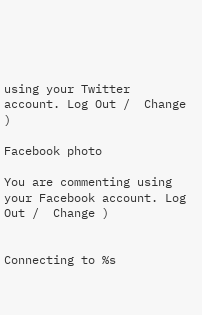using your Twitter account. Log Out /  Change )

Facebook photo

You are commenting using your Facebook account. Log Out /  Change )


Connecting to %s